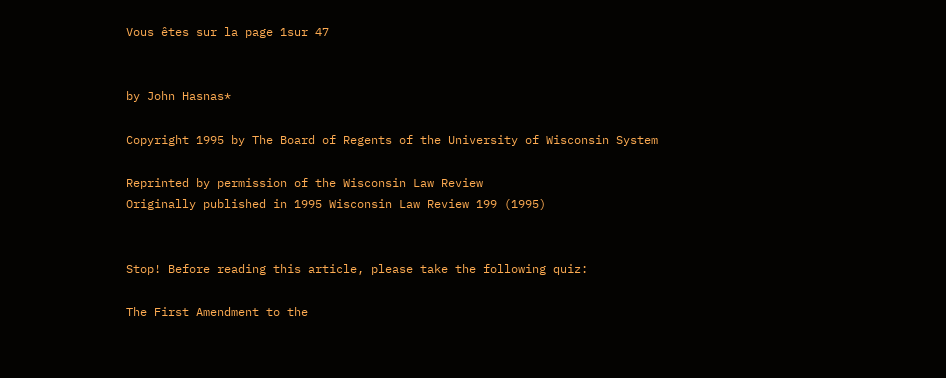Vous êtes sur la page 1sur 47


by John Hasnas*

Copyright 1995 by The Board of Regents of the University of Wisconsin System

Reprinted by permission of the Wisconsin Law Review
Originally published in 1995 Wisconsin Law Review 199 (1995)


Stop! Before reading this article, please take the following quiz:

The First Amendment to the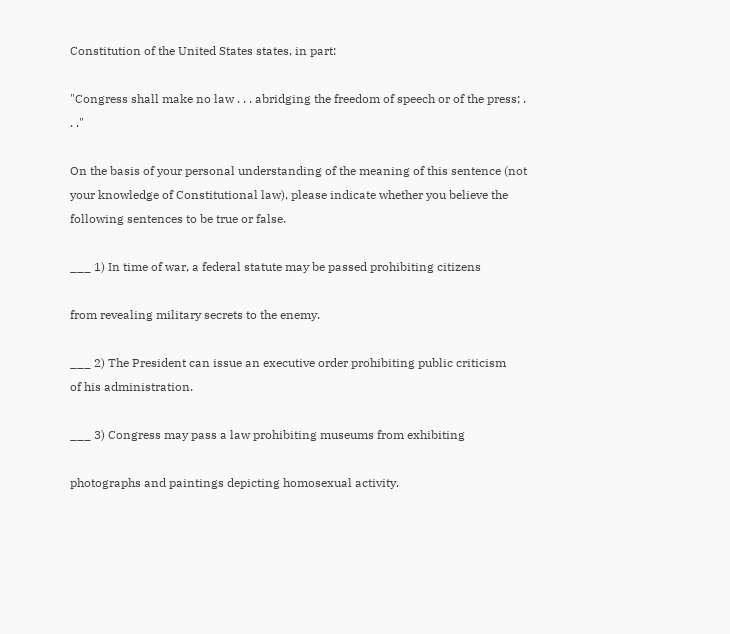Constitution of the United States states, in part:

"Congress shall make no law . . . abridging the freedom of speech or of the press; .
. ."

On the basis of your personal understanding of the meaning of this sentence (not
your knowledge of Constitutional law), please indicate whether you believe the
following sentences to be true or false.

___ 1) In time of war, a federal statute may be passed prohibiting citizens

from revealing military secrets to the enemy.

___ 2) The President can issue an executive order prohibiting public criticism
of his administration.

___ 3) Congress may pass a law prohibiting museums from exhibiting

photographs and paintings depicting homosexual activity.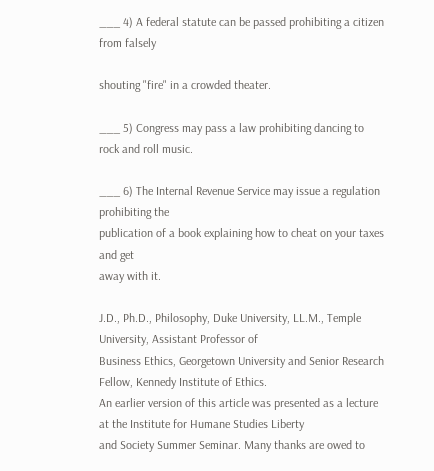___ 4) A federal statute can be passed prohibiting a citizen from falsely

shouting "fire" in a crowded theater.

___ 5) Congress may pass a law prohibiting dancing to rock and roll music.

___ 6) The Internal Revenue Service may issue a regulation prohibiting the
publication of a book explaining how to cheat on your taxes and get
away with it.

J.D., Ph.D., Philosophy, Duke University, LL.M., Temple University, Assistant Professor of
Business Ethics, Georgetown University and Senior Research Fellow, Kennedy Institute of Ethics.
An earlier version of this article was presented as a lecture at the Institute for Humane Studies Liberty
and Society Summer Seminar. Many thanks are owed to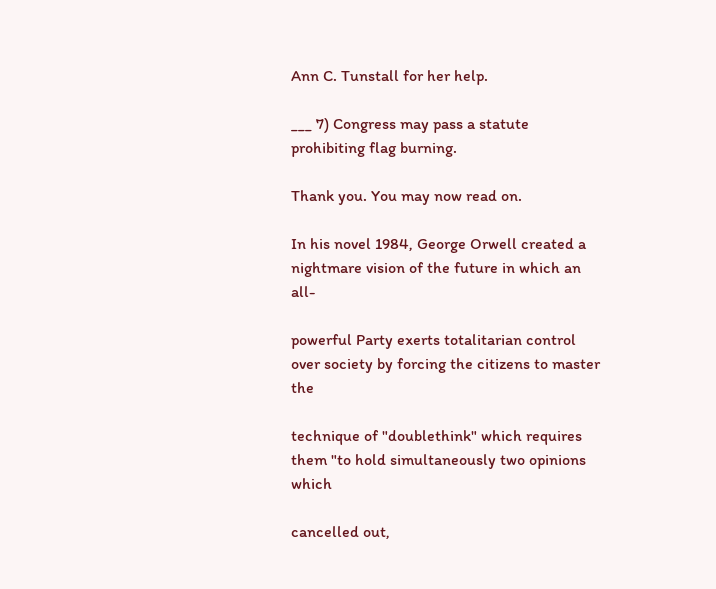Ann C. Tunstall for her help.

___ 7) Congress may pass a statute prohibiting flag burning.

Thank you. You may now read on.

In his novel 1984, George Orwell created a nightmare vision of the future in which an all-

powerful Party exerts totalitarian control over society by forcing the citizens to master the

technique of "doublethink" which requires them "to hold simultaneously two opinions which

cancelled out,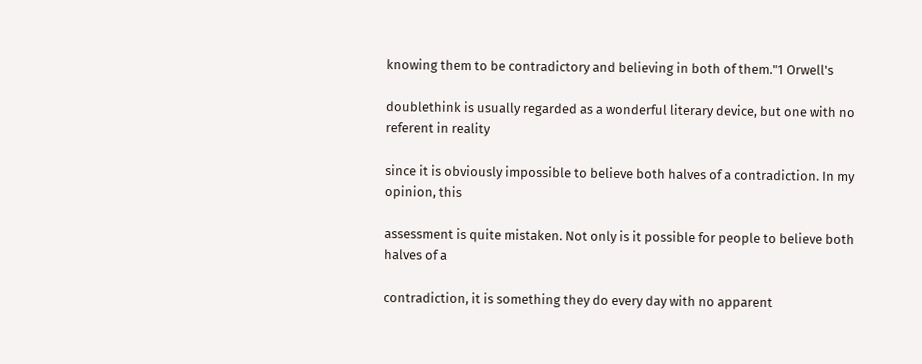knowing them to be contradictory and believing in both of them."1 Orwell's

doublethink is usually regarded as a wonderful literary device, but one with no referent in reality

since it is obviously impossible to believe both halves of a contradiction. In my opinion, this

assessment is quite mistaken. Not only is it possible for people to believe both halves of a

contradiction, it is something they do every day with no apparent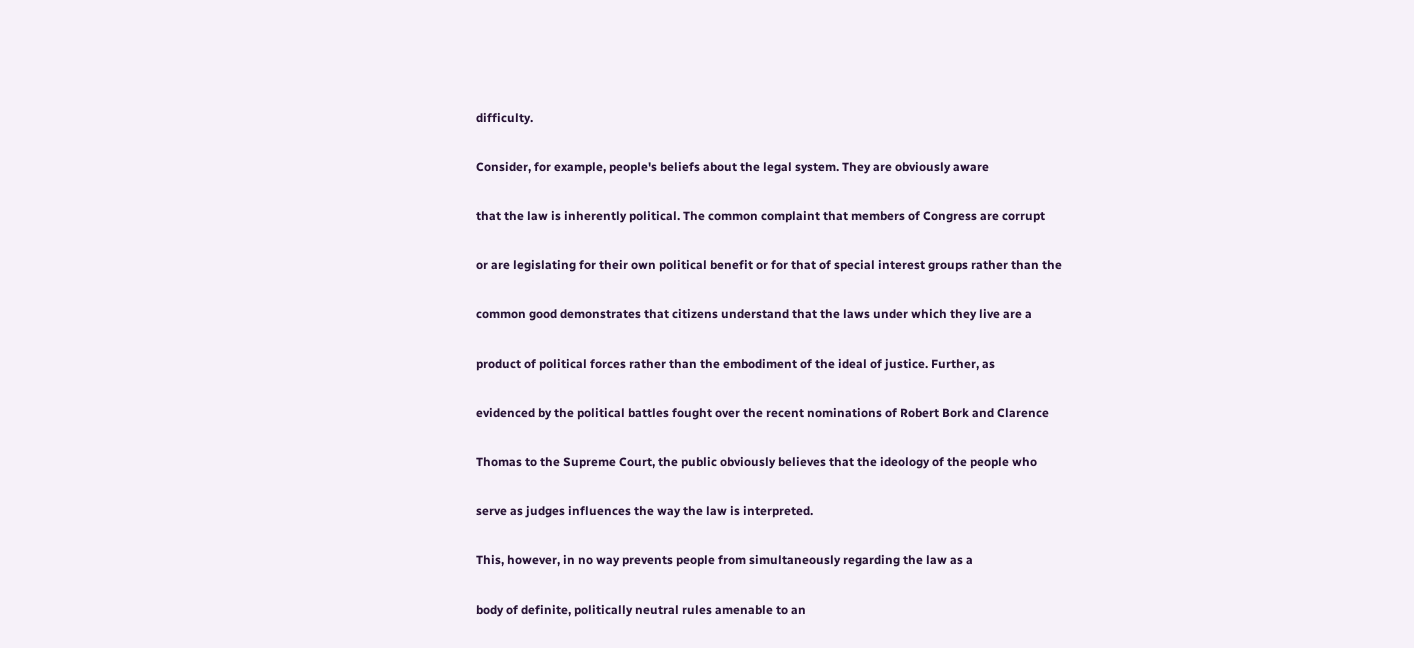difficulty.

Consider, for example, people's beliefs about the legal system. They are obviously aware

that the law is inherently political. The common complaint that members of Congress are corrupt

or are legislating for their own political benefit or for that of special interest groups rather than the

common good demonstrates that citizens understand that the laws under which they live are a

product of political forces rather than the embodiment of the ideal of justice. Further, as

evidenced by the political battles fought over the recent nominations of Robert Bork and Clarence

Thomas to the Supreme Court, the public obviously believes that the ideology of the people who

serve as judges influences the way the law is interpreted.

This, however, in no way prevents people from simultaneously regarding the law as a

body of definite, politically neutral rules amenable to an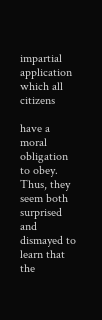impartial application which all citizens

have a moral obligation to obey. Thus, they seem both surprised and dismayed to learn that the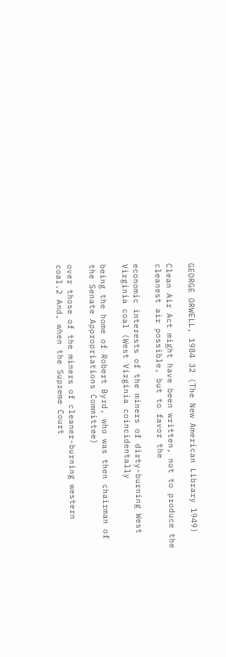GEORGE ORWELL, 1984 32 (The New American Library 1949)

Clean Air Act might have been written, not to produce the cleanest air possible, but to favor the

economic interests of the miners of dirty-burning West Virginia coal (West Virginia coincidentally

being the home of Robert Byrd, who was then chairman of the Senate Appropriations Committee)

over those of the miners of cleaner-burning western coal.2 And, when the Supreme Court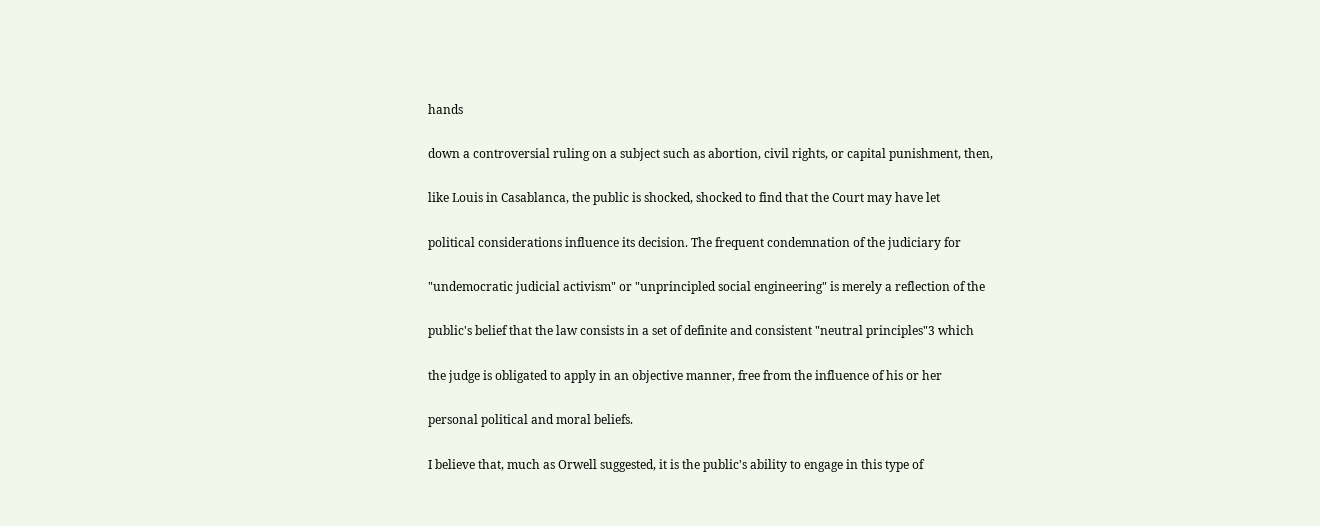hands

down a controversial ruling on a subject such as abortion, civil rights, or capital punishment, then,

like Louis in Casablanca, the public is shocked, shocked to find that the Court may have let

political considerations influence its decision. The frequent condemnation of the judiciary for

"undemocratic judicial activism" or "unprincipled social engineering" is merely a reflection of the

public's belief that the law consists in a set of definite and consistent "neutral principles"3 which

the judge is obligated to apply in an objective manner, free from the influence of his or her

personal political and moral beliefs.

I believe that, much as Orwell suggested, it is the public's ability to engage in this type of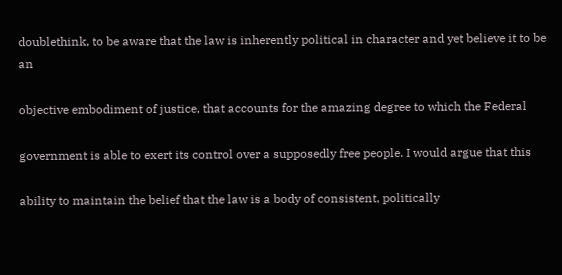doublethink, to be aware that the law is inherently political in character and yet believe it to be an

objective embodiment of justice, that accounts for the amazing degree to which the Federal

government is able to exert its control over a supposedly free people. I would argue that this

ability to maintain the belief that the law is a body of consistent, politically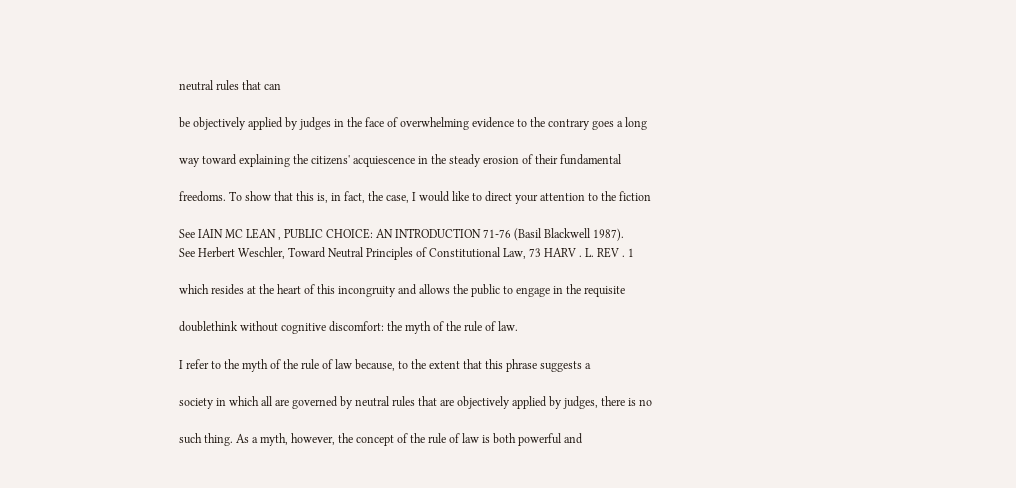neutral rules that can

be objectively applied by judges in the face of overwhelming evidence to the contrary goes a long

way toward explaining the citizens' acquiescence in the steady erosion of their fundamental

freedoms. To show that this is, in fact, the case, I would like to direct your attention to the fiction

See IAIN MC LEAN , PUBLIC CHOICE: AN INTRODUCTION 71-76 (Basil Blackwell 1987).
See Herbert Weschler, Toward Neutral Principles of Constitutional Law, 73 HARV . L. REV . 1

which resides at the heart of this incongruity and allows the public to engage in the requisite

doublethink without cognitive discomfort: the myth of the rule of law.

I refer to the myth of the rule of law because, to the extent that this phrase suggests a

society in which all are governed by neutral rules that are objectively applied by judges, there is no

such thing. As a myth, however, the concept of the rule of law is both powerful and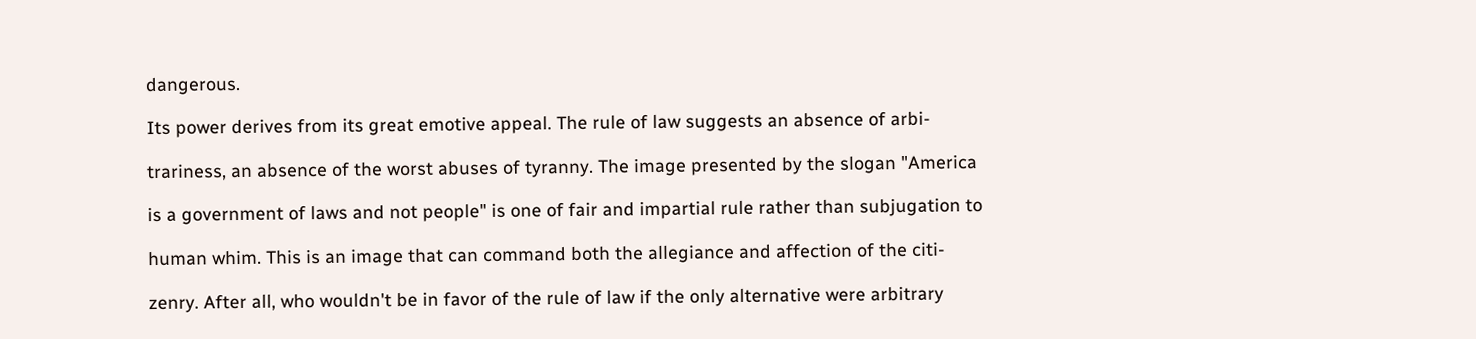dangerous.

Its power derives from its great emotive appeal. The rule of law suggests an absence of arbi-

trariness, an absence of the worst abuses of tyranny. The image presented by the slogan "America

is a government of laws and not people" is one of fair and impartial rule rather than subjugation to

human whim. This is an image that can command both the allegiance and affection of the citi-

zenry. After all, who wouldn't be in favor of the rule of law if the only alternative were arbitrary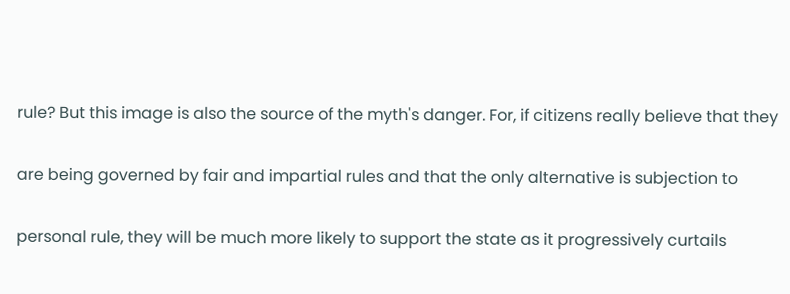rule? But this image is also the source of the myth's danger. For, if citizens really believe that they

are being governed by fair and impartial rules and that the only alternative is subjection to

personal rule, they will be much more likely to support the state as it progressively curtails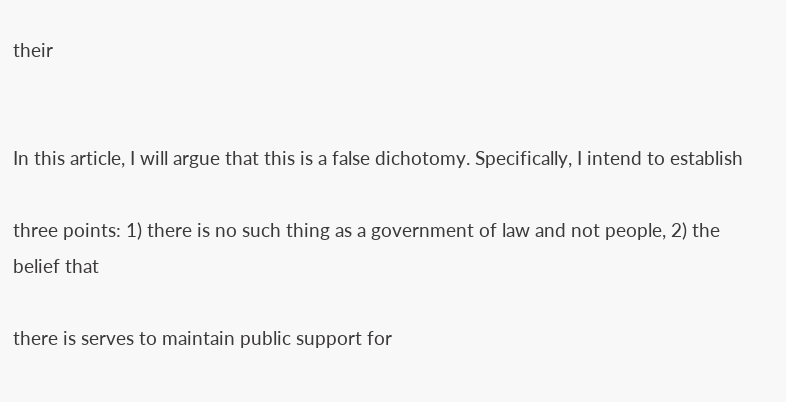their


In this article, I will argue that this is a false dichotomy. Specifically, I intend to establish

three points: 1) there is no such thing as a government of law and not people, 2) the belief that

there is serves to maintain public support for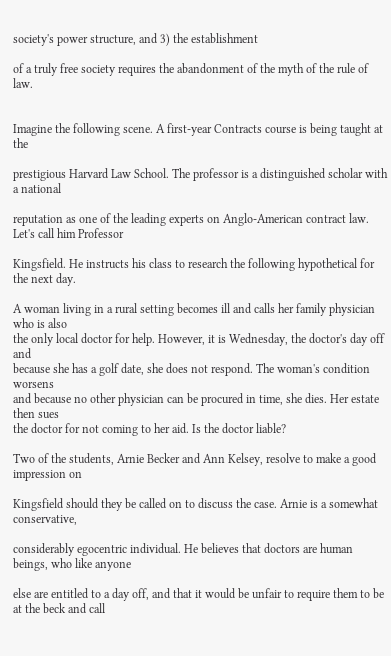society's power structure, and 3) the establishment

of a truly free society requires the abandonment of the myth of the rule of law.


Imagine the following scene. A first-year Contracts course is being taught at the

prestigious Harvard Law School. The professor is a distinguished scholar with a national

reputation as one of the leading experts on Anglo-American contract law. Let's call him Professor

Kingsfield. He instructs his class to research the following hypothetical for the next day.

A woman living in a rural setting becomes ill and calls her family physician who is also
the only local doctor for help. However, it is Wednesday, the doctor's day off and
because she has a golf date, she does not respond. The woman's condition worsens
and because no other physician can be procured in time, she dies. Her estate then sues
the doctor for not coming to her aid. Is the doctor liable?

Two of the students, Arnie Becker and Ann Kelsey, resolve to make a good impression on

Kingsfield should they be called on to discuss the case. Arnie is a somewhat conservative,

considerably egocentric individual. He believes that doctors are human beings, who like anyone

else are entitled to a day off, and that it would be unfair to require them to be at the beck and call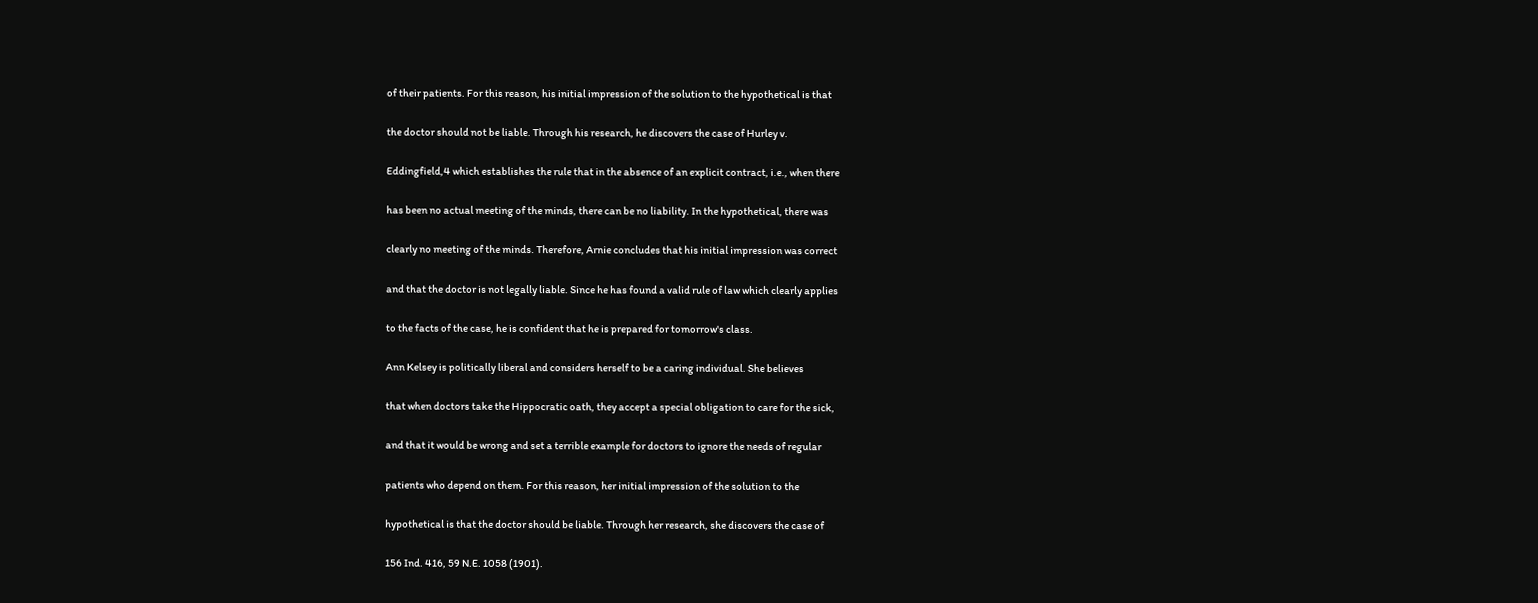of their patients. For this reason, his initial impression of the solution to the hypothetical is that

the doctor should not be liable. Through his research, he discovers the case of Hurley v.

Eddingfield,4 which establishes the rule that in the absence of an explicit contract, i.e., when there

has been no actual meeting of the minds, there can be no liability. In the hypothetical, there was

clearly no meeting of the minds. Therefore, Arnie concludes that his initial impression was correct

and that the doctor is not legally liable. Since he has found a valid rule of law which clearly applies

to the facts of the case, he is confident that he is prepared for tomorrow's class.

Ann Kelsey is politically liberal and considers herself to be a caring individual. She believes

that when doctors take the Hippocratic oath, they accept a special obligation to care for the sick,

and that it would be wrong and set a terrible example for doctors to ignore the needs of regular

patients who depend on them. For this reason, her initial impression of the solution to the

hypothetical is that the doctor should be liable. Through her research, she discovers the case of

156 Ind. 416, 59 N.E. 1058 (1901).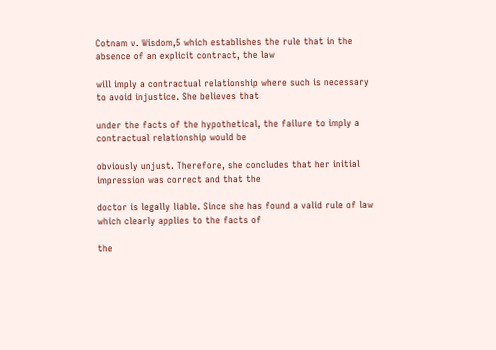Cotnam v. Wisdom,5 which establishes the rule that in the absence of an explicit contract, the law

will imply a contractual relationship where such is necessary to avoid injustice. She believes that

under the facts of the hypothetical, the failure to imply a contractual relationship would be

obviously unjust. Therefore, she concludes that her initial impression was correct and that the

doctor is legally liable. Since she has found a valid rule of law which clearly applies to the facts of

the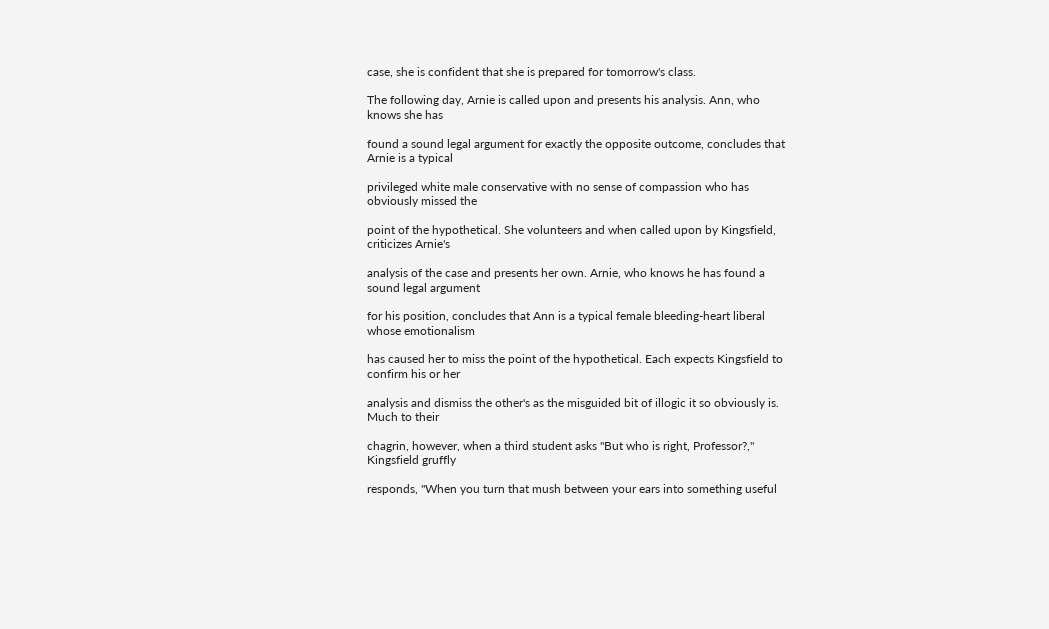case, she is confident that she is prepared for tomorrow's class.

The following day, Arnie is called upon and presents his analysis. Ann, who knows she has

found a sound legal argument for exactly the opposite outcome, concludes that Arnie is a typical

privileged white male conservative with no sense of compassion who has obviously missed the

point of the hypothetical. She volunteers and when called upon by Kingsfield, criticizes Arnie's

analysis of the case and presents her own. Arnie, who knows he has found a sound legal argument

for his position, concludes that Ann is a typical female bleeding-heart liberal whose emotionalism

has caused her to miss the point of the hypothetical. Each expects Kingsfield to confirm his or her

analysis and dismiss the other's as the misguided bit of illogic it so obviously is. Much to their

chagrin, however, when a third student asks "But who is right, Professor?," Kingsfield gruffly

responds, "When you turn that mush between your ears into something useful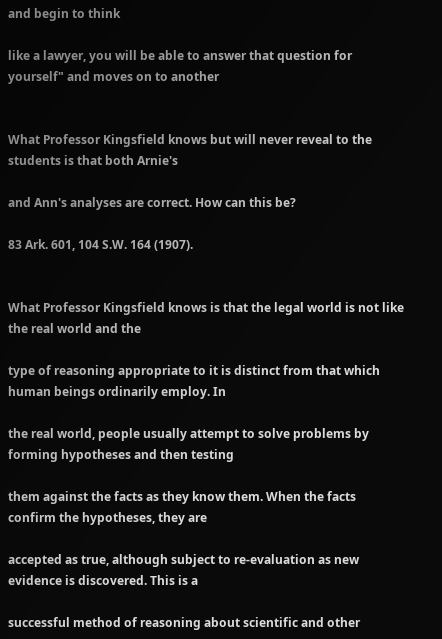and begin to think

like a lawyer, you will be able to answer that question for yourself" and moves on to another


What Professor Kingsfield knows but will never reveal to the students is that both Arnie's

and Ann's analyses are correct. How can this be?

83 Ark. 601, 104 S.W. 164 (1907).


What Professor Kingsfield knows is that the legal world is not like the real world and the

type of reasoning appropriate to it is distinct from that which human beings ordinarily employ. In

the real world, people usually attempt to solve problems by forming hypotheses and then testing

them against the facts as they know them. When the facts confirm the hypotheses, they are

accepted as true, although subject to re-evaluation as new evidence is discovered. This is a

successful method of reasoning about scientific and other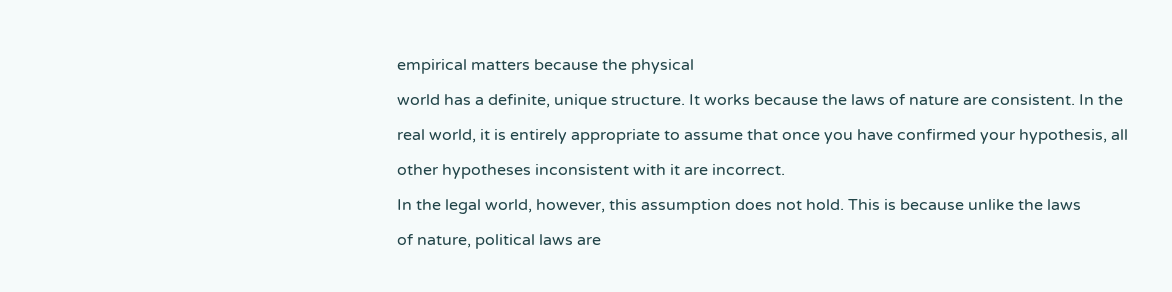empirical matters because the physical

world has a definite, unique structure. It works because the laws of nature are consistent. In the

real world, it is entirely appropriate to assume that once you have confirmed your hypothesis, all

other hypotheses inconsistent with it are incorrect.

In the legal world, however, this assumption does not hold. This is because unlike the laws

of nature, political laws are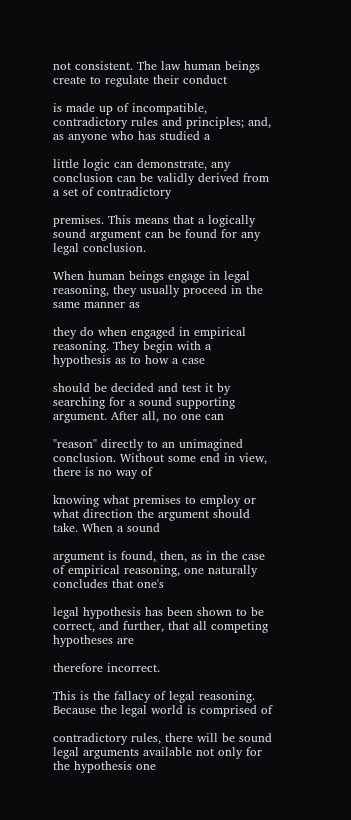not consistent. The law human beings create to regulate their conduct

is made up of incompatible, contradictory rules and principles; and, as anyone who has studied a

little logic can demonstrate, any conclusion can be validly derived from a set of contradictory

premises. This means that a logically sound argument can be found for any legal conclusion.

When human beings engage in legal reasoning, they usually proceed in the same manner as

they do when engaged in empirical reasoning. They begin with a hypothesis as to how a case

should be decided and test it by searching for a sound supporting argument. After all, no one can

"reason" directly to an unimagined conclusion. Without some end in view, there is no way of

knowing what premises to employ or what direction the argument should take. When a sound

argument is found, then, as in the case of empirical reasoning, one naturally concludes that one's

legal hypothesis has been shown to be correct, and further, that all competing hypotheses are

therefore incorrect.

This is the fallacy of legal reasoning. Because the legal world is comprised of

contradictory rules, there will be sound legal arguments available not only for the hypothesis one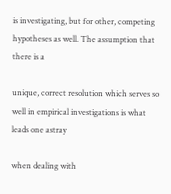is investigating, but for other, competing hypotheses as well. The assumption that there is a

unique, correct resolution which serves so well in empirical investigations is what leads one astray

when dealing with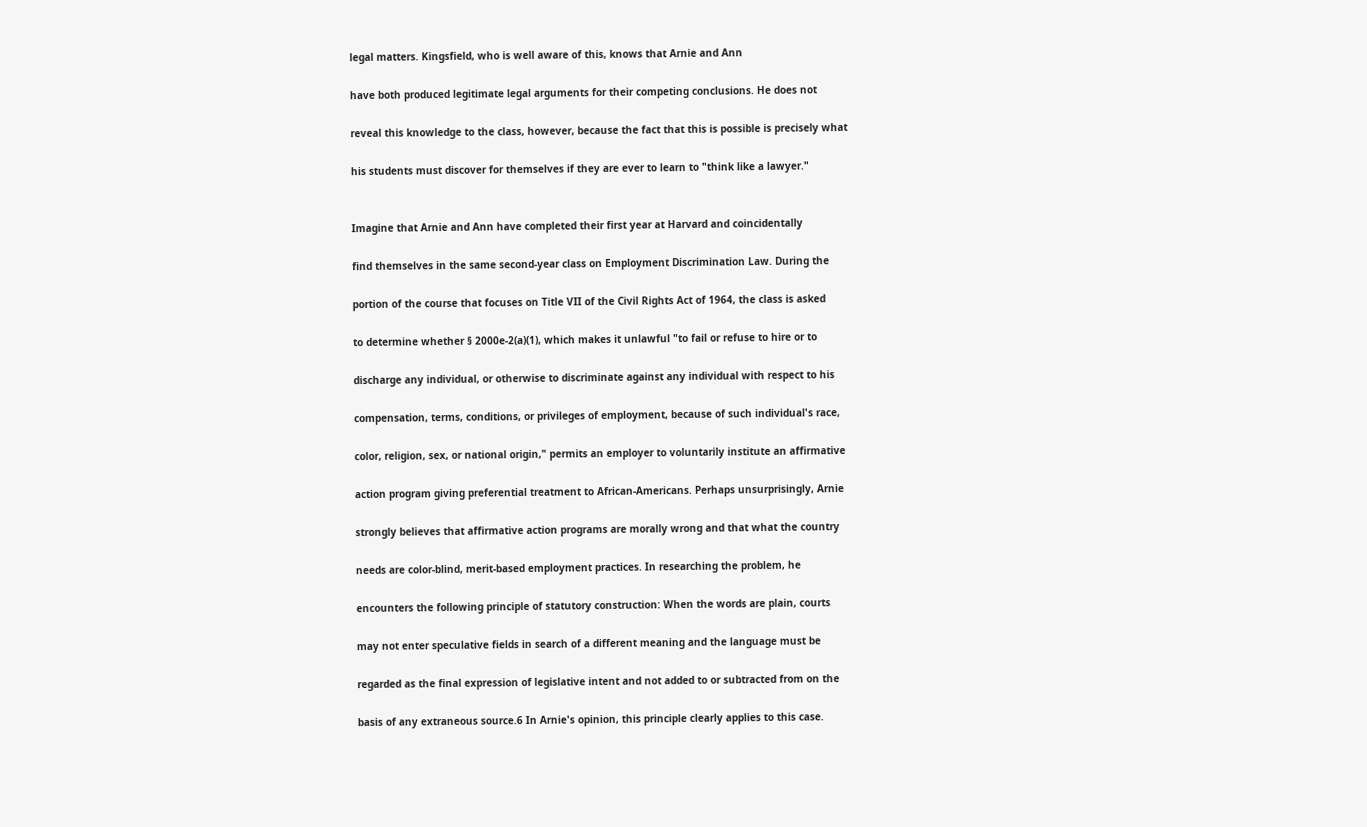legal matters. Kingsfield, who is well aware of this, knows that Arnie and Ann

have both produced legitimate legal arguments for their competing conclusions. He does not

reveal this knowledge to the class, however, because the fact that this is possible is precisely what

his students must discover for themselves if they are ever to learn to "think like a lawyer."


Imagine that Arnie and Ann have completed their first year at Harvard and coincidentally

find themselves in the same second-year class on Employment Discrimination Law. During the

portion of the course that focuses on Title VII of the Civil Rights Act of 1964, the class is asked

to determine whether § 2000e-2(a)(1), which makes it unlawful "to fail or refuse to hire or to

discharge any individual, or otherwise to discriminate against any individual with respect to his

compensation, terms, conditions, or privileges of employment, because of such individual's race,

color, religion, sex, or national origin," permits an employer to voluntarily institute an affirmative

action program giving preferential treatment to African-Americans. Perhaps unsurprisingly, Arnie

strongly believes that affirmative action programs are morally wrong and that what the country

needs are color-blind, merit-based employment practices. In researching the problem, he

encounters the following principle of statutory construction: When the words are plain, courts

may not enter speculative fields in search of a different meaning and the language must be

regarded as the final expression of legislative intent and not added to or subtracted from on the

basis of any extraneous source.6 In Arnie's opinion, this principle clearly applies to this case.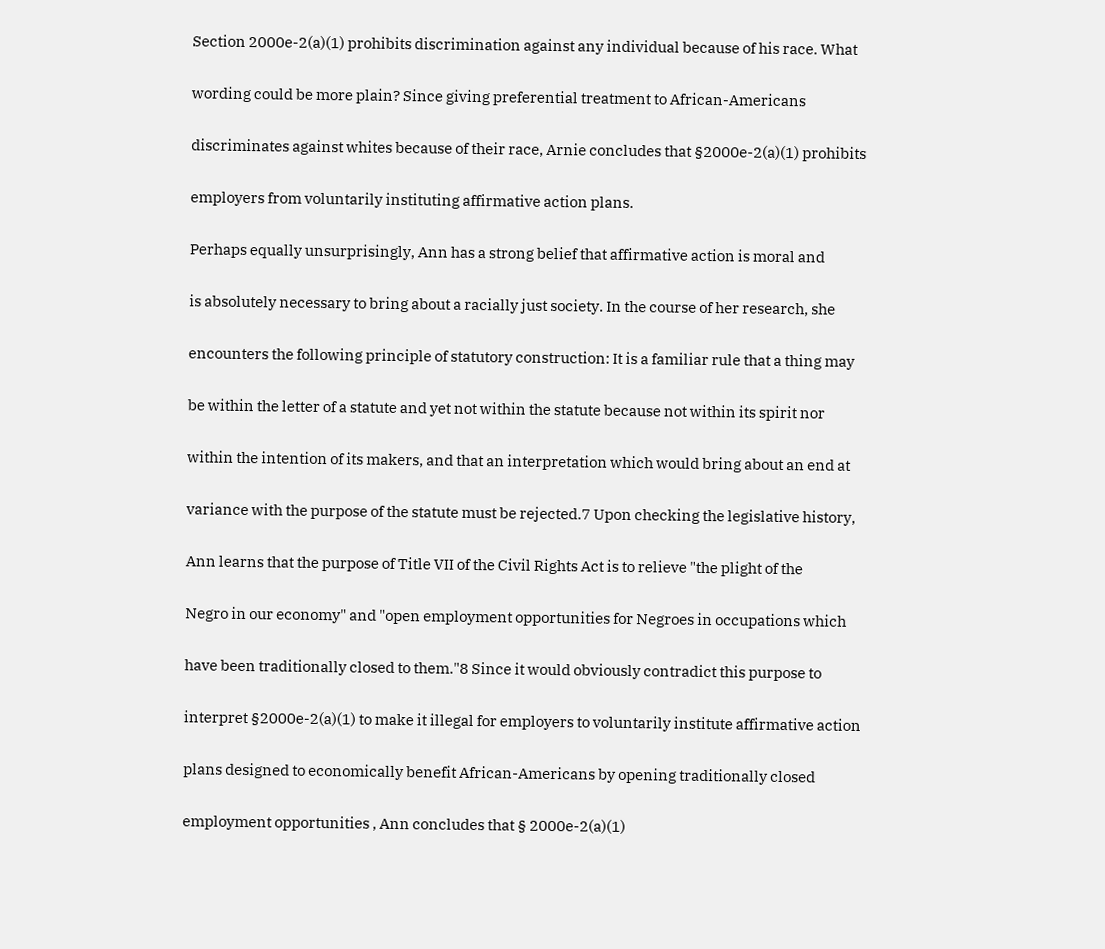Section 2000e-2(a)(1) prohibits discrimination against any individual because of his race. What

wording could be more plain? Since giving preferential treatment to African-Americans

discriminates against whites because of their race, Arnie concludes that §2000e-2(a)(1) prohibits

employers from voluntarily instituting affirmative action plans.

Perhaps equally unsurprisingly, Ann has a strong belief that affirmative action is moral and

is absolutely necessary to bring about a racially just society. In the course of her research, she

encounters the following principle of statutory construction: It is a familiar rule that a thing may

be within the letter of a statute and yet not within the statute because not within its spirit nor

within the intention of its makers, and that an interpretation which would bring about an end at

variance with the purpose of the statute must be rejected.7 Upon checking the legislative history,

Ann learns that the purpose of Title VII of the Civil Rights Act is to relieve "the plight of the

Negro in our economy" and "open employment opportunities for Negroes in occupations which

have been traditionally closed to them."8 Since it would obviously contradict this purpose to

interpret §2000e-2(a)(1) to make it illegal for employers to voluntarily institute affirmative action

plans designed to economically benefit African-Americans by opening traditionally closed

employment opportunities , Ann concludes that § 2000e-2(a)(1)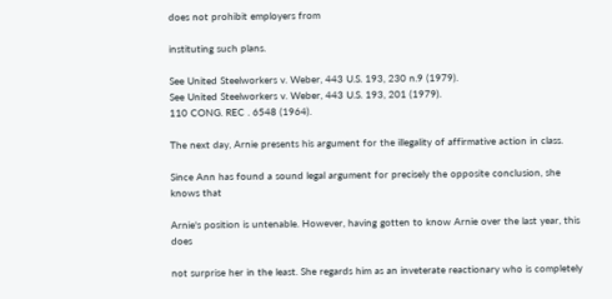does not prohibit employers from

instituting such plans.

See United Steelworkers v. Weber, 443 U.S. 193, 230 n.9 (1979).
See United Steelworkers v. Weber, 443 U.S. 193, 201 (1979).
110 CONG. REC . 6548 (1964).

The next day, Arnie presents his argument for the illegality of affirmative action in class.

Since Ann has found a sound legal argument for precisely the opposite conclusion, she knows that

Arnie's position is untenable. However, having gotten to know Arnie over the last year, this does

not surprise her in the least. She regards him as an inveterate reactionary who is completely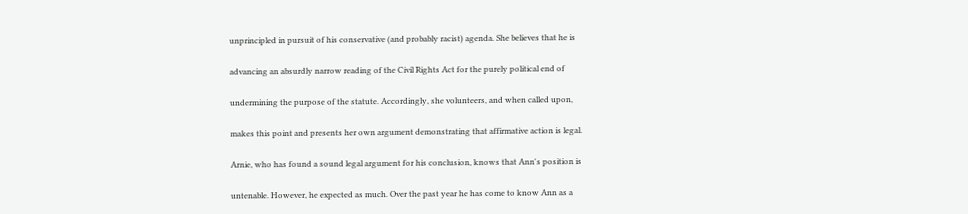unprincipled in pursuit of his conservative (and probably racist) agenda. She believes that he is

advancing an absurdly narrow reading of the Civil Rights Act for the purely political end of

undermining the purpose of the statute. Accordingly, she volunteers, and when called upon,

makes this point and presents her own argument demonstrating that affirmative action is legal.

Arnie, who has found a sound legal argument for his conclusion, knows that Ann's position is

untenable. However, he expected as much. Over the past year he has come to know Ann as a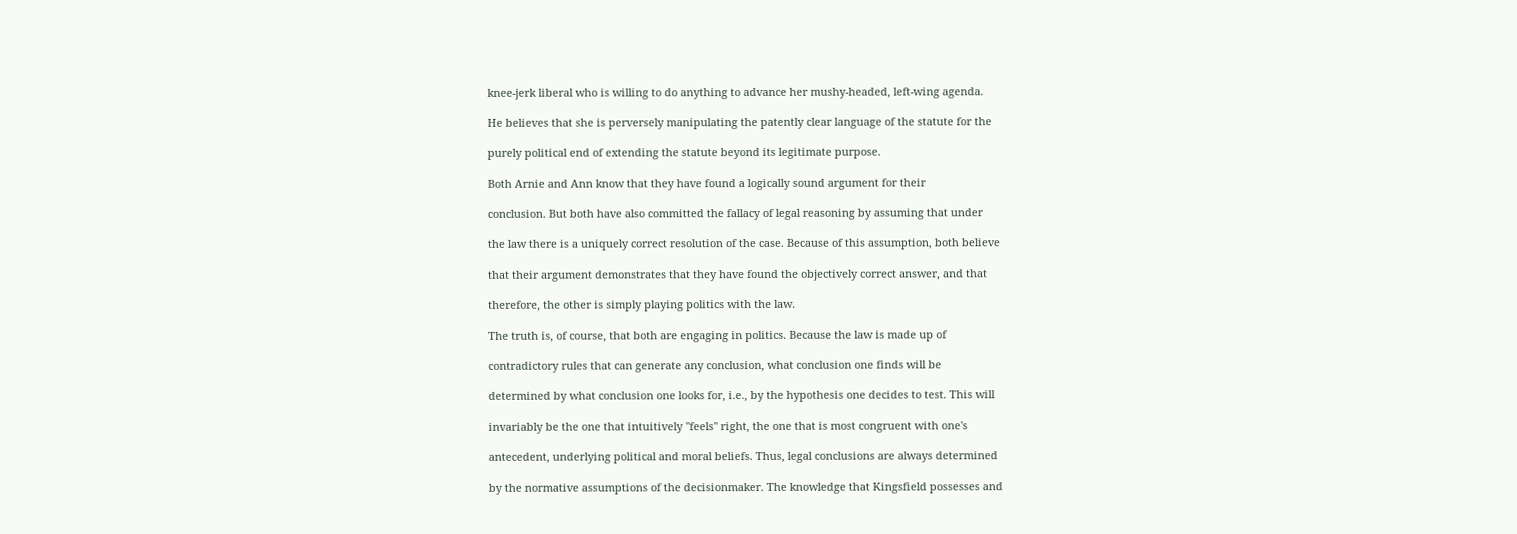knee-jerk liberal who is willing to do anything to advance her mushy-headed, left-wing agenda.

He believes that she is perversely manipulating the patently clear language of the statute for the

purely political end of extending the statute beyond its legitimate purpose.

Both Arnie and Ann know that they have found a logically sound argument for their

conclusion. But both have also committed the fallacy of legal reasoning by assuming that under

the law there is a uniquely correct resolution of the case. Because of this assumption, both believe

that their argument demonstrates that they have found the objectively correct answer, and that

therefore, the other is simply playing politics with the law.

The truth is, of course, that both are engaging in politics. Because the law is made up of

contradictory rules that can generate any conclusion, what conclusion one finds will be

determined by what conclusion one looks for, i.e., by the hypothesis one decides to test. This will

invariably be the one that intuitively "feels" right, the one that is most congruent with one's

antecedent, underlying political and moral beliefs. Thus, legal conclusions are always determined

by the normative assumptions of the decisionmaker. The knowledge that Kingsfield possesses and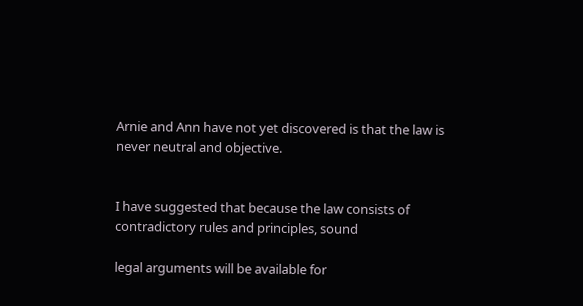Arnie and Ann have not yet discovered is that the law is never neutral and objective.


I have suggested that because the law consists of contradictory rules and principles, sound

legal arguments will be available for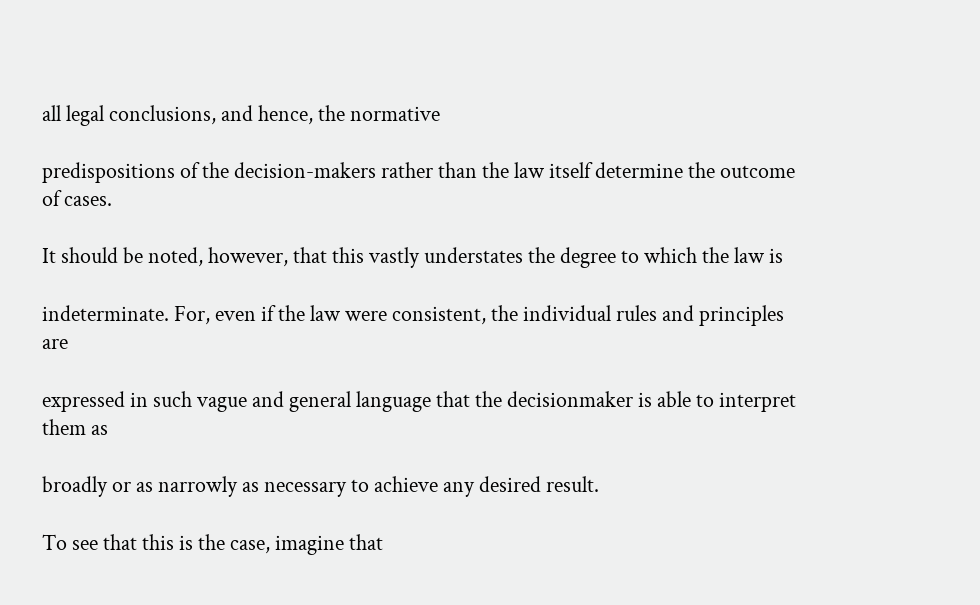all legal conclusions, and hence, the normative

predispositions of the decision-makers rather than the law itself determine the outcome of cases.

It should be noted, however, that this vastly understates the degree to which the law is

indeterminate. For, even if the law were consistent, the individual rules and principles are

expressed in such vague and general language that the decisionmaker is able to interpret them as

broadly or as narrowly as necessary to achieve any desired result.

To see that this is the case, imagine that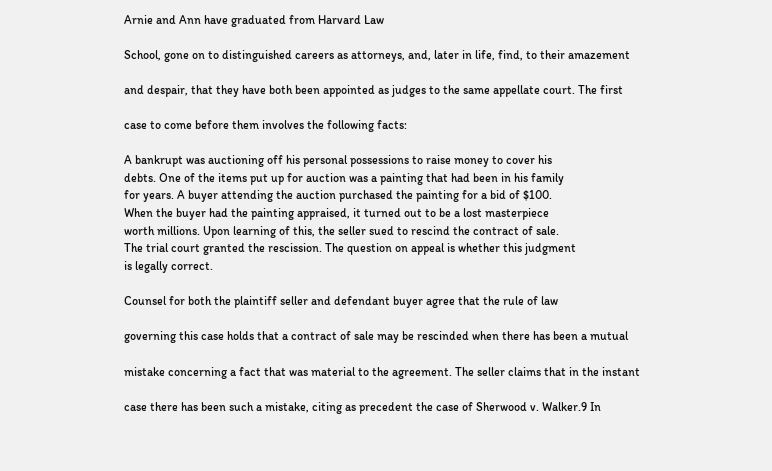Arnie and Ann have graduated from Harvard Law

School, gone on to distinguished careers as attorneys, and, later in life, find, to their amazement

and despair, that they have both been appointed as judges to the same appellate court. The first

case to come before them involves the following facts:

A bankrupt was auctioning off his personal possessions to raise money to cover his
debts. One of the items put up for auction was a painting that had been in his family
for years. A buyer attending the auction purchased the painting for a bid of $100.
When the buyer had the painting appraised, it turned out to be a lost masterpiece
worth millions. Upon learning of this, the seller sued to rescind the contract of sale.
The trial court granted the rescission. The question on appeal is whether this judgment
is legally correct.

Counsel for both the plaintiff seller and defendant buyer agree that the rule of law

governing this case holds that a contract of sale may be rescinded when there has been a mutual

mistake concerning a fact that was material to the agreement. The seller claims that in the instant

case there has been such a mistake, citing as precedent the case of Sherwood v. Walker.9 In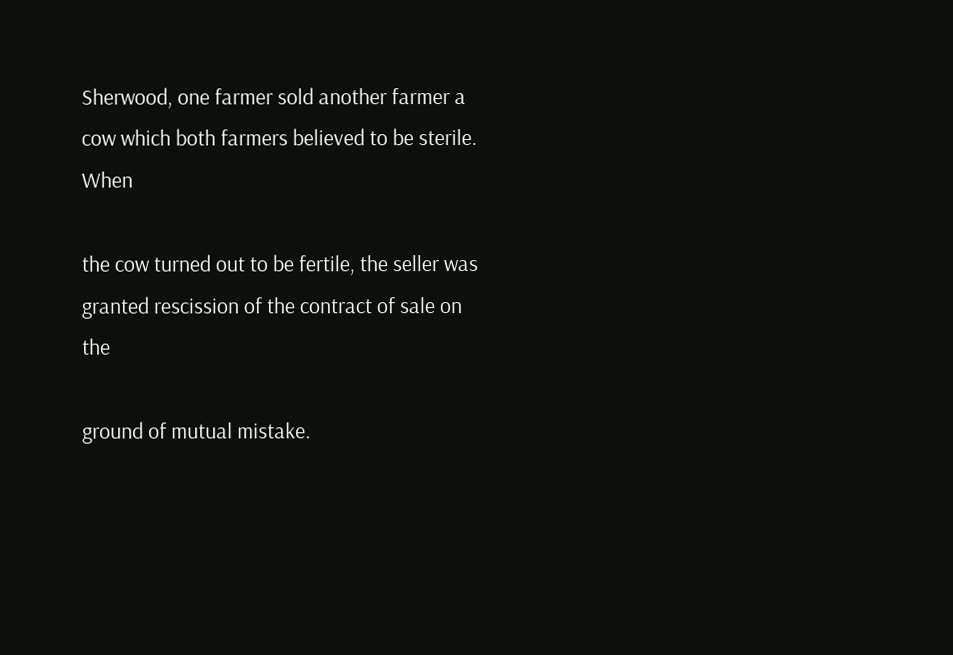Sherwood, one farmer sold another farmer a cow which both farmers believed to be sterile. When

the cow turned out to be fertile, the seller was granted rescission of the contract of sale on the

ground of mutual mistake.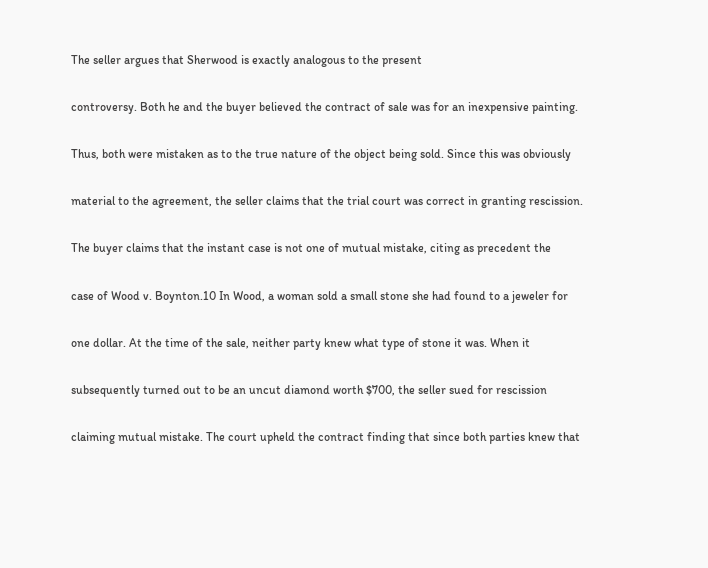The seller argues that Sherwood is exactly analogous to the present

controversy. Both he and the buyer believed the contract of sale was for an inexpensive painting.

Thus, both were mistaken as to the true nature of the object being sold. Since this was obviously

material to the agreement, the seller claims that the trial court was correct in granting rescission.

The buyer claims that the instant case is not one of mutual mistake, citing as precedent the

case of Wood v. Boynton.10 In Wood, a woman sold a small stone she had found to a jeweler for

one dollar. At the time of the sale, neither party knew what type of stone it was. When it

subsequently turned out to be an uncut diamond worth $700, the seller sued for rescission

claiming mutual mistake. The court upheld the contract finding that since both parties knew that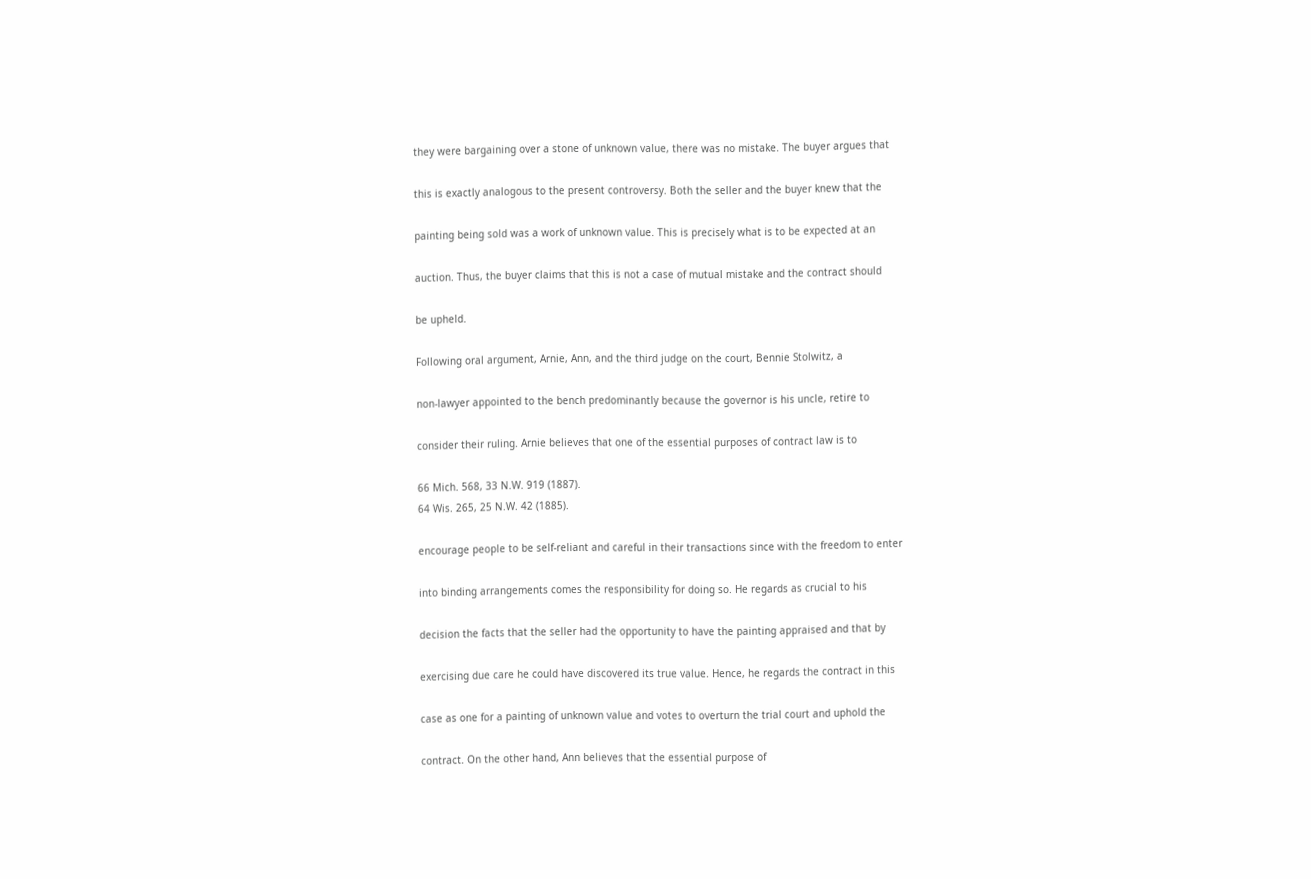they were bargaining over a stone of unknown value, there was no mistake. The buyer argues that

this is exactly analogous to the present controversy. Both the seller and the buyer knew that the

painting being sold was a work of unknown value. This is precisely what is to be expected at an

auction. Thus, the buyer claims that this is not a case of mutual mistake and the contract should

be upheld.

Following oral argument, Arnie, Ann, and the third judge on the court, Bennie Stolwitz, a

non-lawyer appointed to the bench predominantly because the governor is his uncle, retire to

consider their ruling. Arnie believes that one of the essential purposes of contract law is to

66 Mich. 568, 33 N.W. 919 (1887).
64 Wis. 265, 25 N.W. 42 (1885).

encourage people to be self-reliant and careful in their transactions since with the freedom to enter

into binding arrangements comes the responsibility for doing so. He regards as crucial to his

decision the facts that the seller had the opportunity to have the painting appraised and that by

exercising due care he could have discovered its true value. Hence, he regards the contract in this

case as one for a painting of unknown value and votes to overturn the trial court and uphold the

contract. On the other hand, Ann believes that the essential purpose of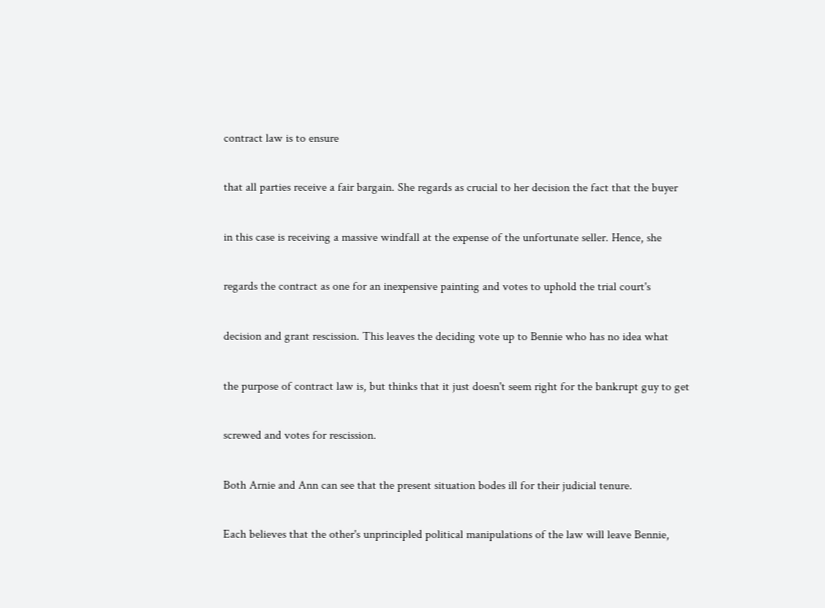contract law is to ensure

that all parties receive a fair bargain. She regards as crucial to her decision the fact that the buyer

in this case is receiving a massive windfall at the expense of the unfortunate seller. Hence, she

regards the contract as one for an inexpensive painting and votes to uphold the trial court's

decision and grant rescission. This leaves the deciding vote up to Bennie who has no idea what

the purpose of contract law is, but thinks that it just doesn't seem right for the bankrupt guy to get

screwed and votes for rescission.

Both Arnie and Ann can see that the present situation bodes ill for their judicial tenure.

Each believes that the other's unprincipled political manipulations of the law will leave Bennie,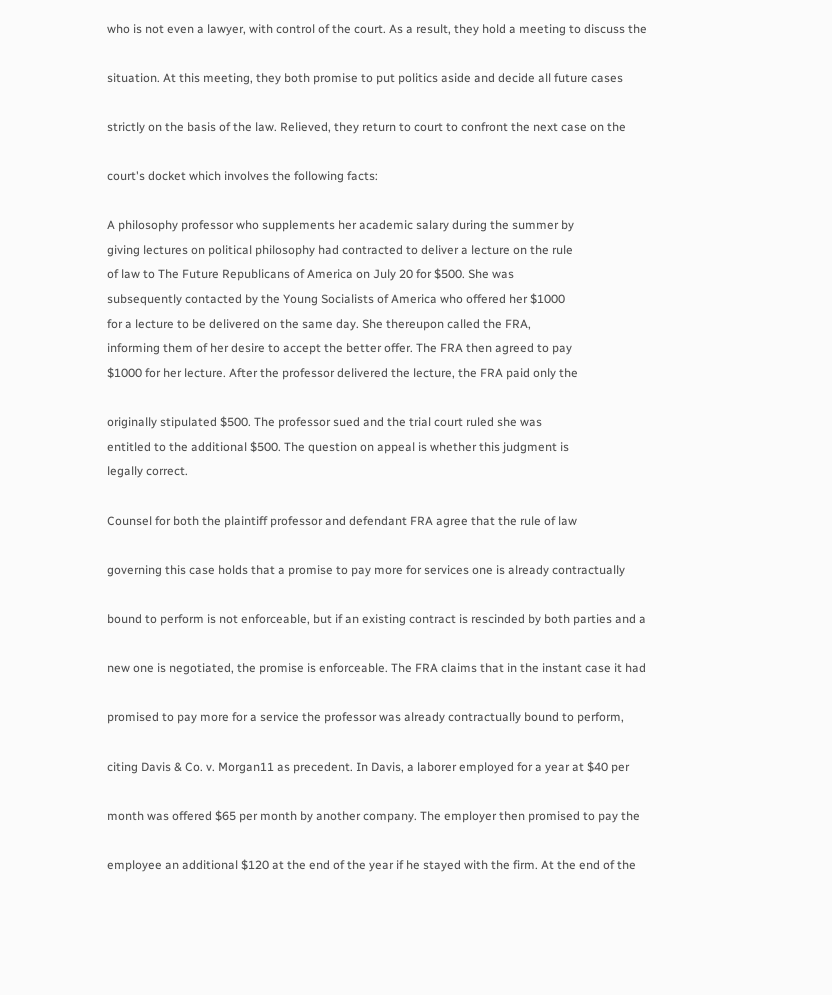who is not even a lawyer, with control of the court. As a result, they hold a meeting to discuss the

situation. At this meeting, they both promise to put politics aside and decide all future cases

strictly on the basis of the law. Relieved, they return to court to confront the next case on the

court's docket which involves the following facts:

A philosophy professor who supplements her academic salary during the summer by
giving lectures on political philosophy had contracted to deliver a lecture on the rule
of law to The Future Republicans of America on July 20 for $500. She was
subsequently contacted by the Young Socialists of America who offered her $1000
for a lecture to be delivered on the same day. She thereupon called the FRA,
informing them of her desire to accept the better offer. The FRA then agreed to pay
$1000 for her lecture. After the professor delivered the lecture, the FRA paid only the

originally stipulated $500. The professor sued and the trial court ruled she was
entitled to the additional $500. The question on appeal is whether this judgment is
legally correct.

Counsel for both the plaintiff professor and defendant FRA agree that the rule of law

governing this case holds that a promise to pay more for services one is already contractually

bound to perform is not enforceable, but if an existing contract is rescinded by both parties and a

new one is negotiated, the promise is enforceable. The FRA claims that in the instant case it had

promised to pay more for a service the professor was already contractually bound to perform,

citing Davis & Co. v. Morgan11 as precedent. In Davis, a laborer employed for a year at $40 per

month was offered $65 per month by another company. The employer then promised to pay the

employee an additional $120 at the end of the year if he stayed with the firm. At the end of the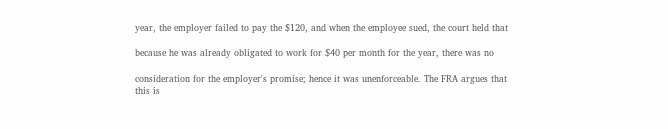year, the employer failed to pay the $120, and when the employee sued, the court held that

because he was already obligated to work for $40 per month for the year, there was no

consideration for the employer's promise; hence it was unenforceable. The FRA argues that this is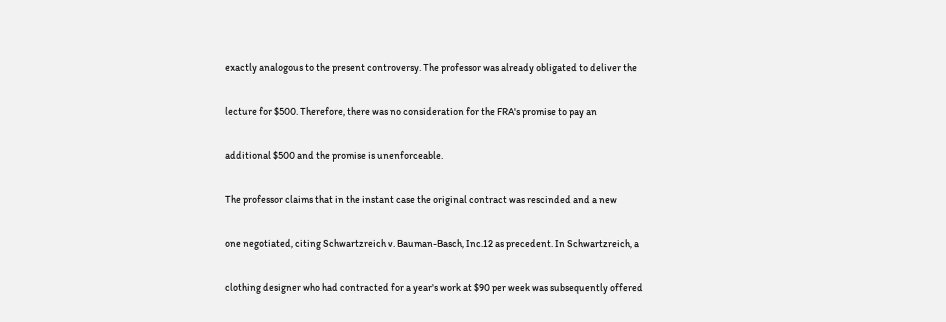exactly analogous to the present controversy. The professor was already obligated to deliver the

lecture for $500. Therefore, there was no consideration for the FRA's promise to pay an

additional $500 and the promise is unenforceable.

The professor claims that in the instant case the original contract was rescinded and a new

one negotiated, citing Schwartzreich v. Bauman-Basch, Inc.12 as precedent. In Schwartzreich, a

clothing designer who had contracted for a year's work at $90 per week was subsequently offered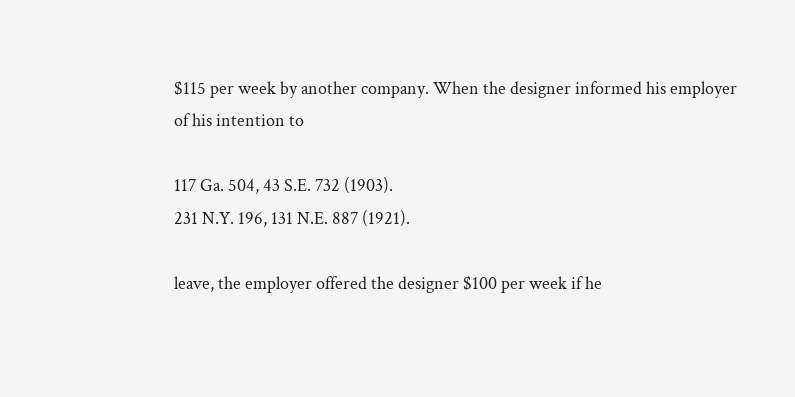$115 per week by another company. When the designer informed his employer of his intention to

117 Ga. 504, 43 S.E. 732 (1903).
231 N.Y. 196, 131 N.E. 887 (1921).

leave, the employer offered the designer $100 per week if he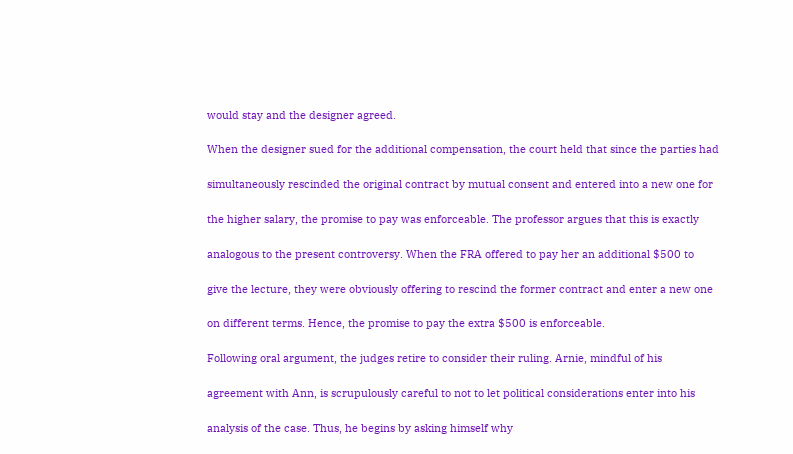would stay and the designer agreed.

When the designer sued for the additional compensation, the court held that since the parties had

simultaneously rescinded the original contract by mutual consent and entered into a new one for

the higher salary, the promise to pay was enforceable. The professor argues that this is exactly

analogous to the present controversy. When the FRA offered to pay her an additional $500 to

give the lecture, they were obviously offering to rescind the former contract and enter a new one

on different terms. Hence, the promise to pay the extra $500 is enforceable.

Following oral argument, the judges retire to consider their ruling. Arnie, mindful of his

agreement with Ann, is scrupulously careful to not to let political considerations enter into his

analysis of the case. Thus, he begins by asking himself why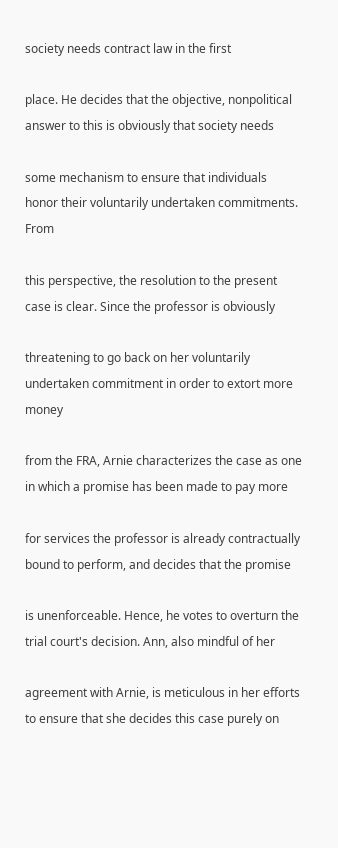society needs contract law in the first

place. He decides that the objective, nonpolitical answer to this is obviously that society needs

some mechanism to ensure that individuals honor their voluntarily undertaken commitments. From

this perspective, the resolution to the present case is clear. Since the professor is obviously

threatening to go back on her voluntarily undertaken commitment in order to extort more money

from the FRA, Arnie characterizes the case as one in which a promise has been made to pay more

for services the professor is already contractually bound to perform, and decides that the promise

is unenforceable. Hence, he votes to overturn the trial court's decision. Ann, also mindful of her

agreement with Arnie, is meticulous in her efforts to ensure that she decides this case purely on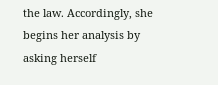the law. Accordingly, she begins her analysis by asking herself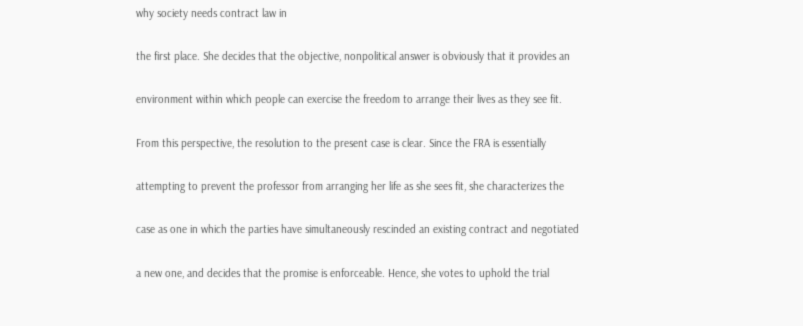why society needs contract law in

the first place. She decides that the objective, nonpolitical answer is obviously that it provides an

environment within which people can exercise the freedom to arrange their lives as they see fit.

From this perspective, the resolution to the present case is clear. Since the FRA is essentially

attempting to prevent the professor from arranging her life as she sees fit, she characterizes the

case as one in which the parties have simultaneously rescinded an existing contract and negotiated

a new one, and decides that the promise is enforceable. Hence, she votes to uphold the trial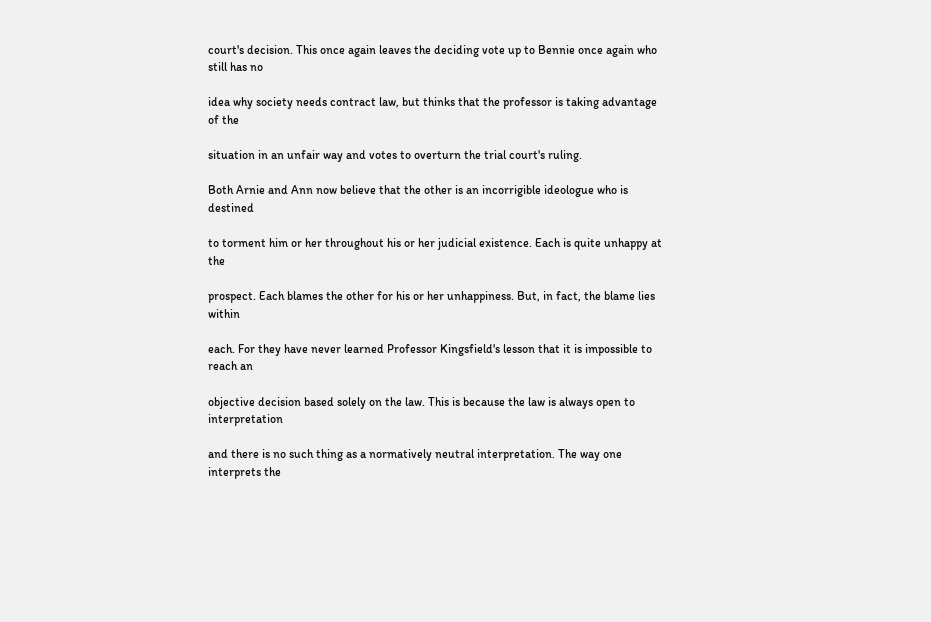court's decision. This once again leaves the deciding vote up to Bennie once again who still has no

idea why society needs contract law, but thinks that the professor is taking advantage of the

situation in an unfair way and votes to overturn the trial court's ruling.

Both Arnie and Ann now believe that the other is an incorrigible ideologue who is destined

to torment him or her throughout his or her judicial existence. Each is quite unhappy at the

prospect. Each blames the other for his or her unhappiness. But, in fact, the blame lies within

each. For they have never learned Professor Kingsfield's lesson that it is impossible to reach an

objective decision based solely on the law. This is because the law is always open to interpretation

and there is no such thing as a normatively neutral interpretation. The way one interprets the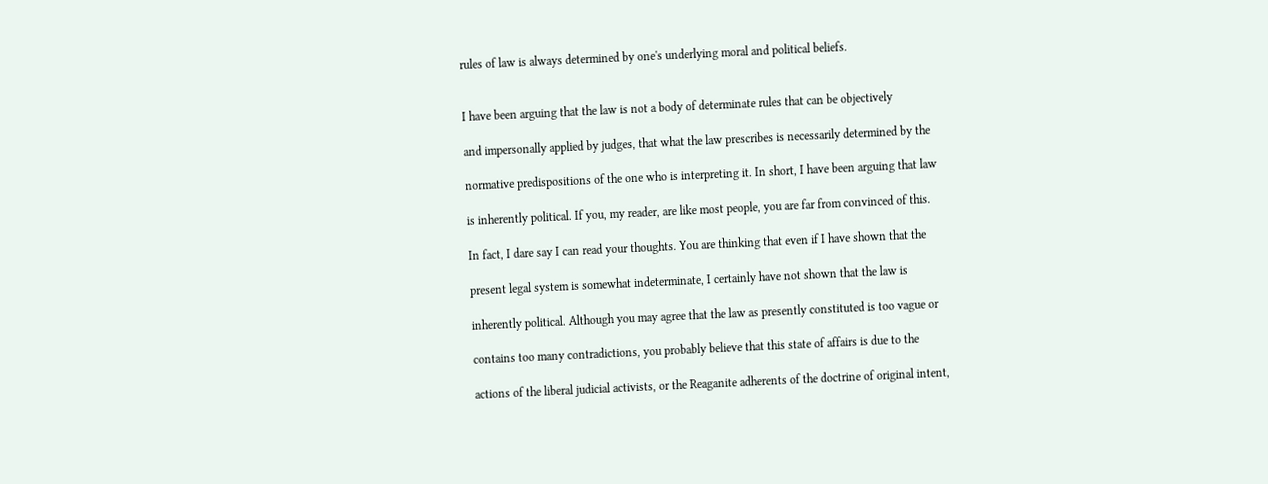rules of law is always determined by one's underlying moral and political beliefs.


I have been arguing that the law is not a body of determinate rules that can be objectively

and impersonally applied by judges, that what the law prescribes is necessarily determined by the

normative predispositions of the one who is interpreting it. In short, I have been arguing that law

is inherently political. If you, my reader, are like most people, you are far from convinced of this.

In fact, I dare say I can read your thoughts. You are thinking that even if I have shown that the

present legal system is somewhat indeterminate, I certainly have not shown that the law is

inherently political. Although you may agree that the law as presently constituted is too vague or

contains too many contradictions, you probably believe that this state of affairs is due to the

actions of the liberal judicial activists, or the Reaganite adherents of the doctrine of original intent,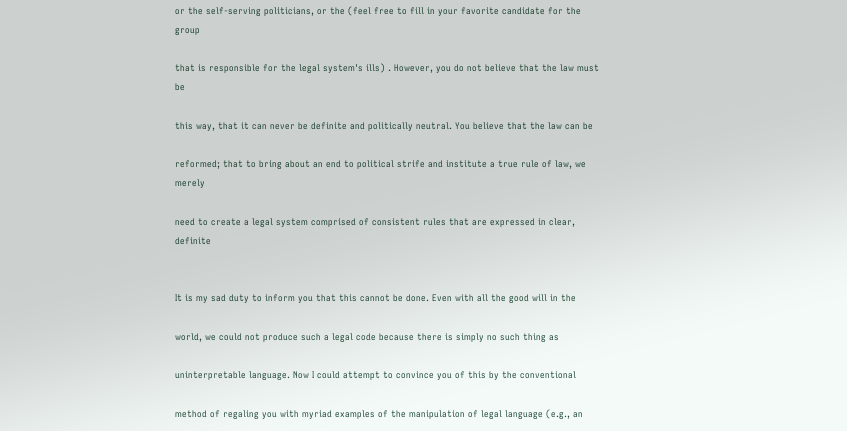or the self-serving politicians, or the (feel free to fill in your favorite candidate for the group

that is responsible for the legal system's ills) . However, you do not believe that the law must be

this way, that it can never be definite and politically neutral. You believe that the law can be

reformed; that to bring about an end to political strife and institute a true rule of law, we merely

need to create a legal system comprised of consistent rules that are expressed in clear, definite


It is my sad duty to inform you that this cannot be done. Even with all the good will in the

world, we could not produce such a legal code because there is simply no such thing as

uninterpretable language. Now I could attempt to convince you of this by the conventional

method of regaling you with myriad examples of the manipulation of legal language (e.g., an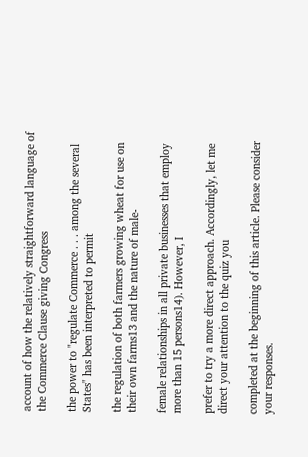account of how the relatively straightforward language of the Commerce Clause giving Congress

the power to "regulate Commerce . . . among the several States" has been interpreted to permit

the regulation of both farmers growing wheat for use on their own farms13 and the nature of male-

female relationships in all private businesses that employ more than 15 persons14). However, I

prefer to try a more direct approach. Accordingly, let me direct your attention to the quiz you

completed at the beginning of this article. Please consider your responses.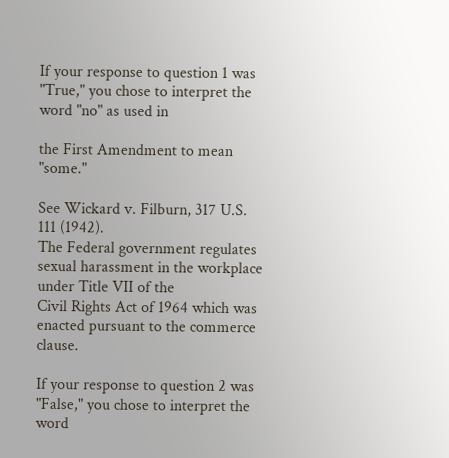If your response to question 1 was "True," you chose to interpret the word "no" as used in

the First Amendment to mean "some."

See Wickard v. Filburn, 317 U.S. 111 (1942).
The Federal government regulates sexual harassment in the workplace under Title VII of the
Civil Rights Act of 1964 which was enacted pursuant to the commerce clause.

If your response to question 2 was "False," you chose to interpret the word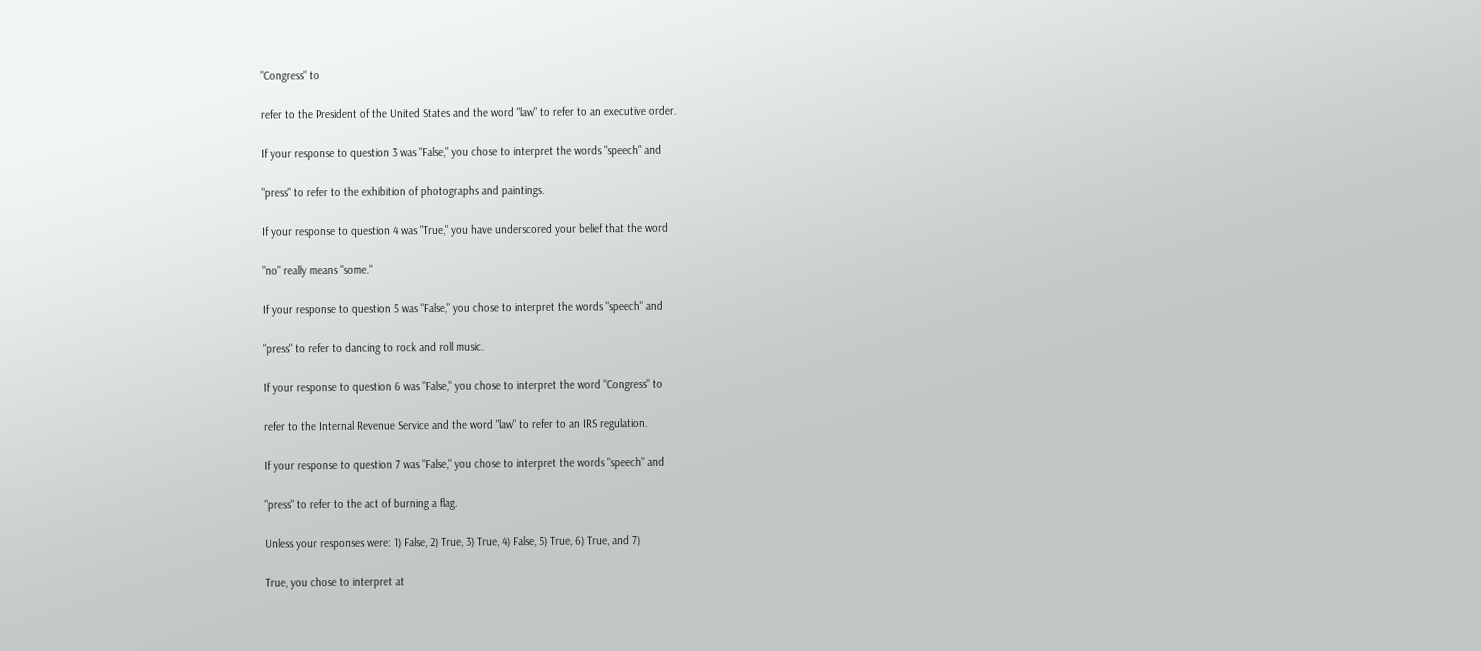"Congress" to

refer to the President of the United States and the word "law" to refer to an executive order.

If your response to question 3 was "False," you chose to interpret the words "speech" and

"press" to refer to the exhibition of photographs and paintings.

If your response to question 4 was "True," you have underscored your belief that the word

"no" really means "some."

If your response to question 5 was "False," you chose to interpret the words "speech" and

"press" to refer to dancing to rock and roll music.

If your response to question 6 was "False," you chose to interpret the word "Congress" to

refer to the Internal Revenue Service and the word "law" to refer to an IRS regulation.

If your response to question 7 was "False," you chose to interpret the words "speech" and

"press" to refer to the act of burning a flag.

Unless your responses were: 1) False, 2) True, 3) True, 4) False, 5) True, 6) True, and 7)

True, you chose to interpret at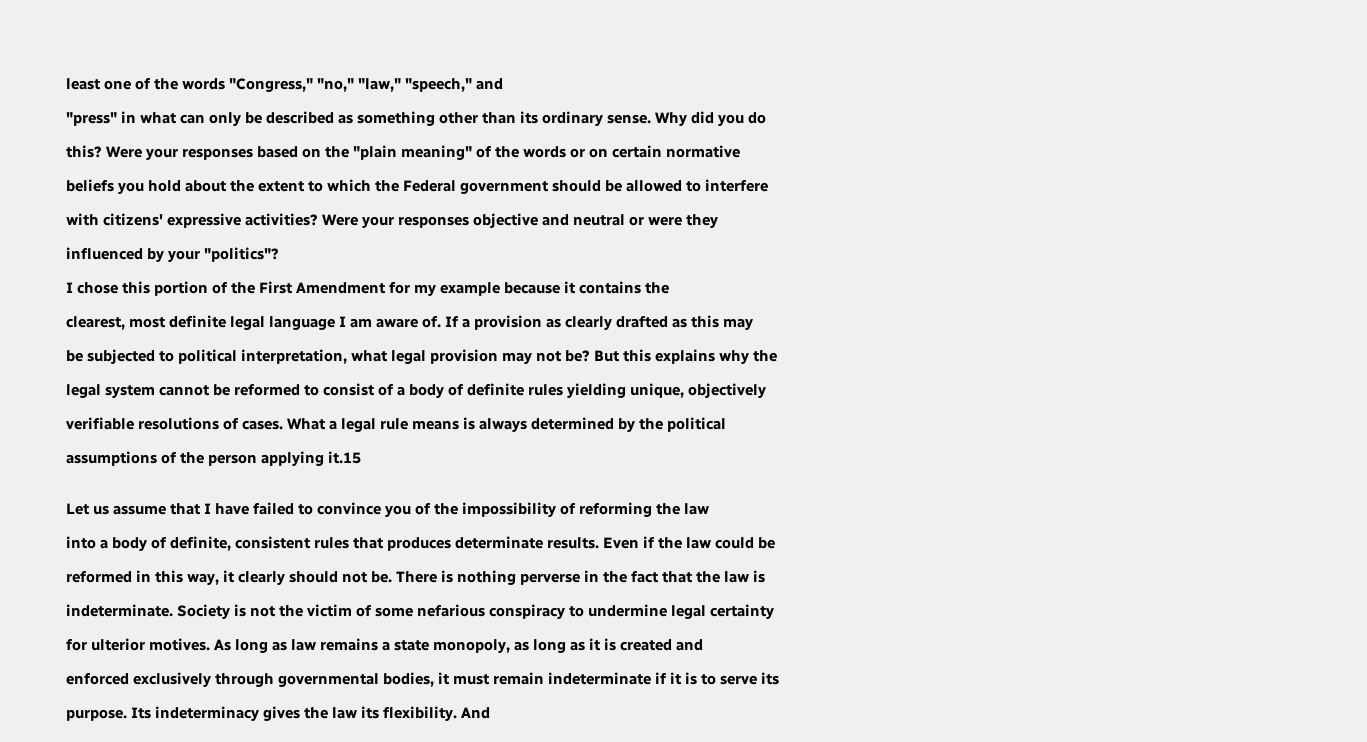least one of the words "Congress," "no," "law," "speech," and

"press" in what can only be described as something other than its ordinary sense. Why did you do

this? Were your responses based on the "plain meaning" of the words or on certain normative

beliefs you hold about the extent to which the Federal government should be allowed to interfere

with citizens' expressive activities? Were your responses objective and neutral or were they

influenced by your "politics"?

I chose this portion of the First Amendment for my example because it contains the

clearest, most definite legal language I am aware of. If a provision as clearly drafted as this may

be subjected to political interpretation, what legal provision may not be? But this explains why the

legal system cannot be reformed to consist of a body of definite rules yielding unique, objectively

verifiable resolutions of cases. What a legal rule means is always determined by the political

assumptions of the person applying it.15


Let us assume that I have failed to convince you of the impossibility of reforming the law

into a body of definite, consistent rules that produces determinate results. Even if the law could be

reformed in this way, it clearly should not be. There is nothing perverse in the fact that the law is

indeterminate. Society is not the victim of some nefarious conspiracy to undermine legal certainty

for ulterior motives. As long as law remains a state monopoly, as long as it is created and

enforced exclusively through governmental bodies, it must remain indeterminate if it is to serve its

purpose. Its indeterminacy gives the law its flexibility. And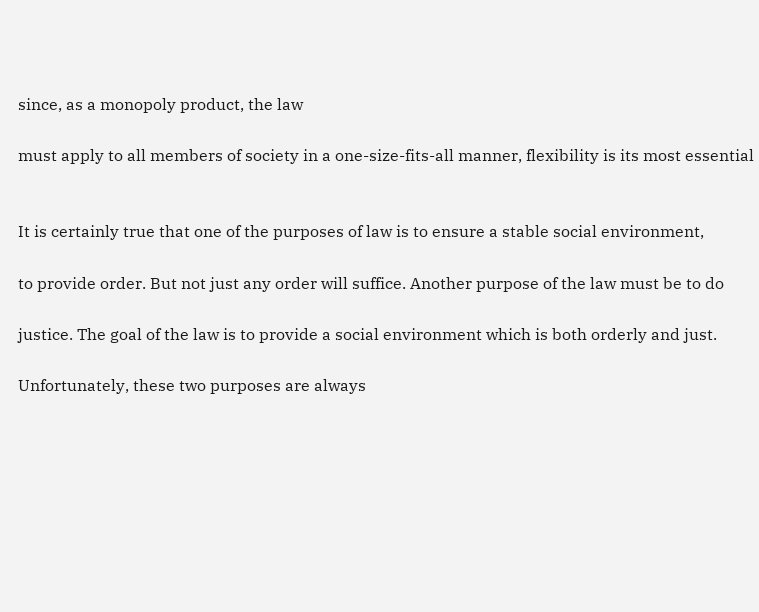since, as a monopoly product, the law

must apply to all members of society in a one-size-fits-all manner, flexibility is its most essential


It is certainly true that one of the purposes of law is to ensure a stable social environment,

to provide order. But not just any order will suffice. Another purpose of the law must be to do

justice. The goal of the law is to provide a social environment which is both orderly and just.

Unfortunately, these two purposes are always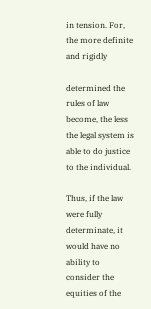in tension. For, the more definite and rigidly

determined the rules of law become, the less the legal system is able to do justice to the individual.

Thus, if the law were fully determinate, it would have no ability to consider the equities of the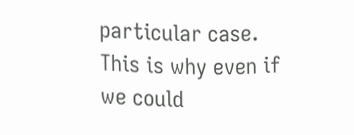particular case. This is why even if we could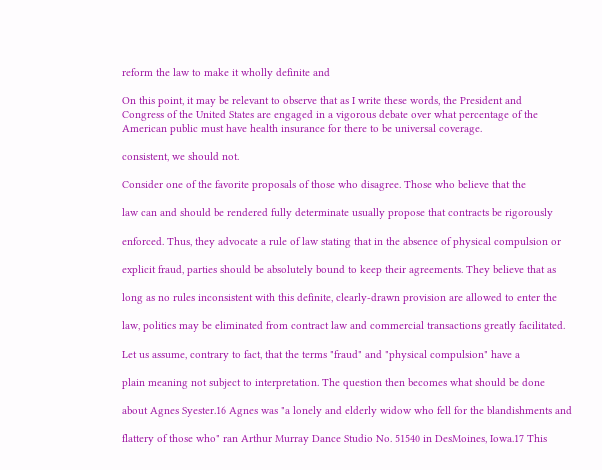reform the law to make it wholly definite and

On this point, it may be relevant to observe that as I write these words, the President and
Congress of the United States are engaged in a vigorous debate over what percentage of the
American public must have health insurance for there to be universal coverage.

consistent, we should not.

Consider one of the favorite proposals of those who disagree. Those who believe that the

law can and should be rendered fully determinate usually propose that contracts be rigorously

enforced. Thus, they advocate a rule of law stating that in the absence of physical compulsion or

explicit fraud, parties should be absolutely bound to keep their agreements. They believe that as

long as no rules inconsistent with this definite, clearly-drawn provision are allowed to enter the

law, politics may be eliminated from contract law and commercial transactions greatly facilitated.

Let us assume, contrary to fact, that the terms "fraud" and "physical compulsion" have a

plain meaning not subject to interpretation. The question then becomes what should be done

about Agnes Syester.16 Agnes was "a lonely and elderly widow who fell for the blandishments and

flattery of those who" ran Arthur Murray Dance Studio No. 51540 in DesMoines, Iowa.17 This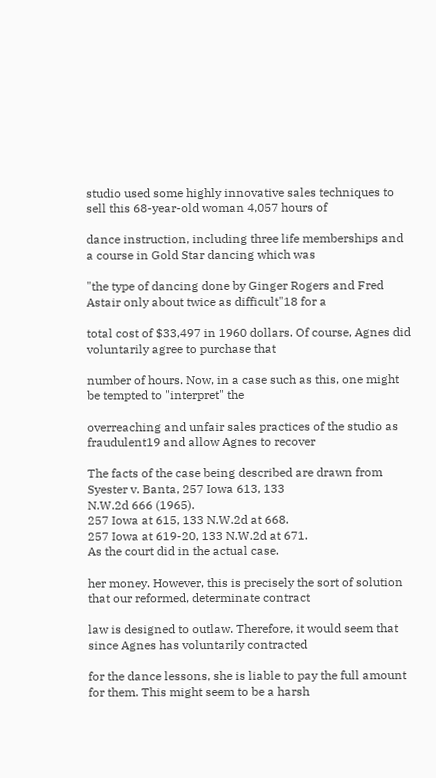studio used some highly innovative sales techniques to sell this 68-year-old woman 4,057 hours of

dance instruction, including three life memberships and a course in Gold Star dancing which was

"the type of dancing done by Ginger Rogers and Fred Astair only about twice as difficult"18 for a

total cost of $33,497 in 1960 dollars. Of course, Agnes did voluntarily agree to purchase that

number of hours. Now, in a case such as this, one might be tempted to "interpret" the

overreaching and unfair sales practices of the studio as fraudulent19 and allow Agnes to recover

The facts of the case being described are drawn from Syester v. Banta, 257 Iowa 613, 133
N.W.2d 666 (1965).
257 Iowa at 615, 133 N.W.2d at 668.
257 Iowa at 619-20, 133 N.W.2d at 671.
As the court did in the actual case.

her money. However, this is precisely the sort of solution that our reformed, determinate contract

law is designed to outlaw. Therefore, it would seem that since Agnes has voluntarily contracted

for the dance lessons, she is liable to pay the full amount for them. This might seem to be a harsh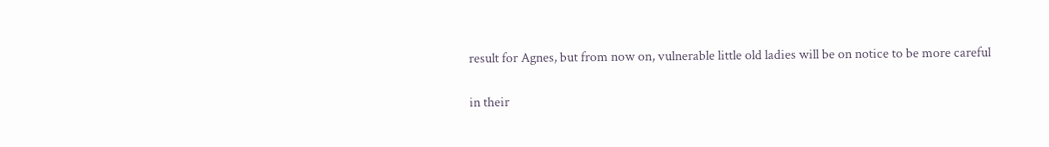result for Agnes, but from now on, vulnerable little old ladies will be on notice to be more careful

in their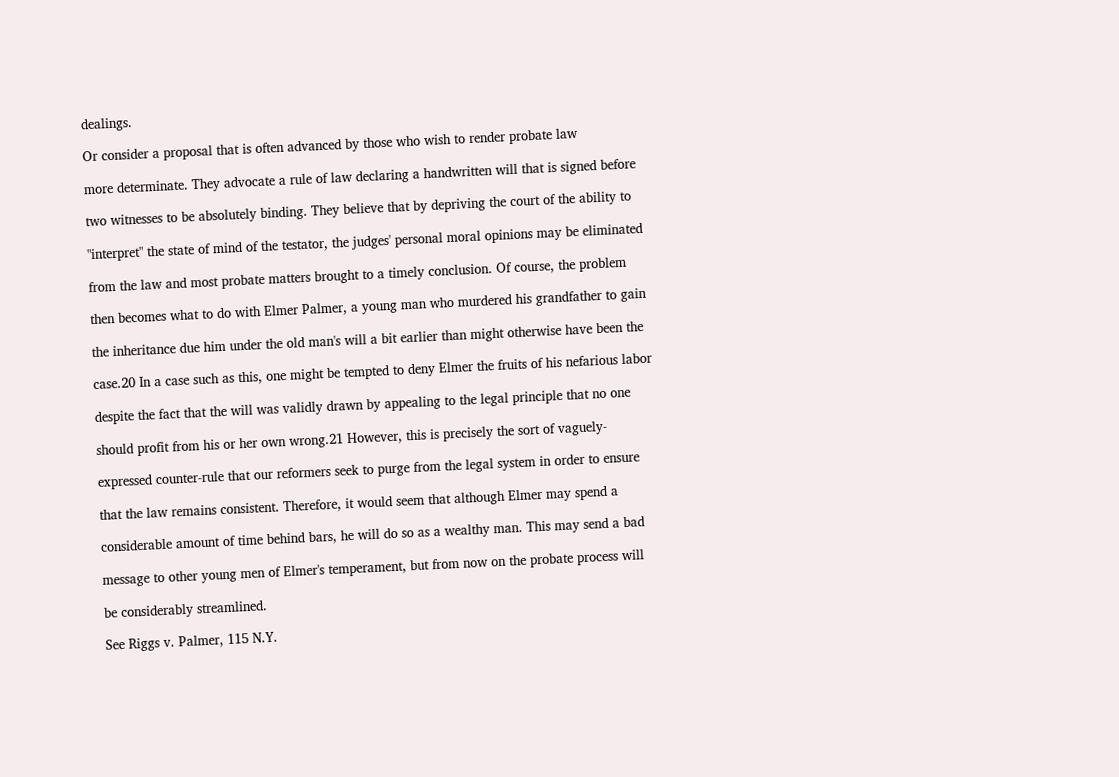dealings.

Or consider a proposal that is often advanced by those who wish to render probate law

more determinate. They advocate a rule of law declaring a handwritten will that is signed before

two witnesses to be absolutely binding. They believe that by depriving the court of the ability to

"interpret" the state of mind of the testator, the judges' personal moral opinions may be eliminated

from the law and most probate matters brought to a timely conclusion. Of course, the problem

then becomes what to do with Elmer Palmer, a young man who murdered his grandfather to gain

the inheritance due him under the old man's will a bit earlier than might otherwise have been the

case.20 In a case such as this, one might be tempted to deny Elmer the fruits of his nefarious labor

despite the fact that the will was validly drawn by appealing to the legal principle that no one

should profit from his or her own wrong.21 However, this is precisely the sort of vaguely-

expressed counter-rule that our reformers seek to purge from the legal system in order to ensure

that the law remains consistent. Therefore, it would seem that although Elmer may spend a

considerable amount of time behind bars, he will do so as a wealthy man. This may send a bad

message to other young men of Elmer's temperament, but from now on the probate process will

be considerably streamlined.

See Riggs v. Palmer, 115 N.Y.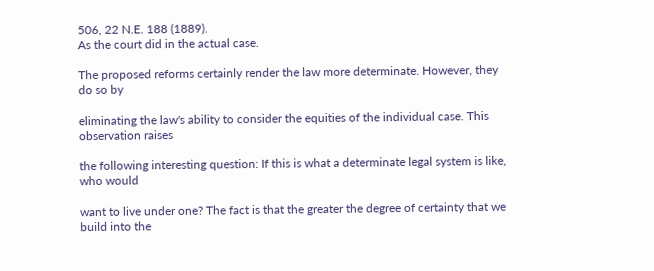506, 22 N.E. 188 (1889).
As the court did in the actual case.

The proposed reforms certainly render the law more determinate. However, they do so by

eliminating the law's ability to consider the equities of the individual case. This observation raises

the following interesting question: If this is what a determinate legal system is like, who would

want to live under one? The fact is that the greater the degree of certainty that we build into the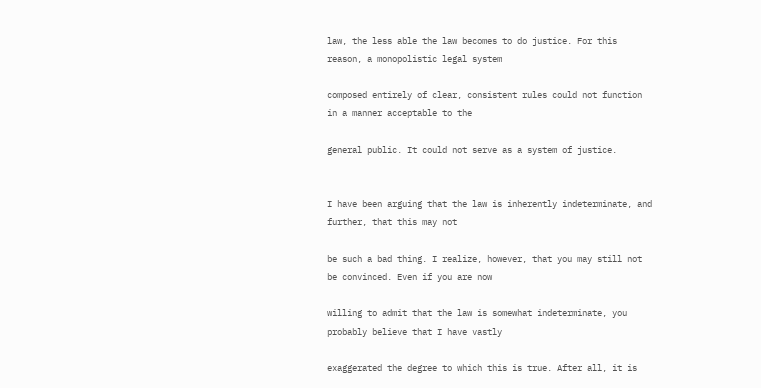law, the less able the law becomes to do justice. For this reason, a monopolistic legal system

composed entirely of clear, consistent rules could not function in a manner acceptable to the

general public. It could not serve as a system of justice.


I have been arguing that the law is inherently indeterminate, and further, that this may not

be such a bad thing. I realize, however, that you may still not be convinced. Even if you are now

willing to admit that the law is somewhat indeterminate, you probably believe that I have vastly

exaggerated the degree to which this is true. After all, it is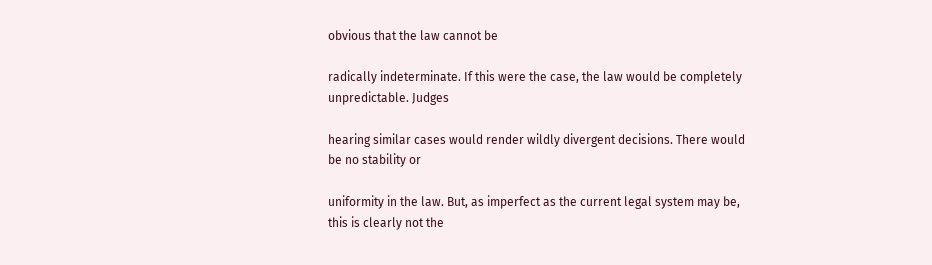obvious that the law cannot be

radically indeterminate. If this were the case, the law would be completely unpredictable. Judges

hearing similar cases would render wildly divergent decisions. There would be no stability or

uniformity in the law. But, as imperfect as the current legal system may be, this is clearly not the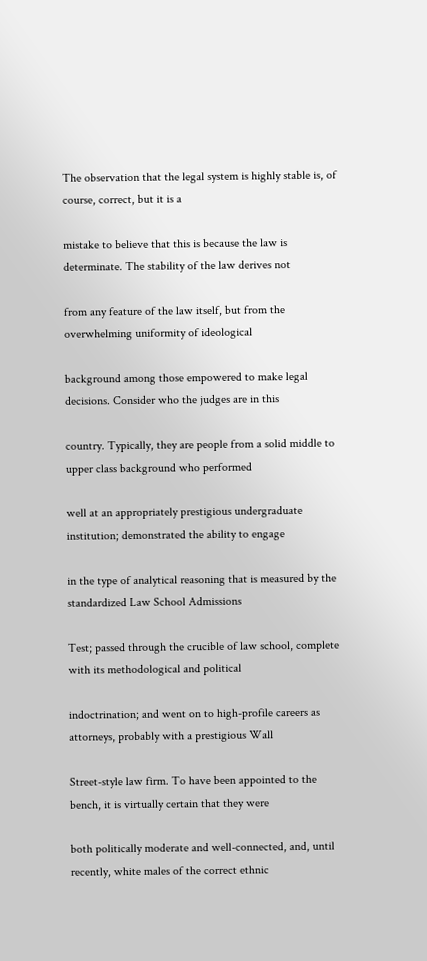The observation that the legal system is highly stable is, of course, correct, but it is a

mistake to believe that this is because the law is determinate. The stability of the law derives not

from any feature of the law itself, but from the overwhelming uniformity of ideological

background among those empowered to make legal decisions. Consider who the judges are in this

country. Typically, they are people from a solid middle to upper class background who performed

well at an appropriately prestigious undergraduate institution; demonstrated the ability to engage

in the type of analytical reasoning that is measured by the standardized Law School Admissions

Test; passed through the crucible of law school, complete with its methodological and political

indoctrination; and went on to high-profile careers as attorneys, probably with a prestigious Wall

Street-style law firm. To have been appointed to the bench, it is virtually certain that they were

both politically moderate and well-connected, and, until recently, white males of the correct ethnic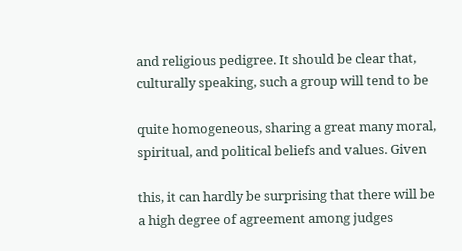and religious pedigree. It should be clear that, culturally speaking, such a group will tend to be

quite homogeneous, sharing a great many moral, spiritual, and political beliefs and values. Given

this, it can hardly be surprising that there will be a high degree of agreement among judges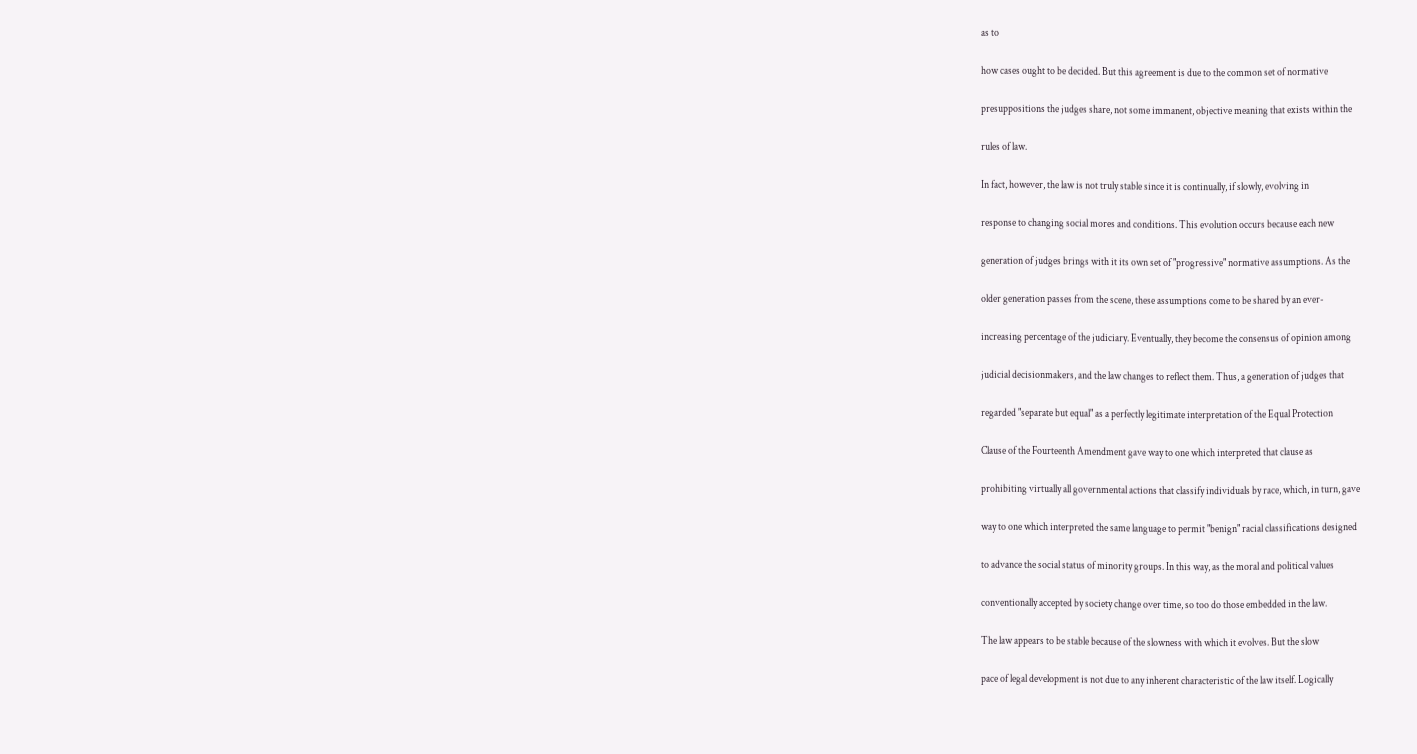as to

how cases ought to be decided. But this agreement is due to the common set of normative

presuppositions the judges share, not some immanent, objective meaning that exists within the

rules of law.

In fact, however, the law is not truly stable since it is continually, if slowly, evolving in

response to changing social mores and conditions. This evolution occurs because each new

generation of judges brings with it its own set of "progressive" normative assumptions. As the

older generation passes from the scene, these assumptions come to be shared by an ever-

increasing percentage of the judiciary. Eventually, they become the consensus of opinion among

judicial decisionmakers, and the law changes to reflect them. Thus, a generation of judges that

regarded "separate but equal" as a perfectly legitimate interpretation of the Equal Protection

Clause of the Fourteenth Amendment gave way to one which interpreted that clause as

prohibiting virtually all governmental actions that classify individuals by race, which, in turn, gave

way to one which interpreted the same language to permit "benign" racial classifications designed

to advance the social status of minority groups. In this way, as the moral and political values

conventionally accepted by society change over time, so too do those embedded in the law.

The law appears to be stable because of the slowness with which it evolves. But the slow

pace of legal development is not due to any inherent characteristic of the law itself. Logically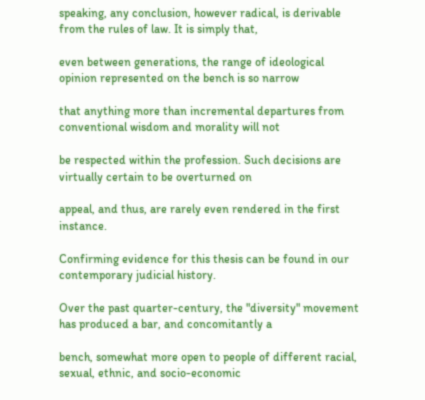speaking, any conclusion, however radical, is derivable from the rules of law. It is simply that,

even between generations, the range of ideological opinion represented on the bench is so narrow

that anything more than incremental departures from conventional wisdom and morality will not

be respected within the profession. Such decisions are virtually certain to be overturned on

appeal, and thus, are rarely even rendered in the first instance.

Confirming evidence for this thesis can be found in our contemporary judicial history.

Over the past quarter-century, the "diversity" movement has produced a bar, and concomitantly a

bench, somewhat more open to people of different racial, sexual, ethnic, and socio-economic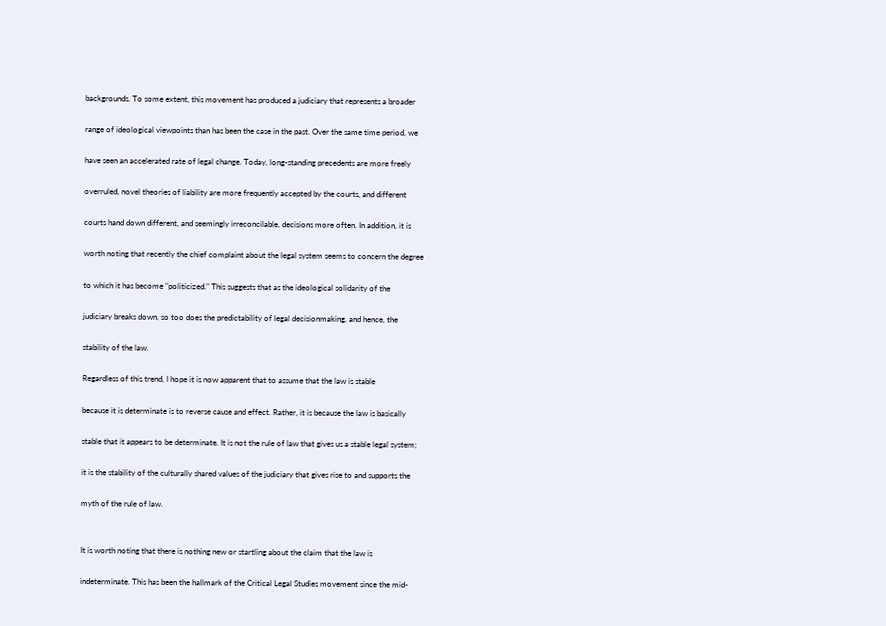backgrounds. To some extent, this movement has produced a judiciary that represents a broader

range of ideological viewpoints than has been the case in the past. Over the same time period, we

have seen an accelerated rate of legal change. Today, long-standing precedents are more freely

overruled, novel theories of liability are more frequently accepted by the courts, and different

courts hand down different, and seemingly irreconcilable, decisions more often. In addition, it is

worth noting that recently the chief complaint about the legal system seems to concern the degree

to which it has become "politicized." This suggests that as the ideological solidarity of the

judiciary breaks down, so too does the predictability of legal decisionmaking, and hence, the

stability of the law.

Regardless of this trend, I hope it is now apparent that to assume that the law is stable

because it is determinate is to reverse cause and effect. Rather, it is because the law is basically

stable that it appears to be determinate. It is not the rule of law that gives us a stable legal system;

it is the stability of the culturally shared values of the judiciary that gives rise to and supports the

myth of the rule of law.


It is worth noting that there is nothing new or startling about the claim that the law is

indeterminate. This has been the hallmark of the Critical Legal Studies movement since the mid-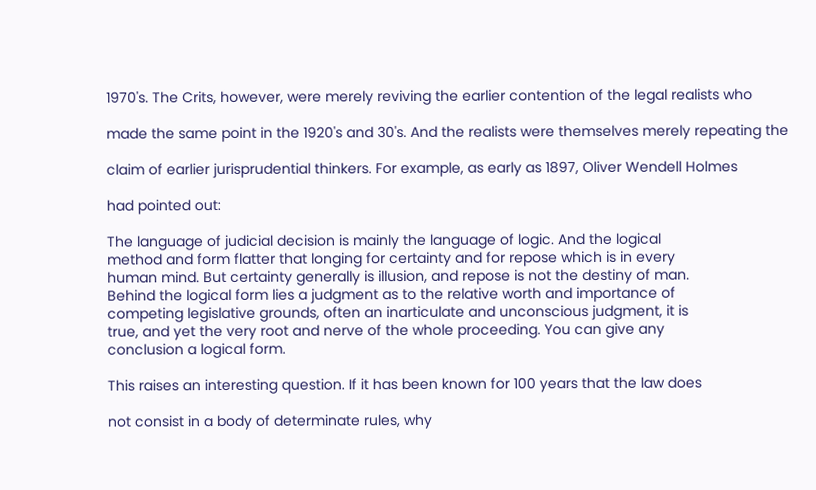1970's. The Crits, however, were merely reviving the earlier contention of the legal realists who

made the same point in the 1920's and 30's. And the realists were themselves merely repeating the

claim of earlier jurisprudential thinkers. For example, as early as 1897, Oliver Wendell Holmes

had pointed out:

The language of judicial decision is mainly the language of logic. And the logical
method and form flatter that longing for certainty and for repose which is in every
human mind. But certainty generally is illusion, and repose is not the destiny of man.
Behind the logical form lies a judgment as to the relative worth and importance of
competing legislative grounds, often an inarticulate and unconscious judgment, it is
true, and yet the very root and nerve of the whole proceeding. You can give any
conclusion a logical form.

This raises an interesting question. If it has been known for 100 years that the law does

not consist in a body of determinate rules, why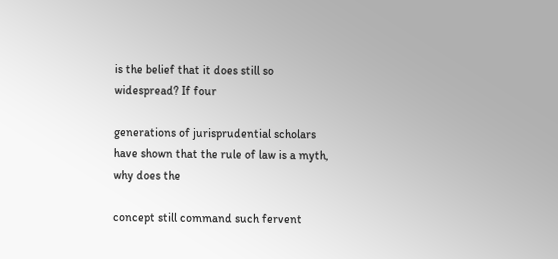is the belief that it does still so widespread? If four

generations of jurisprudential scholars have shown that the rule of law is a myth, why does the

concept still command such fervent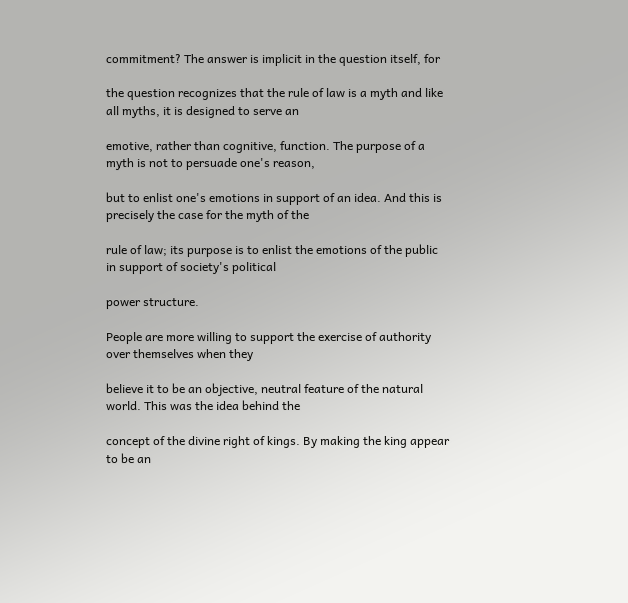commitment? The answer is implicit in the question itself, for

the question recognizes that the rule of law is a myth and like all myths, it is designed to serve an

emotive, rather than cognitive, function. The purpose of a myth is not to persuade one's reason,

but to enlist one's emotions in support of an idea. And this is precisely the case for the myth of the

rule of law; its purpose is to enlist the emotions of the public in support of society's political

power structure.

People are more willing to support the exercise of authority over themselves when they

believe it to be an objective, neutral feature of the natural world. This was the idea behind the

concept of the divine right of kings. By making the king appear to be an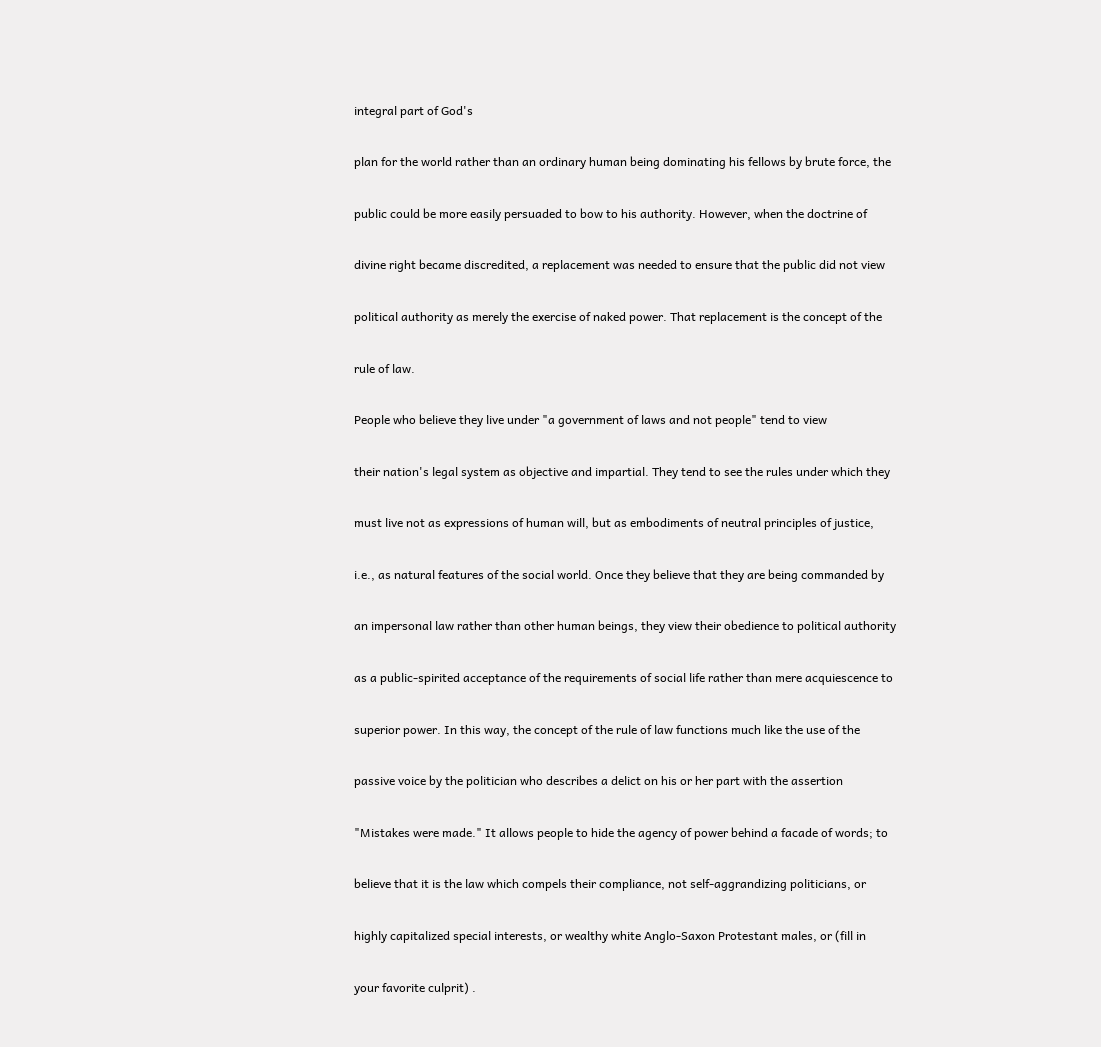integral part of God's

plan for the world rather than an ordinary human being dominating his fellows by brute force, the

public could be more easily persuaded to bow to his authority. However, when the doctrine of

divine right became discredited, a replacement was needed to ensure that the public did not view

political authority as merely the exercise of naked power. That replacement is the concept of the

rule of law.

People who believe they live under "a government of laws and not people" tend to view

their nation's legal system as objective and impartial. They tend to see the rules under which they

must live not as expressions of human will, but as embodiments of neutral principles of justice,

i.e., as natural features of the social world. Once they believe that they are being commanded by

an impersonal law rather than other human beings, they view their obedience to political authority

as a public-spirited acceptance of the requirements of social life rather than mere acquiescence to

superior power. In this way, the concept of the rule of law functions much like the use of the

passive voice by the politician who describes a delict on his or her part with the assertion

"Mistakes were made." It allows people to hide the agency of power behind a facade of words; to

believe that it is the law which compels their compliance, not self-aggrandizing politicians, or

highly capitalized special interests, or wealthy white Anglo-Saxon Protestant males, or (fill in

your favorite culprit) .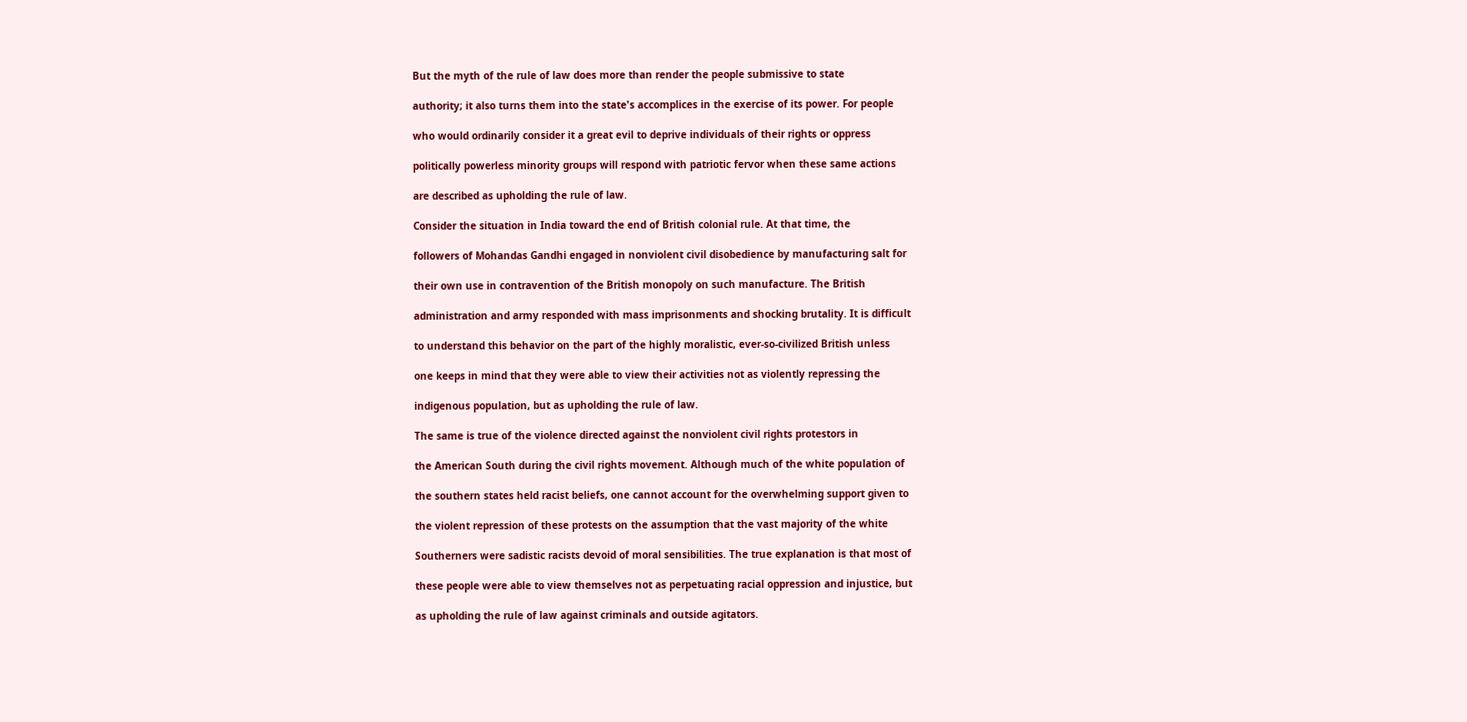But the myth of the rule of law does more than render the people submissive to state

authority; it also turns them into the state's accomplices in the exercise of its power. For people

who would ordinarily consider it a great evil to deprive individuals of their rights or oppress

politically powerless minority groups will respond with patriotic fervor when these same actions

are described as upholding the rule of law.

Consider the situation in India toward the end of British colonial rule. At that time, the

followers of Mohandas Gandhi engaged in nonviolent civil disobedience by manufacturing salt for

their own use in contravention of the British monopoly on such manufacture. The British

administration and army responded with mass imprisonments and shocking brutality. It is difficult

to understand this behavior on the part of the highly moralistic, ever-so-civilized British unless

one keeps in mind that they were able to view their activities not as violently repressing the

indigenous population, but as upholding the rule of law.

The same is true of the violence directed against the nonviolent civil rights protestors in

the American South during the civil rights movement. Although much of the white population of

the southern states held racist beliefs, one cannot account for the overwhelming support given to

the violent repression of these protests on the assumption that the vast majority of the white

Southerners were sadistic racists devoid of moral sensibilities. The true explanation is that most of

these people were able to view themselves not as perpetuating racial oppression and injustice, but

as upholding the rule of law against criminals and outside agitators.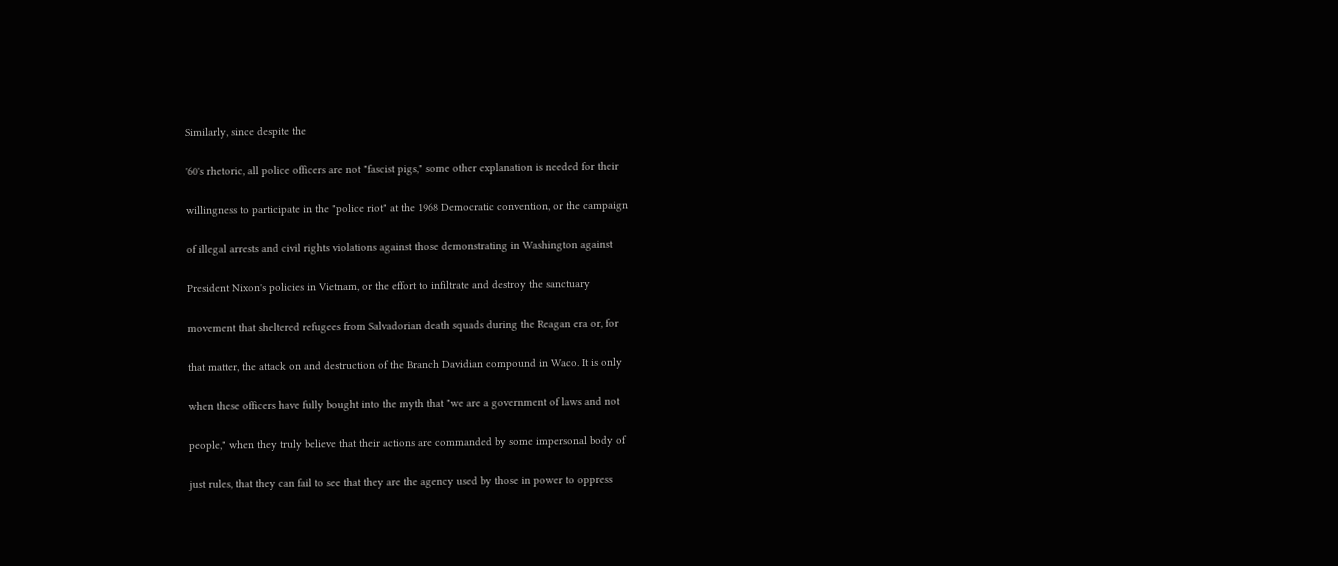Similarly, since despite the

'60's rhetoric, all police officers are not "fascist pigs," some other explanation is needed for their

willingness to participate in the "police riot" at the 1968 Democratic convention, or the campaign

of illegal arrests and civil rights violations against those demonstrating in Washington against

President Nixon's policies in Vietnam, or the effort to infiltrate and destroy the sanctuary

movement that sheltered refugees from Salvadorian death squads during the Reagan era or, for

that matter, the attack on and destruction of the Branch Davidian compound in Waco. It is only

when these officers have fully bought into the myth that "we are a government of laws and not

people," when they truly believe that their actions are commanded by some impersonal body of

just rules, that they can fail to see that they are the agency used by those in power to oppress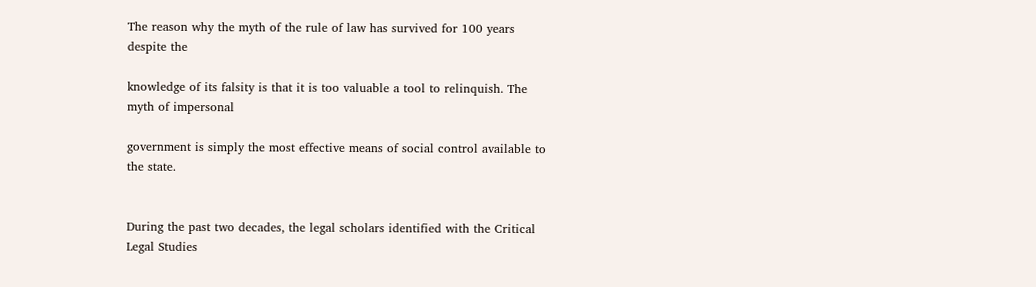The reason why the myth of the rule of law has survived for 100 years despite the

knowledge of its falsity is that it is too valuable a tool to relinquish. The myth of impersonal

government is simply the most effective means of social control available to the state.


During the past two decades, the legal scholars identified with the Critical Legal Studies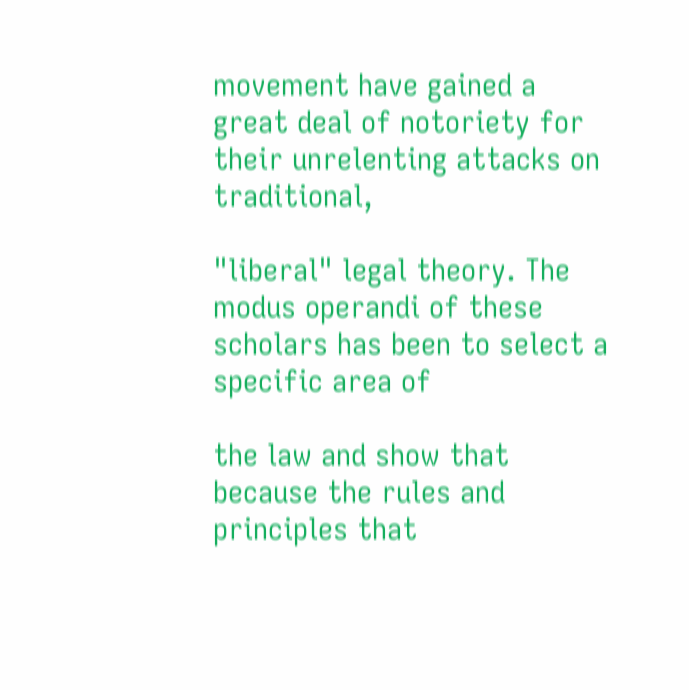movement have gained a great deal of notoriety for their unrelenting attacks on traditional,

"liberal" legal theory. The modus operandi of these scholars has been to select a specific area of

the law and show that because the rules and principles that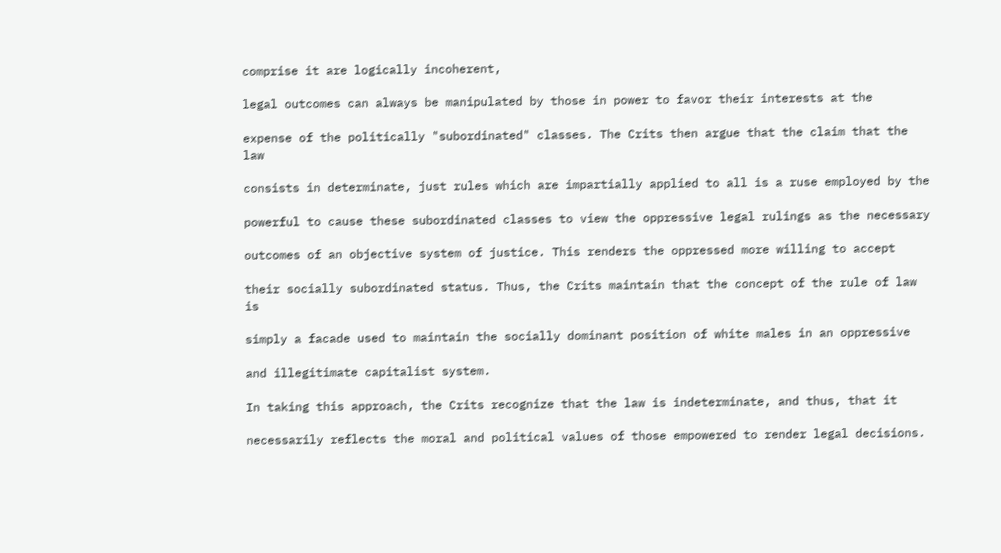comprise it are logically incoherent,

legal outcomes can always be manipulated by those in power to favor their interests at the

expense of the politically "subordinated" classes. The Crits then argue that the claim that the law

consists in determinate, just rules which are impartially applied to all is a ruse employed by the

powerful to cause these subordinated classes to view the oppressive legal rulings as the necessary

outcomes of an objective system of justice. This renders the oppressed more willing to accept

their socially subordinated status. Thus, the Crits maintain that the concept of the rule of law is

simply a facade used to maintain the socially dominant position of white males in an oppressive

and illegitimate capitalist system.

In taking this approach, the Crits recognize that the law is indeterminate, and thus, that it

necessarily reflects the moral and political values of those empowered to render legal decisions.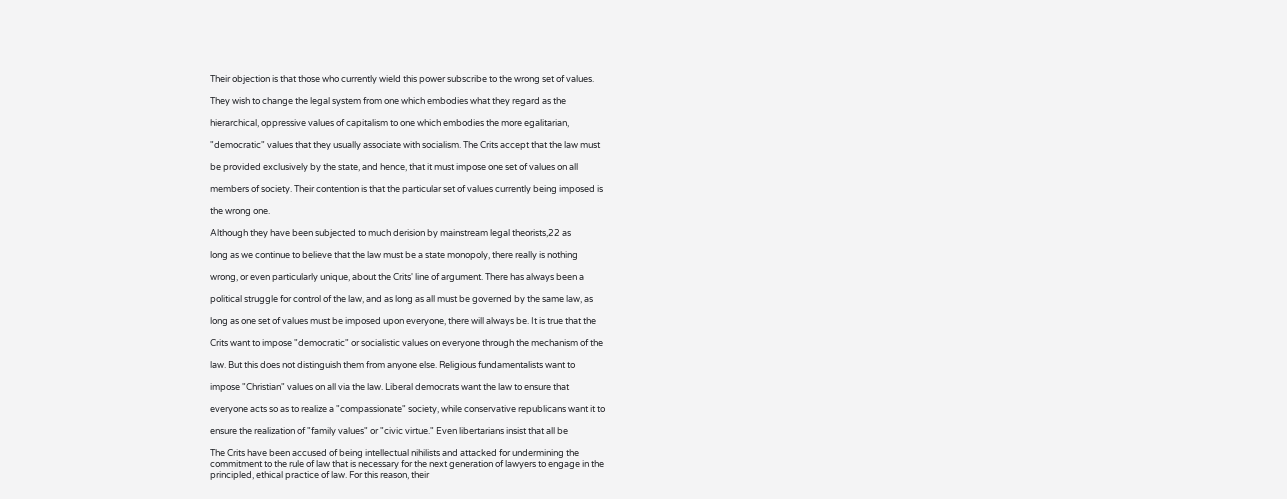Their objection is that those who currently wield this power subscribe to the wrong set of values.

They wish to change the legal system from one which embodies what they regard as the

hierarchical, oppressive values of capitalism to one which embodies the more egalitarian,

"democratic" values that they usually associate with socialism. The Crits accept that the law must

be provided exclusively by the state, and hence, that it must impose one set of values on all

members of society. Their contention is that the particular set of values currently being imposed is

the wrong one.

Although they have been subjected to much derision by mainstream legal theorists,22 as

long as we continue to believe that the law must be a state monopoly, there really is nothing

wrong, or even particularly unique, about the Crits' line of argument. There has always been a

political struggle for control of the law, and as long as all must be governed by the same law, as

long as one set of values must be imposed upon everyone, there will always be. It is true that the

Crits want to impose "democratic" or socialistic values on everyone through the mechanism of the

law. But this does not distinguish them from anyone else. Religious fundamentalists want to

impose "Christian" values on all via the law. Liberal democrats want the law to ensure that

everyone acts so as to realize a "compassionate" society, while conservative republicans want it to

ensure the realization of "family values" or "civic virtue." Even libertarians insist that all be

The Crits have been accused of being intellectual nihilists and attacked for undermining the
commitment to the rule of law that is necessary for the next generation of lawyers to engage in the
principled, ethical practice of law. For this reason, their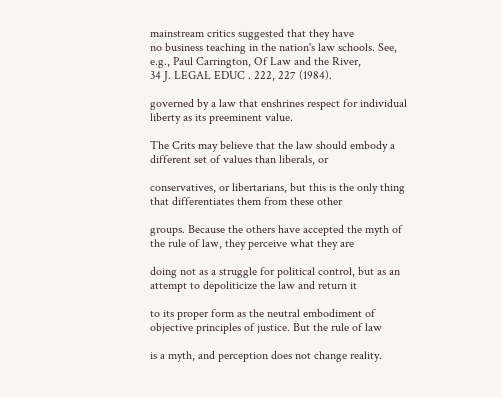mainstream critics suggested that they have
no business teaching in the nation's law schools. See, e.g., Paul Carrington, Of Law and the River,
34 J. LEGAL EDUC . 222, 227 (1984).

governed by a law that enshrines respect for individual liberty as its preeminent value.

The Crits may believe that the law should embody a different set of values than liberals, or

conservatives, or libertarians, but this is the only thing that differentiates them from these other

groups. Because the others have accepted the myth of the rule of law, they perceive what they are

doing not as a struggle for political control, but as an attempt to depoliticize the law and return it

to its proper form as the neutral embodiment of objective principles of justice. But the rule of law

is a myth, and perception does not change reality.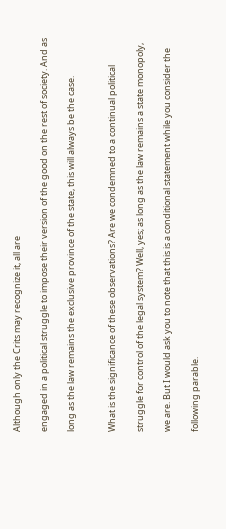Although only the Crits may recognize it, all are

engaged in a political struggle to impose their version of the good on the rest of society. And as

long as the law remains the exclusive province of the state, this will always be the case.


What is the significance of these observations? Are we condemned to a continual political

struggle for control of the legal system? Well, yes; as long as the law remains a state monopoly,

we are. But I would ask you to note that this is a conditional statement while you consider the

following parable.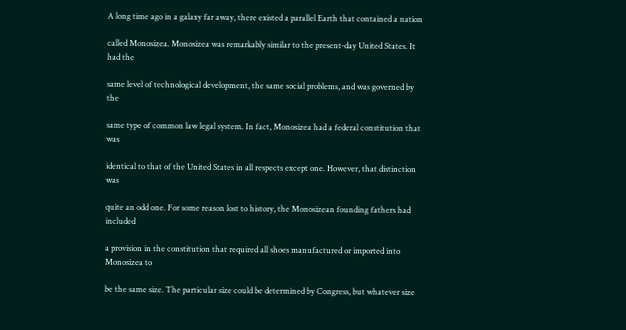A long time ago in a galaxy far away, there existed a parallel Earth that contained a nation

called Monosizea. Monosizea was remarkably similar to the present-day United States. It had the

same level of technological development, the same social problems, and was governed by the

same type of common law legal system. In fact, Monosizea had a federal constitution that was

identical to that of the United States in all respects except one. However, that distinction was

quite an odd one. For some reason lost to history, the Monosizean founding fathers had included

a provision in the constitution that required all shoes manufactured or imported into Monosizea to

be the same size. The particular size could be determined by Congress, but whatever size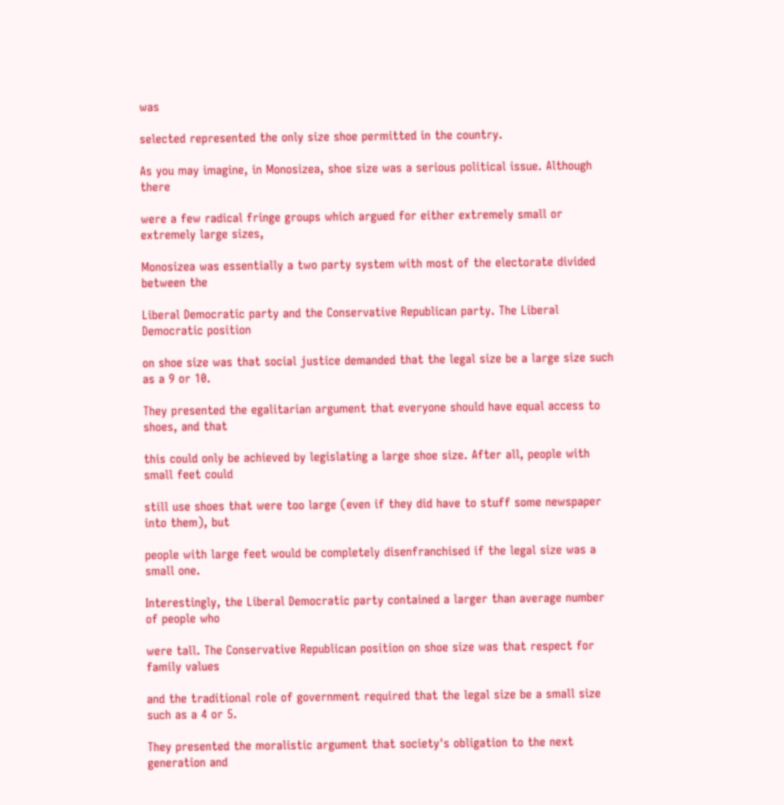was

selected represented the only size shoe permitted in the country.

As you may imagine, in Monosizea, shoe size was a serious political issue. Although there

were a few radical fringe groups which argued for either extremely small or extremely large sizes,

Monosizea was essentially a two party system with most of the electorate divided between the

Liberal Democratic party and the Conservative Republican party. The Liberal Democratic position

on shoe size was that social justice demanded that the legal size be a large size such as a 9 or 10.

They presented the egalitarian argument that everyone should have equal access to shoes, and that

this could only be achieved by legislating a large shoe size. After all, people with small feet could

still use shoes that were too large (even if they did have to stuff some newspaper into them), but

people with large feet would be completely disenfranchised if the legal size was a small one.

Interestingly, the Liberal Democratic party contained a larger than average number of people who

were tall. The Conservative Republican position on shoe size was that respect for family values

and the traditional role of government required that the legal size be a small size such as a 4 or 5.

They presented the moralistic argument that society's obligation to the next generation and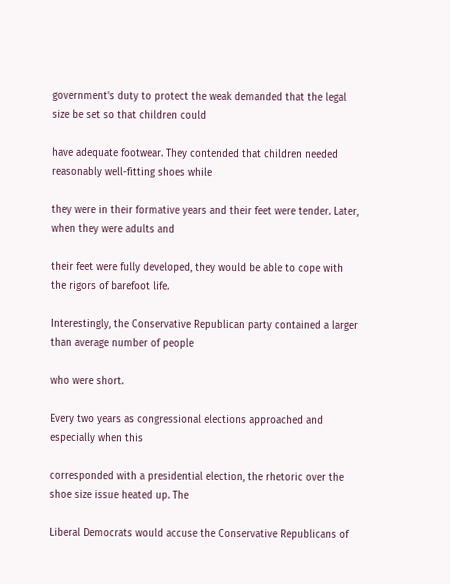government's duty to protect the weak demanded that the legal size be set so that children could

have adequate footwear. They contended that children needed reasonably well-fitting shoes while

they were in their formative years and their feet were tender. Later, when they were adults and

their feet were fully developed, they would be able to cope with the rigors of barefoot life.

Interestingly, the Conservative Republican party contained a larger than average number of people

who were short.

Every two years as congressional elections approached and especially when this

corresponded with a presidential election, the rhetoric over the shoe size issue heated up. The

Liberal Democrats would accuse the Conservative Republicans of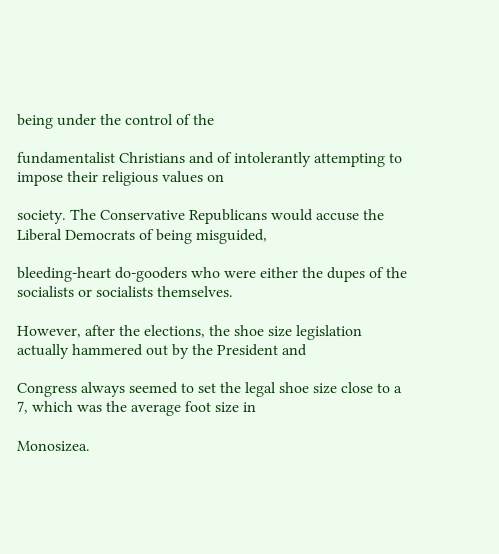being under the control of the

fundamentalist Christians and of intolerantly attempting to impose their religious values on

society. The Conservative Republicans would accuse the Liberal Democrats of being misguided,

bleeding-heart do-gooders who were either the dupes of the socialists or socialists themselves.

However, after the elections, the shoe size legislation actually hammered out by the President and

Congress always seemed to set the legal shoe size close to a 7, which was the average foot size in

Monosizea.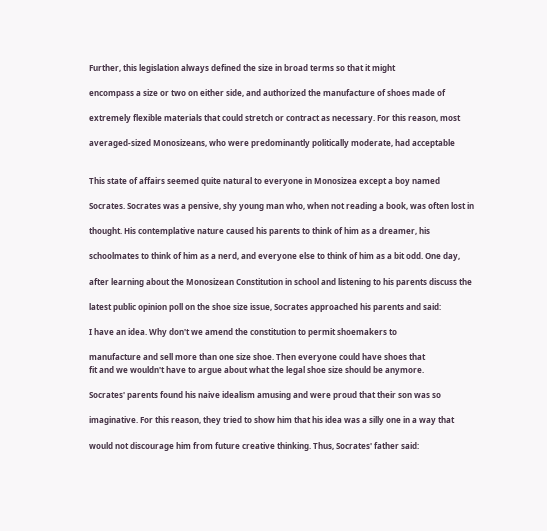Further, this legislation always defined the size in broad terms so that it might

encompass a size or two on either side, and authorized the manufacture of shoes made of

extremely flexible materials that could stretch or contract as necessary. For this reason, most

averaged-sized Monosizeans, who were predominantly politically moderate, had acceptable


This state of affairs seemed quite natural to everyone in Monosizea except a boy named

Socrates. Socrates was a pensive, shy young man who, when not reading a book, was often lost in

thought. His contemplative nature caused his parents to think of him as a dreamer, his

schoolmates to think of him as a nerd, and everyone else to think of him as a bit odd. One day,

after learning about the Monosizean Constitution in school and listening to his parents discuss the

latest public opinion poll on the shoe size issue, Socrates approached his parents and said:

I have an idea. Why don't we amend the constitution to permit shoemakers to

manufacture and sell more than one size shoe. Then everyone could have shoes that
fit and we wouldn't have to argue about what the legal shoe size should be anymore.

Socrates' parents found his naive idealism amusing and were proud that their son was so

imaginative. For this reason, they tried to show him that his idea was a silly one in a way that

would not discourage him from future creative thinking. Thus, Socrates' father said: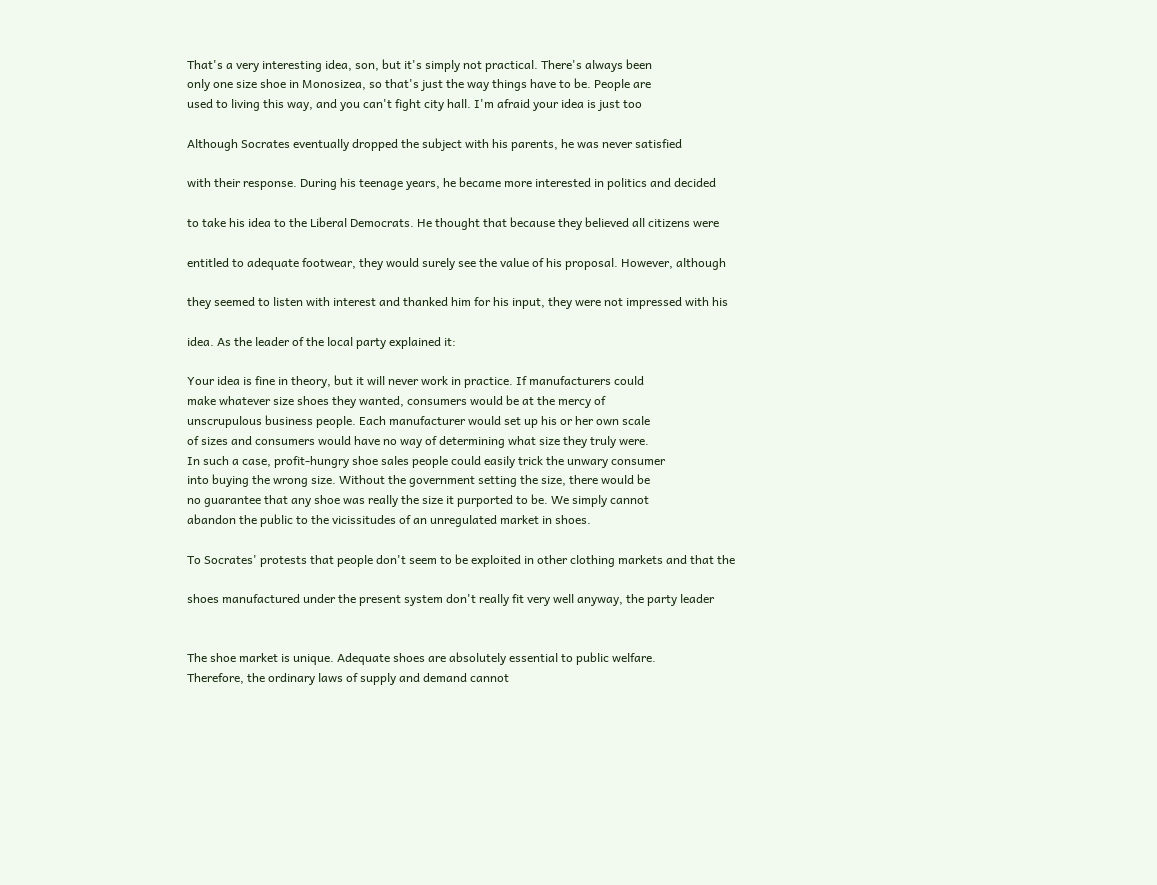That's a very interesting idea, son, but it's simply not practical. There's always been
only one size shoe in Monosizea, so that's just the way things have to be. People are
used to living this way, and you can't fight city hall. I'm afraid your idea is just too

Although Socrates eventually dropped the subject with his parents, he was never satisfied

with their response. During his teenage years, he became more interested in politics and decided

to take his idea to the Liberal Democrats. He thought that because they believed all citizens were

entitled to adequate footwear, they would surely see the value of his proposal. However, although

they seemed to listen with interest and thanked him for his input, they were not impressed with his

idea. As the leader of the local party explained it:

Your idea is fine in theory, but it will never work in practice. If manufacturers could
make whatever size shoes they wanted, consumers would be at the mercy of
unscrupulous business people. Each manufacturer would set up his or her own scale
of sizes and consumers would have no way of determining what size they truly were.
In such a case, profit-hungry shoe sales people could easily trick the unwary consumer
into buying the wrong size. Without the government setting the size, there would be
no guarantee that any shoe was really the size it purported to be. We simply cannot
abandon the public to the vicissitudes of an unregulated market in shoes.

To Socrates' protests that people don't seem to be exploited in other clothing markets and that the

shoes manufactured under the present system don't really fit very well anyway, the party leader


The shoe market is unique. Adequate shoes are absolutely essential to public welfare.
Therefore, the ordinary laws of supply and demand cannot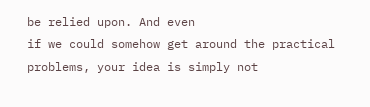be relied upon. And even
if we could somehow get around the practical problems, your idea is simply not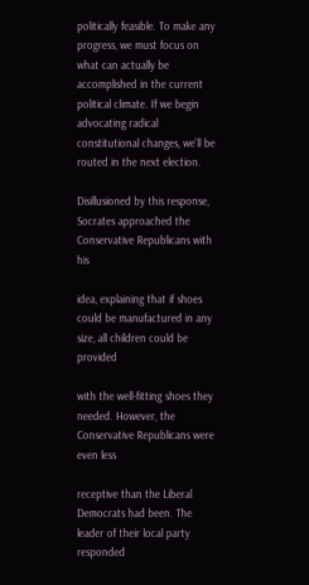politically feasible. To make any progress, we must focus on what can actually be
accomplished in the current political climate. If we begin advocating radical
constitutional changes, we'll be routed in the next election.

Disillusioned by this response, Socrates approached the Conservative Republicans with his

idea, explaining that if shoes could be manufactured in any size, all children could be provided

with the well-fitting shoes they needed. However, the Conservative Republicans were even less

receptive than the Liberal Democrats had been. The leader of their local party responded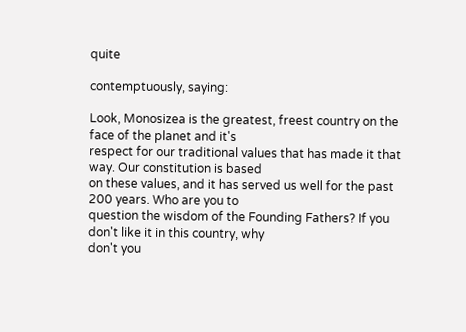quite

contemptuously, saying:

Look, Monosizea is the greatest, freest country on the face of the planet and it's
respect for our traditional values that has made it that way. Our constitution is based
on these values, and it has served us well for the past 200 years. Who are you to
question the wisdom of the Founding Fathers? If you don't like it in this country, why
don't you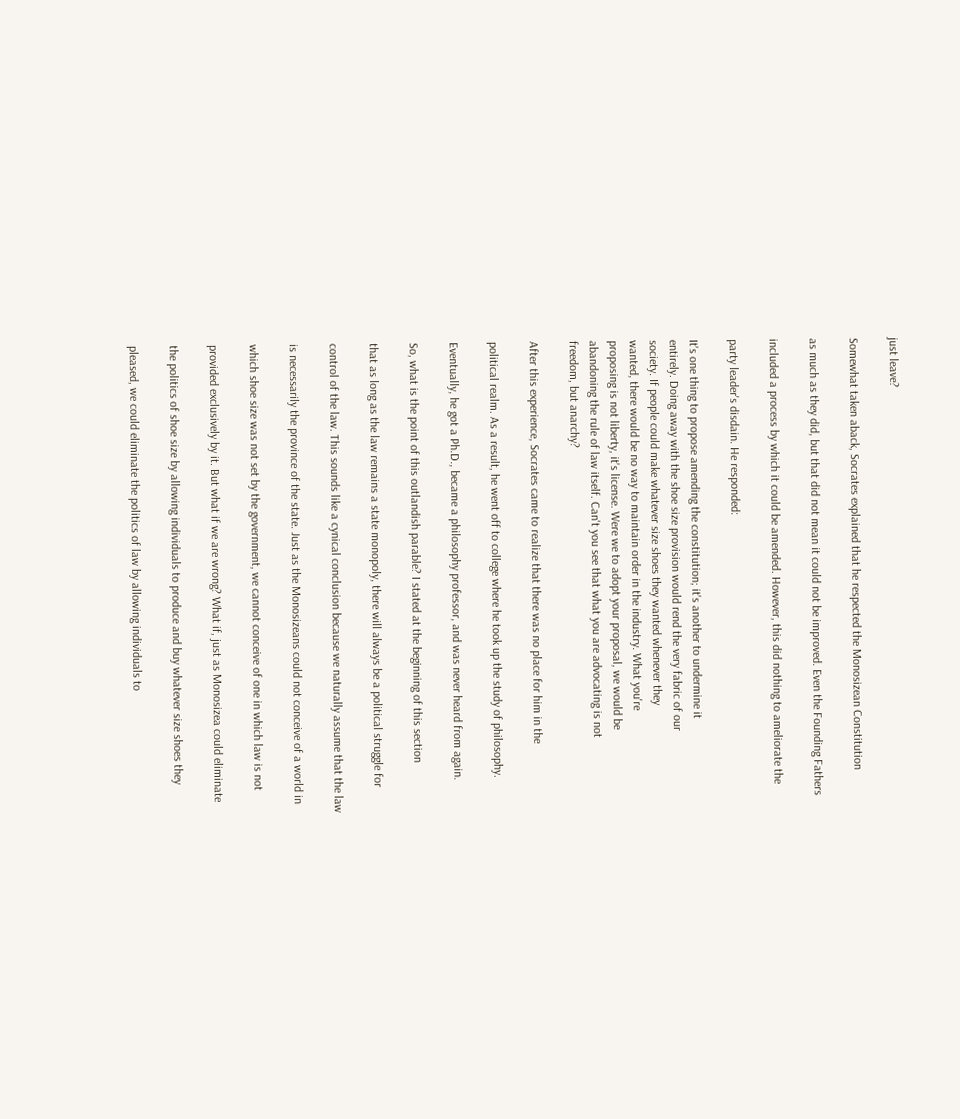just leave?

Somewhat taken aback, Socrates explained that he respected the Monosizean Constitution

as much as they did, but that did not mean it could not be improved. Even the Founding Fathers

included a process by which it could be amended. However, this did nothing to ameliorate the

party leader's disdain. He responded:

It's one thing to propose amending the constitution; it's another to undermine it
entirely. Doing away with the shoe size provision would rend the very fabric of our
society. If people could make whatever size shoes they wanted whenever they
wanted, there would be no way to maintain order in the industry. What you're
proposing is not liberty, it's license. Were we to adopt your proposal, we would be
abandoning the rule of law itself. Can't you see that what you are advocating is not
freedom, but anarchy?

After this experience, Socrates came to realize that there was no place for him in the

political realm. As a result, he went off to college where he took up the study of philosophy.

Eventually, he got a Ph.D., became a philosophy professor, and was never heard from again.

So, what is the point of this outlandish parable? I stated at the beginning of this section

that as long as the law remains a state monopoly, there will always be a political struggle for

control of the law. This sounds like a cynical conclusion because we naturally assume that the law

is necessarily the province of the state. Just as the Monosizeans could not conceive of a world in

which shoe size was not set by the government, we cannot conceive of one in which law is not

provided exclusively by it. But what if we are wrong? What if, just as Monosizea could eliminate

the politics of shoe size by allowing individuals to produce and buy whatever size shoes they

pleased, we could eliminate the politics of law by allowing individuals to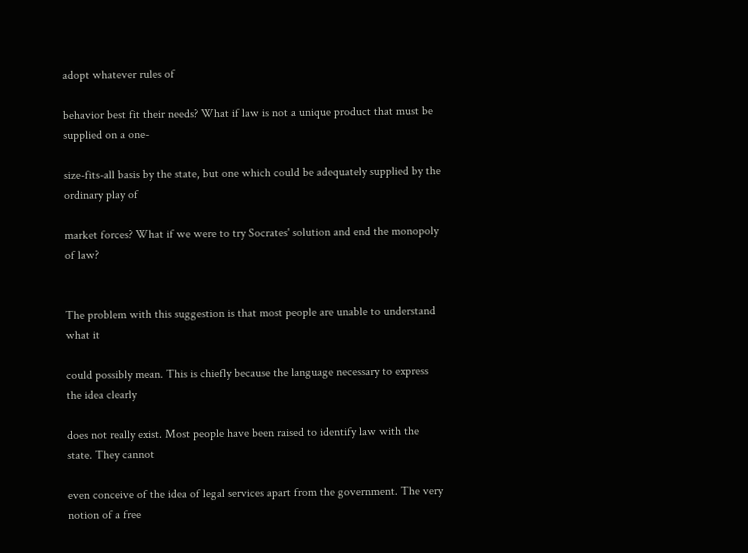adopt whatever rules of

behavior best fit their needs? What if law is not a unique product that must be supplied on a one-

size-fits-all basis by the state, but one which could be adequately supplied by the ordinary play of

market forces? What if we were to try Socrates' solution and end the monopoly of law?


The problem with this suggestion is that most people are unable to understand what it

could possibly mean. This is chiefly because the language necessary to express the idea clearly

does not really exist. Most people have been raised to identify law with the state. They cannot

even conceive of the idea of legal services apart from the government. The very notion of a free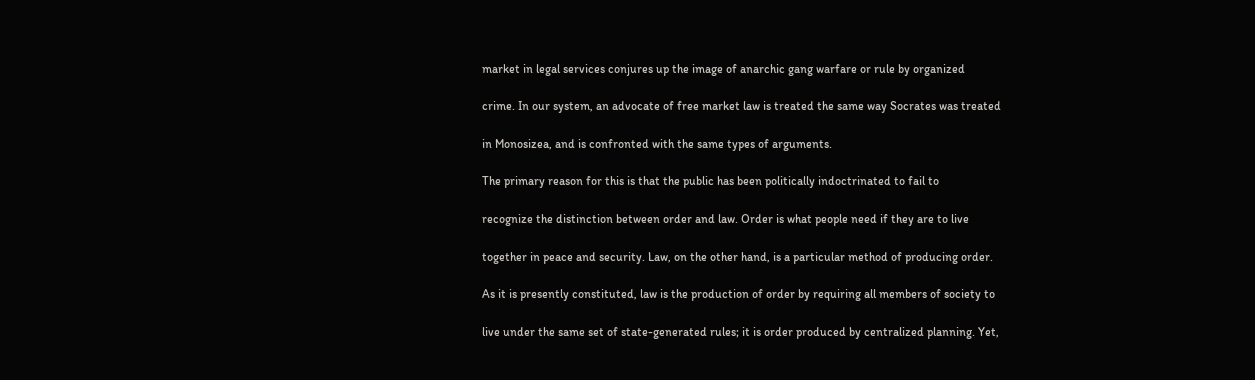market in legal services conjures up the image of anarchic gang warfare or rule by organized

crime. In our system, an advocate of free market law is treated the same way Socrates was treated

in Monosizea, and is confronted with the same types of arguments.

The primary reason for this is that the public has been politically indoctrinated to fail to

recognize the distinction between order and law. Order is what people need if they are to live

together in peace and security. Law, on the other hand, is a particular method of producing order.

As it is presently constituted, law is the production of order by requiring all members of society to

live under the same set of state-generated rules; it is order produced by centralized planning. Yet,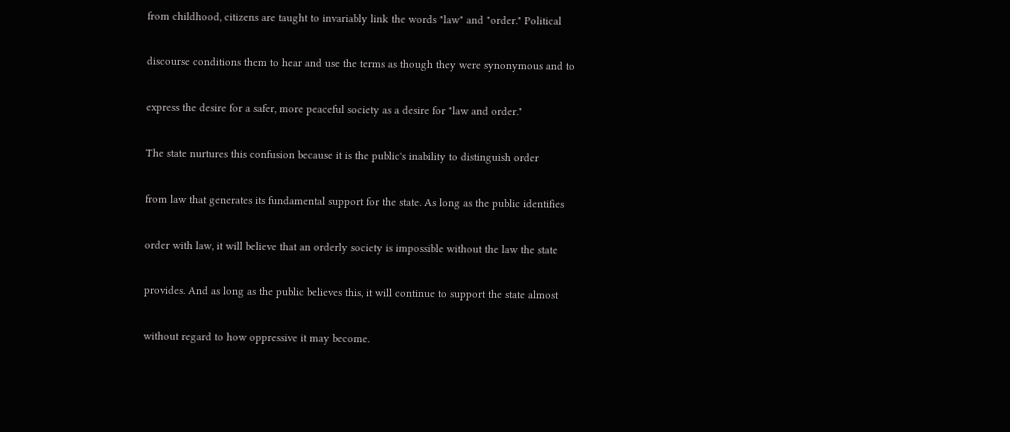from childhood, citizens are taught to invariably link the words "law" and "order." Political

discourse conditions them to hear and use the terms as though they were synonymous and to

express the desire for a safer, more peaceful society as a desire for "law and order."

The state nurtures this confusion because it is the public's inability to distinguish order

from law that generates its fundamental support for the state. As long as the public identifies

order with law, it will believe that an orderly society is impossible without the law the state

provides. And as long as the public believes this, it will continue to support the state almost

without regard to how oppressive it may become.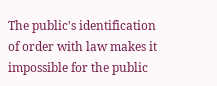The public's identification of order with law makes it impossible for the public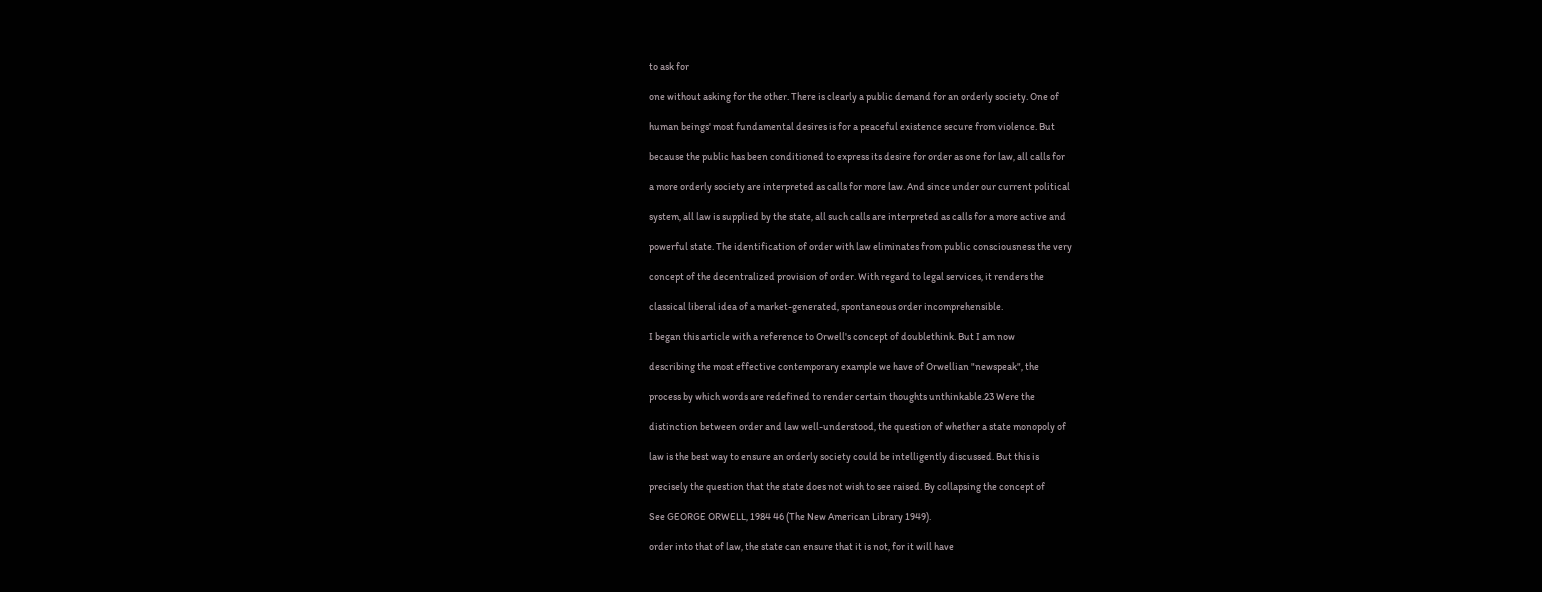to ask for

one without asking for the other. There is clearly a public demand for an orderly society. One of

human beings' most fundamental desires is for a peaceful existence secure from violence. But

because the public has been conditioned to express its desire for order as one for law, all calls for

a more orderly society are interpreted as calls for more law. And since under our current political

system, all law is supplied by the state, all such calls are interpreted as calls for a more active and

powerful state. The identification of order with law eliminates from public consciousness the very

concept of the decentralized provision of order. With regard to legal services, it renders the

classical liberal idea of a market-generated, spontaneous order incomprehensible.

I began this article with a reference to Orwell's concept of doublethink. But I am now

describing the most effective contemporary example we have of Orwellian "newspeak", the

process by which words are redefined to render certain thoughts unthinkable.23 Were the

distinction between order and law well-understood, the question of whether a state monopoly of

law is the best way to ensure an orderly society could be intelligently discussed. But this is

precisely the question that the state does not wish to see raised. By collapsing the concept of

See GEORGE ORWELL, 1984 46 (The New American Library 1949).

order into that of law, the state can ensure that it is not, for it will have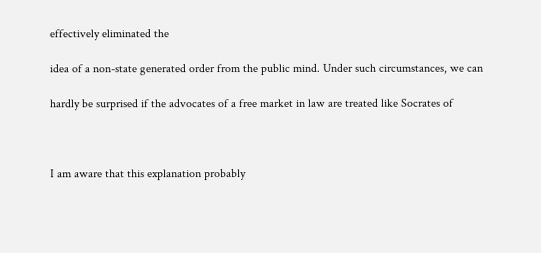effectively eliminated the

idea of a non-state generated order from the public mind. Under such circumstances, we can

hardly be surprised if the advocates of a free market in law are treated like Socrates of



I am aware that this explanation probably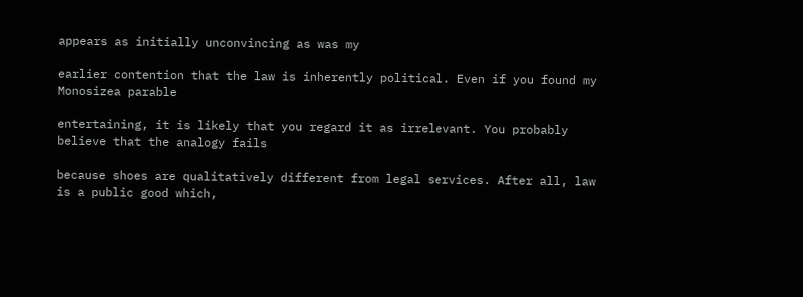appears as initially unconvincing as was my

earlier contention that the law is inherently political. Even if you found my Monosizea parable

entertaining, it is likely that you regard it as irrelevant. You probably believe that the analogy fails

because shoes are qualitatively different from legal services. After all, law is a public good which,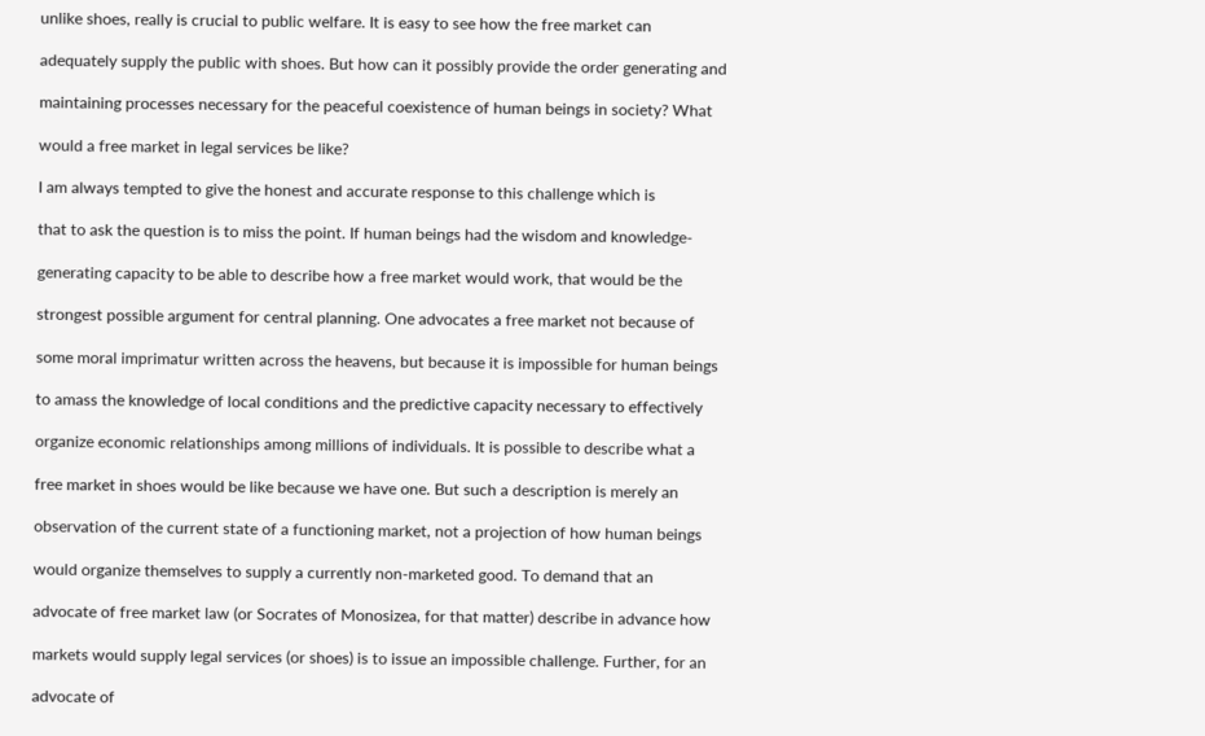unlike shoes, really is crucial to public welfare. It is easy to see how the free market can

adequately supply the public with shoes. But how can it possibly provide the order generating and

maintaining processes necessary for the peaceful coexistence of human beings in society? What

would a free market in legal services be like?

I am always tempted to give the honest and accurate response to this challenge which is

that to ask the question is to miss the point. If human beings had the wisdom and knowledge-

generating capacity to be able to describe how a free market would work, that would be the

strongest possible argument for central planning. One advocates a free market not because of

some moral imprimatur written across the heavens, but because it is impossible for human beings

to amass the knowledge of local conditions and the predictive capacity necessary to effectively

organize economic relationships among millions of individuals. It is possible to describe what a

free market in shoes would be like because we have one. But such a description is merely an

observation of the current state of a functioning market, not a projection of how human beings

would organize themselves to supply a currently non-marketed good. To demand that an

advocate of free market law (or Socrates of Monosizea, for that matter) describe in advance how

markets would supply legal services (or shoes) is to issue an impossible challenge. Further, for an

advocate of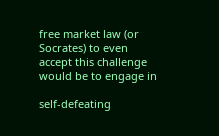free market law (or Socrates) to even accept this challenge would be to engage in

self-defeating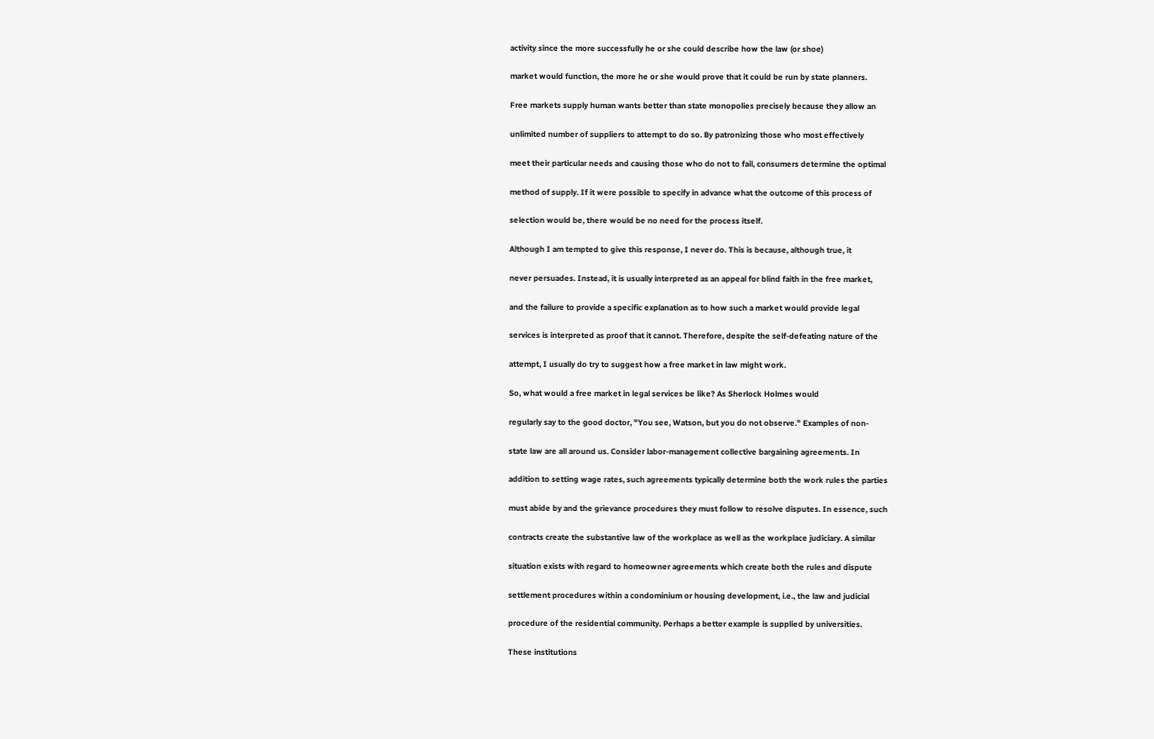activity since the more successfully he or she could describe how the law (or shoe)

market would function, the more he or she would prove that it could be run by state planners.

Free markets supply human wants better than state monopolies precisely because they allow an

unlimited number of suppliers to attempt to do so. By patronizing those who most effectively

meet their particular needs and causing those who do not to fail, consumers determine the optimal

method of supply. If it were possible to specify in advance what the outcome of this process of

selection would be, there would be no need for the process itself.

Although I am tempted to give this response, I never do. This is because, although true, it

never persuades. Instead, it is usually interpreted as an appeal for blind faith in the free market,

and the failure to provide a specific explanation as to how such a market would provide legal

services is interpreted as proof that it cannot. Therefore, despite the self-defeating nature of the

attempt, I usually do try to suggest how a free market in law might work.

So, what would a free market in legal services be like? As Sherlock Holmes would

regularly say to the good doctor, "You see, Watson, but you do not observe." Examples of non-

state law are all around us. Consider labor-management collective bargaining agreements. In

addition to setting wage rates, such agreements typically determine both the work rules the parties

must abide by and the grievance procedures they must follow to resolve disputes. In essence, such

contracts create the substantive law of the workplace as well as the workplace judiciary. A similar

situation exists with regard to homeowner agreements which create both the rules and dispute

settlement procedures within a condominium or housing development, i.e., the law and judicial

procedure of the residential community. Perhaps a better example is supplied by universities.

These institutions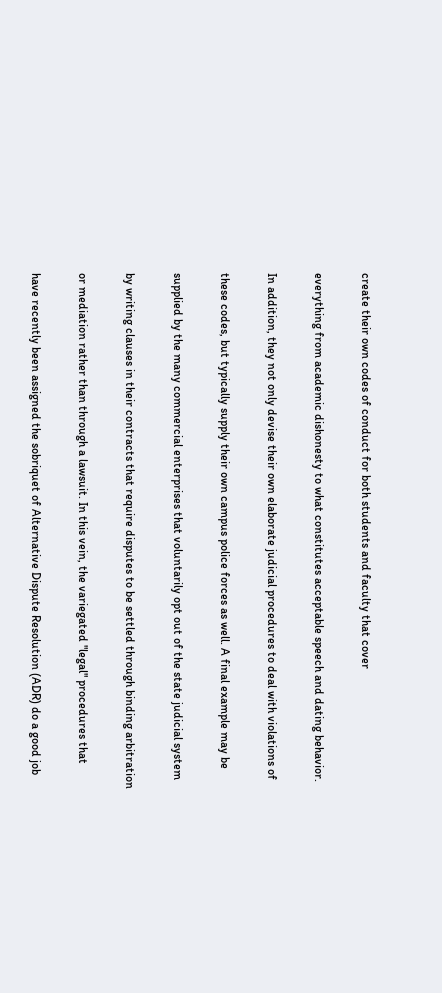create their own codes of conduct for both students and faculty that cover

everything from academic dishonesty to what constitutes acceptable speech and dating behavior.

In addition, they not only devise their own elaborate judicial procedures to deal with violations of

these codes, but typically supply their own campus police forces as well. A final example may be

supplied by the many commercial enterprises that voluntarily opt out of the state judicial system

by writing clauses in their contracts that require disputes to be settled through binding arbitration

or mediation rather than through a lawsuit. In this vein, the variegated "legal" procedures that

have recently been assigned the sobriquet of Alternative Dispute Resolution (ADR) do a good job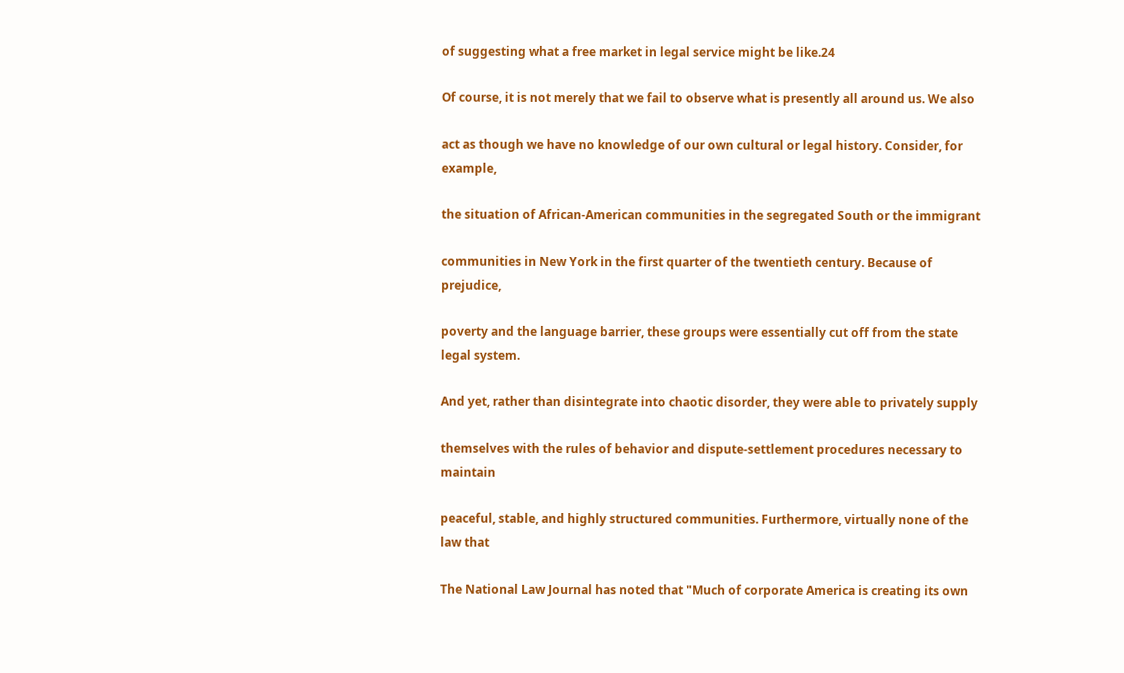of suggesting what a free market in legal service might be like.24

Of course, it is not merely that we fail to observe what is presently all around us. We also

act as though we have no knowledge of our own cultural or legal history. Consider, for example,

the situation of African-American communities in the segregated South or the immigrant

communities in New York in the first quarter of the twentieth century. Because of prejudice,

poverty and the language barrier, these groups were essentially cut off from the state legal system.

And yet, rather than disintegrate into chaotic disorder, they were able to privately supply

themselves with the rules of behavior and dispute-settlement procedures necessary to maintain

peaceful, stable, and highly structured communities. Furthermore, virtually none of the law that

The National Law Journal has noted that "Much of corporate America is creating its own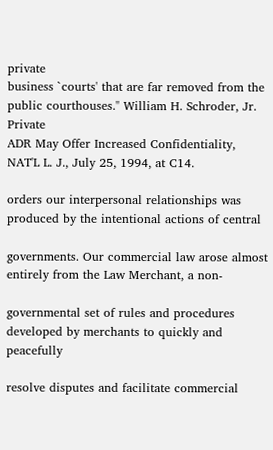private
business `courts' that are far removed from the public courthouses." William H. Schroder, Jr. Private
ADR May Offer Increased Confidentiality, NAT'L L. J., July 25, 1994, at C14.

orders our interpersonal relationships was produced by the intentional actions of central

governments. Our commercial law arose almost entirely from the Law Merchant, a non-

governmental set of rules and procedures developed by merchants to quickly and peacefully

resolve disputes and facilitate commercial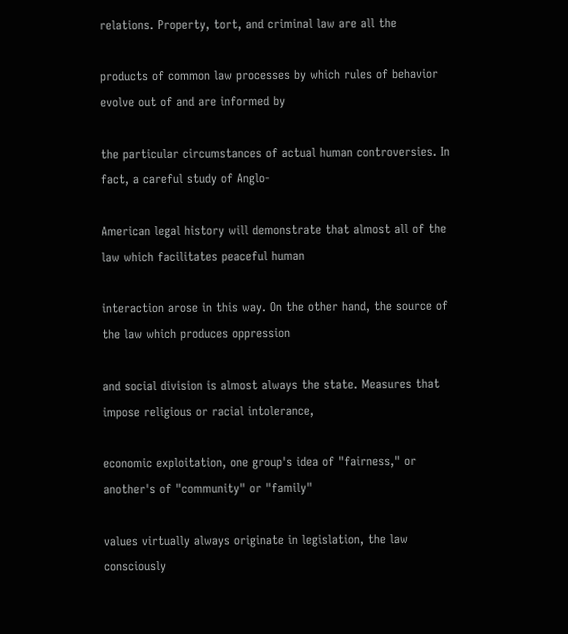relations. Property, tort, and criminal law are all the

products of common law processes by which rules of behavior evolve out of and are informed by

the particular circumstances of actual human controversies. In fact, a careful study of Anglo-

American legal history will demonstrate that almost all of the law which facilitates peaceful human

interaction arose in this way. On the other hand, the source of the law which produces oppression

and social division is almost always the state. Measures that impose religious or racial intolerance,

economic exploitation, one group's idea of "fairness," or another's of "community" or "family"

values virtually always originate in legislation, the law consciously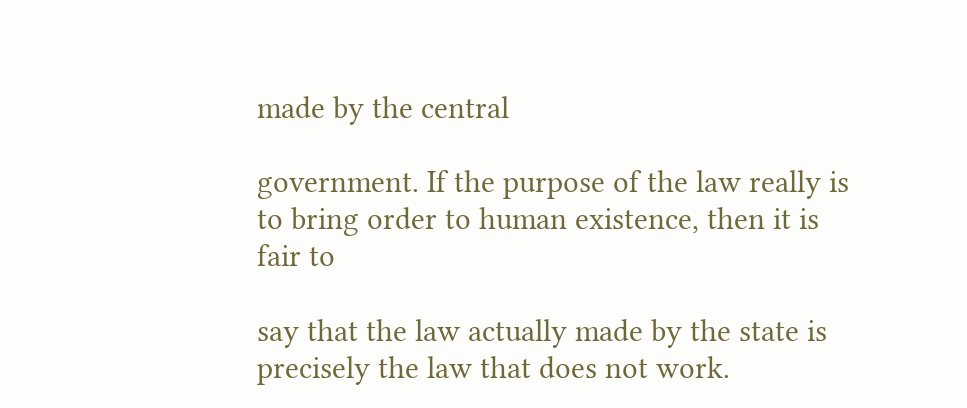made by the central

government. If the purpose of the law really is to bring order to human existence, then it is fair to

say that the law actually made by the state is precisely the law that does not work.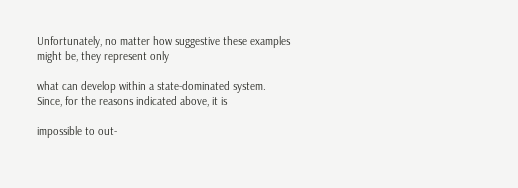Unfortunately, no matter how suggestive these examples might be, they represent only

what can develop within a state-dominated system. Since, for the reasons indicated above, it is

impossible to out-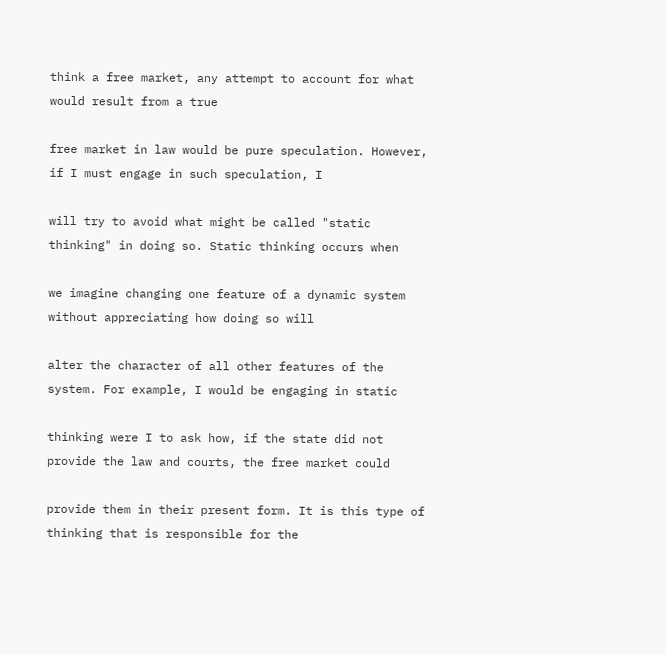think a free market, any attempt to account for what would result from a true

free market in law would be pure speculation. However, if I must engage in such speculation, I

will try to avoid what might be called "static thinking" in doing so. Static thinking occurs when

we imagine changing one feature of a dynamic system without appreciating how doing so will

alter the character of all other features of the system. For example, I would be engaging in static

thinking were I to ask how, if the state did not provide the law and courts, the free market could

provide them in their present form. It is this type of thinking that is responsible for the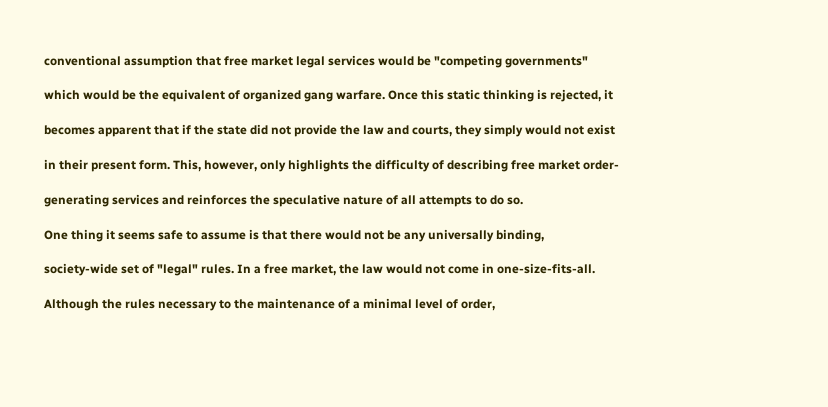conventional assumption that free market legal services would be "competing governments"

which would be the equivalent of organized gang warfare. Once this static thinking is rejected, it

becomes apparent that if the state did not provide the law and courts, they simply would not exist

in their present form. This, however, only highlights the difficulty of describing free market order-

generating services and reinforces the speculative nature of all attempts to do so.

One thing it seems safe to assume is that there would not be any universally binding,

society-wide set of "legal" rules. In a free market, the law would not come in one-size-fits-all.

Although the rules necessary to the maintenance of a minimal level of order,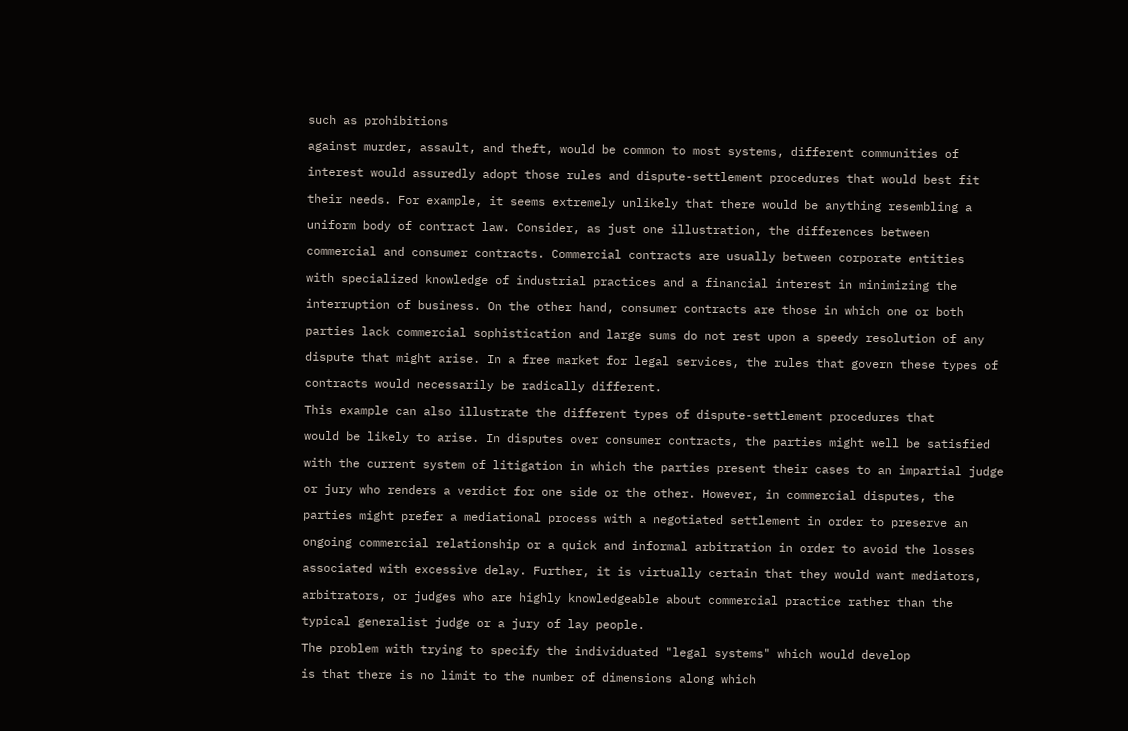such as prohibitions

against murder, assault, and theft, would be common to most systems, different communities of

interest would assuredly adopt those rules and dispute-settlement procedures that would best fit

their needs. For example, it seems extremely unlikely that there would be anything resembling a

uniform body of contract law. Consider, as just one illustration, the differences between

commercial and consumer contracts. Commercial contracts are usually between corporate entities

with specialized knowledge of industrial practices and a financial interest in minimizing the

interruption of business. On the other hand, consumer contracts are those in which one or both

parties lack commercial sophistication and large sums do not rest upon a speedy resolution of any

dispute that might arise. In a free market for legal services, the rules that govern these types of

contracts would necessarily be radically different.

This example can also illustrate the different types of dispute-settlement procedures that

would be likely to arise. In disputes over consumer contracts, the parties might well be satisfied

with the current system of litigation in which the parties present their cases to an impartial judge

or jury who renders a verdict for one side or the other. However, in commercial disputes, the

parties might prefer a mediational process with a negotiated settlement in order to preserve an

ongoing commercial relationship or a quick and informal arbitration in order to avoid the losses

associated with excessive delay. Further, it is virtually certain that they would want mediators,

arbitrators, or judges who are highly knowledgeable about commercial practice rather than the

typical generalist judge or a jury of lay people.

The problem with trying to specify the individuated "legal systems" which would develop

is that there is no limit to the number of dimensions along which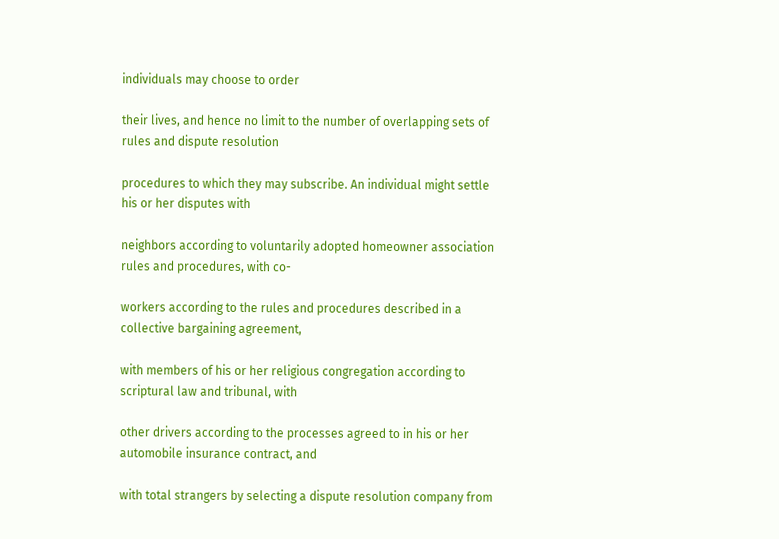individuals may choose to order

their lives, and hence no limit to the number of overlapping sets of rules and dispute resolution

procedures to which they may subscribe. An individual might settle his or her disputes with

neighbors according to voluntarily adopted homeowner association rules and procedures, with co-

workers according to the rules and procedures described in a collective bargaining agreement,

with members of his or her religious congregation according to scriptural law and tribunal, with

other drivers according to the processes agreed to in his or her automobile insurance contract, and

with total strangers by selecting a dispute resolution company from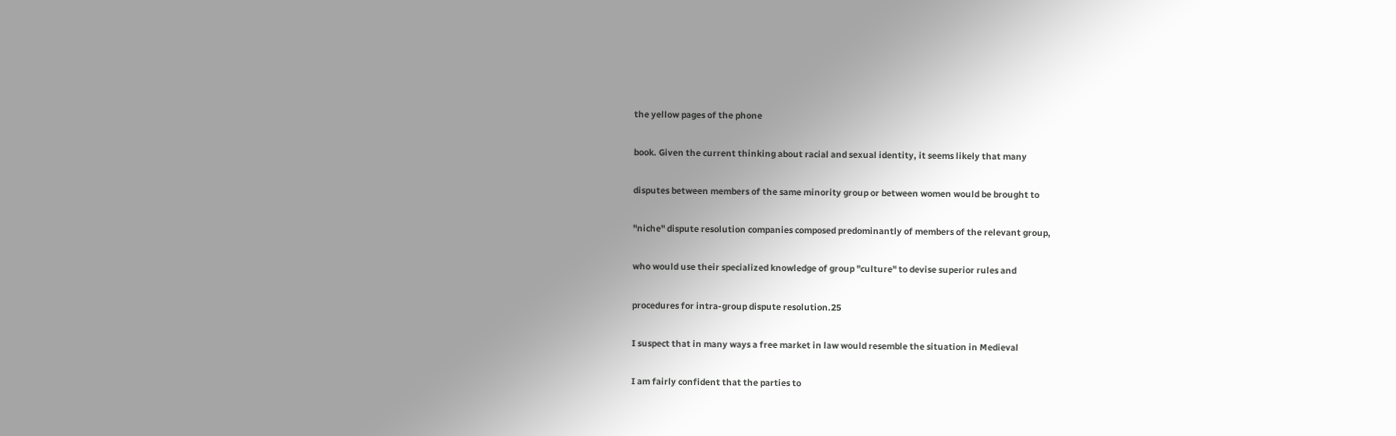the yellow pages of the phone

book. Given the current thinking about racial and sexual identity, it seems likely that many

disputes between members of the same minority group or between women would be brought to

"niche" dispute resolution companies composed predominantly of members of the relevant group,

who would use their specialized knowledge of group "culture" to devise superior rules and

procedures for intra-group dispute resolution.25

I suspect that in many ways a free market in law would resemble the situation in Medieval

I am fairly confident that the parties to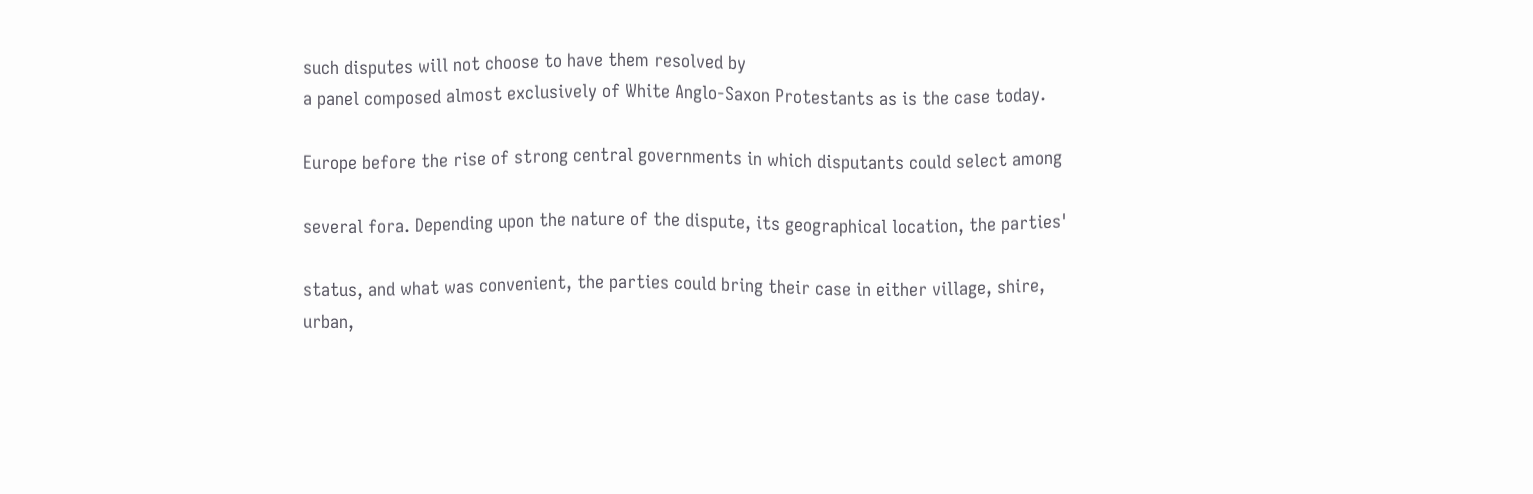such disputes will not choose to have them resolved by
a panel composed almost exclusively of White Anglo-Saxon Protestants as is the case today.

Europe before the rise of strong central governments in which disputants could select among

several fora. Depending upon the nature of the dispute, its geographical location, the parties'

status, and what was convenient, the parties could bring their case in either village, shire, urban,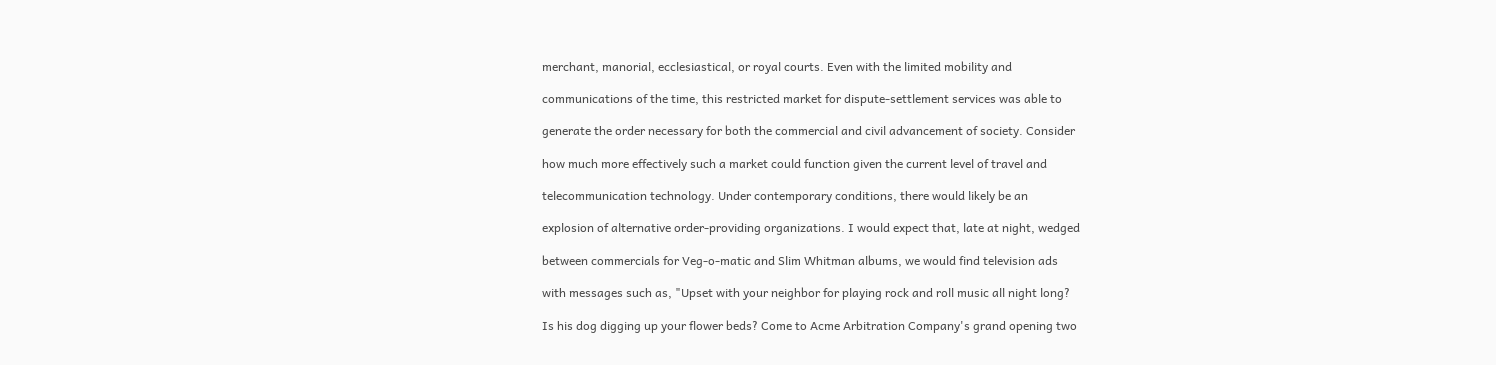merchant, manorial, ecclesiastical, or royal courts. Even with the limited mobility and

communications of the time, this restricted market for dispute-settlement services was able to

generate the order necessary for both the commercial and civil advancement of society. Consider

how much more effectively such a market could function given the current level of travel and

telecommunication technology. Under contemporary conditions, there would likely be an

explosion of alternative order-providing organizations. I would expect that, late at night, wedged

between commercials for Veg-o-matic and Slim Whitman albums, we would find television ads

with messages such as, "Upset with your neighbor for playing rock and roll music all night long?

Is his dog digging up your flower beds? Come to Acme Arbitration Company's grand opening two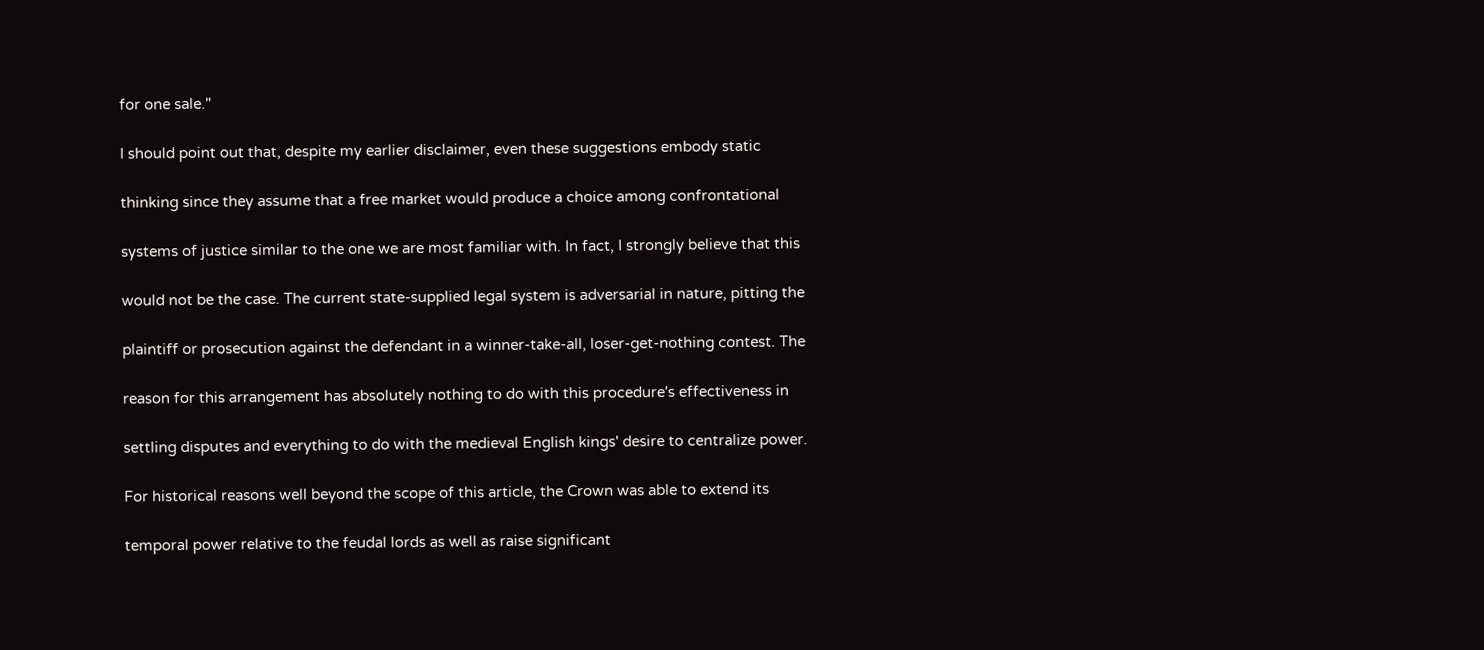for one sale."

I should point out that, despite my earlier disclaimer, even these suggestions embody static

thinking since they assume that a free market would produce a choice among confrontational

systems of justice similar to the one we are most familiar with. In fact, I strongly believe that this

would not be the case. The current state-supplied legal system is adversarial in nature, pitting the

plaintiff or prosecution against the defendant in a winner-take-all, loser-get-nothing contest. The

reason for this arrangement has absolutely nothing to do with this procedure's effectiveness in

settling disputes and everything to do with the medieval English kings' desire to centralize power.

For historical reasons well beyond the scope of this article, the Crown was able to extend its

temporal power relative to the feudal lords as well as raise significant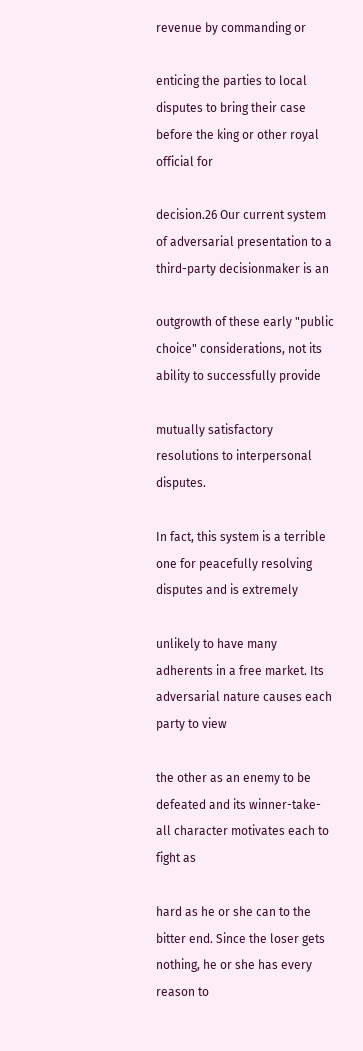revenue by commanding or

enticing the parties to local disputes to bring their case before the king or other royal official for

decision.26 Our current system of adversarial presentation to a third-party decisionmaker is an

outgrowth of these early "public choice" considerations, not its ability to successfully provide

mutually satisfactory resolutions to interpersonal disputes.

In fact, this system is a terrible one for peacefully resolving disputes and is extremely

unlikely to have many adherents in a free market. Its adversarial nature causes each party to view

the other as an enemy to be defeated and its winner-take-all character motivates each to fight as

hard as he or she can to the bitter end. Since the loser gets nothing, he or she has every reason to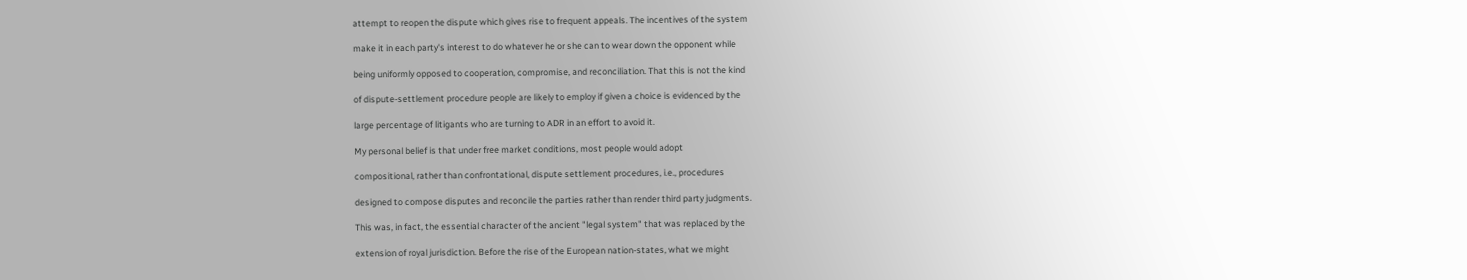attempt to reopen the dispute which gives rise to frequent appeals. The incentives of the system

make it in each party's interest to do whatever he or she can to wear down the opponent while

being uniformly opposed to cooperation, compromise, and reconciliation. That this is not the kind

of dispute-settlement procedure people are likely to employ if given a choice is evidenced by the

large percentage of litigants who are turning to ADR in an effort to avoid it.

My personal belief is that under free market conditions, most people would adopt

compositional, rather than confrontational, dispute settlement procedures, i.e., procedures

designed to compose disputes and reconcile the parties rather than render third party judgments.

This was, in fact, the essential character of the ancient "legal system" that was replaced by the

extension of royal jurisdiction. Before the rise of the European nation-states, what we might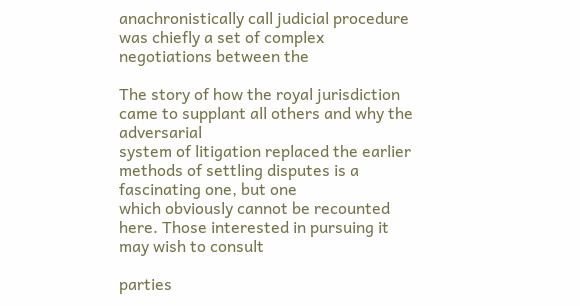anachronistically call judicial procedure was chiefly a set of complex negotiations between the

The story of how the royal jurisdiction came to supplant all others and why the adversarial
system of litigation replaced the earlier methods of settling disputes is a fascinating one, but one
which obviously cannot be recounted here. Those interested in pursuing it may wish to consult

parties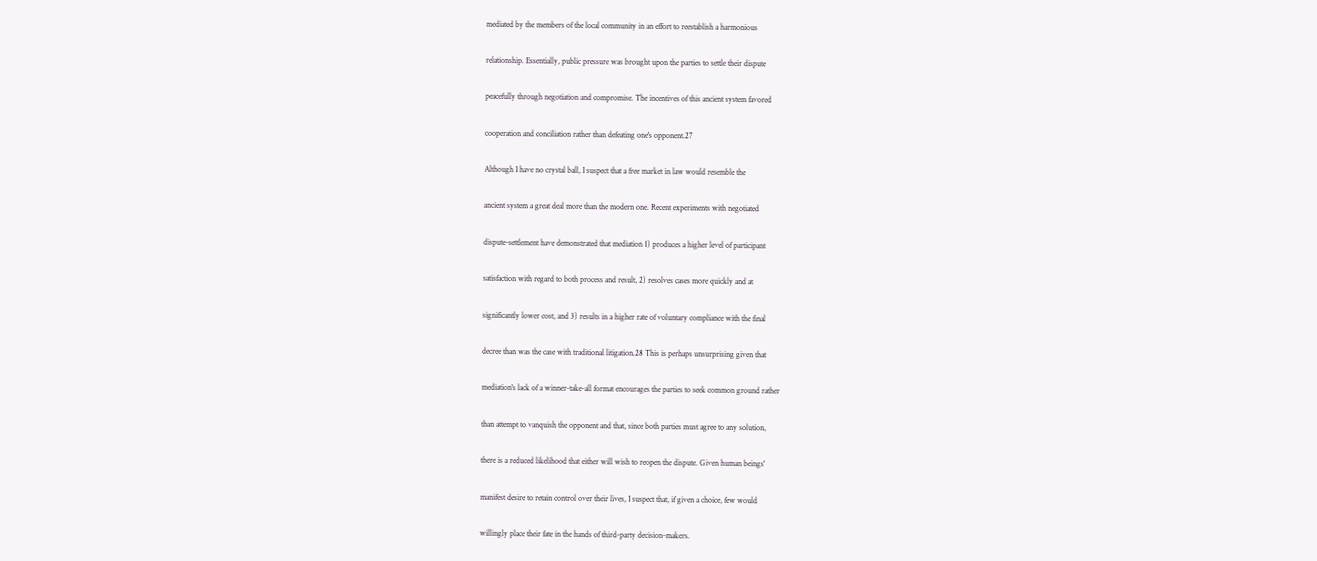mediated by the members of the local community in an effort to reestablish a harmonious

relationship. Essentially, public pressure was brought upon the parties to settle their dispute

peacefully through negotiation and compromise. The incentives of this ancient system favored

cooperation and conciliation rather than defeating one's opponent.27

Although I have no crystal ball, I suspect that a free market in law would resemble the

ancient system a great deal more than the modern one. Recent experiments with negotiated

dispute-settlement have demonstrated that mediation 1) produces a higher level of participant

satisfaction with regard to both process and result, 2) resolves cases more quickly and at

significantly lower cost, and 3) results in a higher rate of voluntary compliance with the final

decree than was the case with traditional litigation.28 This is perhaps unsurprising given that

mediation's lack of a winner-take-all format encourages the parties to seek common ground rather

than attempt to vanquish the opponent and that, since both parties must agree to any solution,

there is a reduced likelihood that either will wish to reopen the dispute. Given human beings'

manifest desire to retain control over their lives, I suspect that, if given a choice, few would

willingly place their fate in the hands of third-party decision-makers.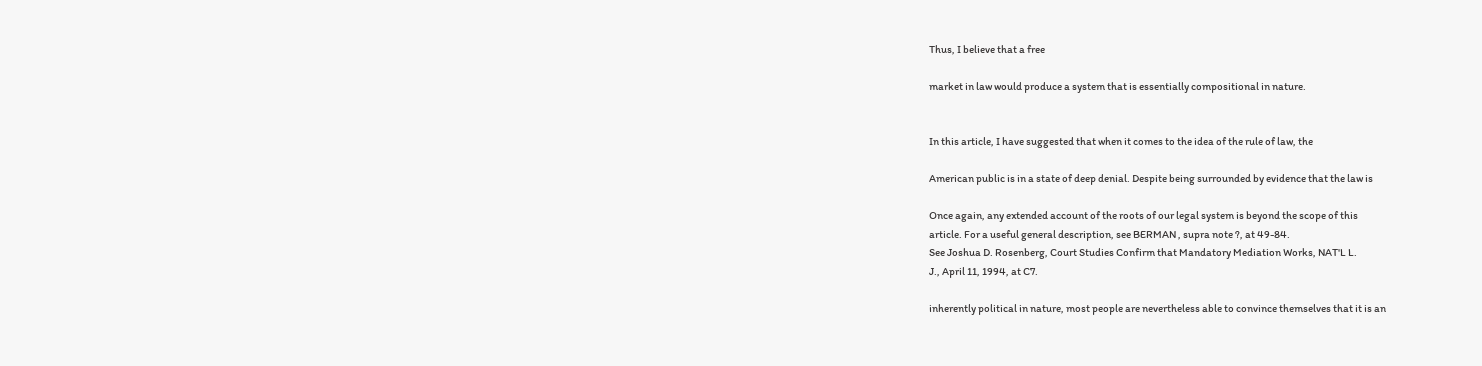Thus, I believe that a free

market in law would produce a system that is essentially compositional in nature.


In this article, I have suggested that when it comes to the idea of the rule of law, the

American public is in a state of deep denial. Despite being surrounded by evidence that the law is

Once again, any extended account of the roots of our legal system is beyond the scope of this
article. For a useful general description, see BERMAN , supra note ?, at 49-84.
See Joshua D. Rosenberg, Court Studies Confirm that Mandatory Mediation Works, NAT'L L.
J., April 11, 1994, at C7.

inherently political in nature, most people are nevertheless able to convince themselves that it is an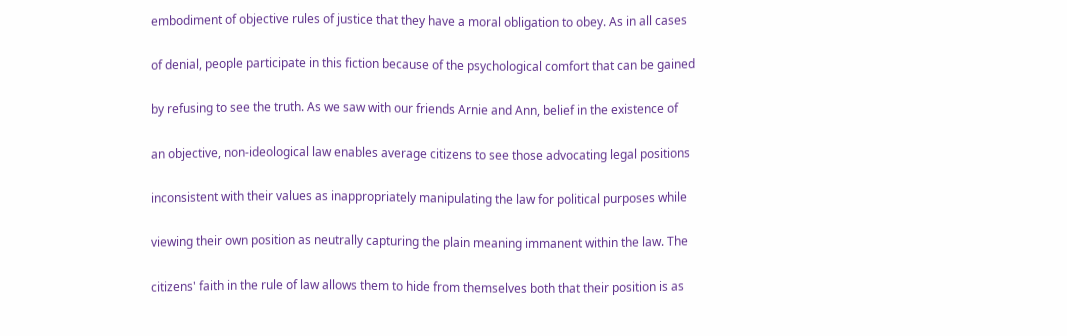embodiment of objective rules of justice that they have a moral obligation to obey. As in all cases

of denial, people participate in this fiction because of the psychological comfort that can be gained

by refusing to see the truth. As we saw with our friends Arnie and Ann, belief in the existence of

an objective, non-ideological law enables average citizens to see those advocating legal positions

inconsistent with their values as inappropriately manipulating the law for political purposes while

viewing their own position as neutrally capturing the plain meaning immanent within the law. The

citizens' faith in the rule of law allows them to hide from themselves both that their position is as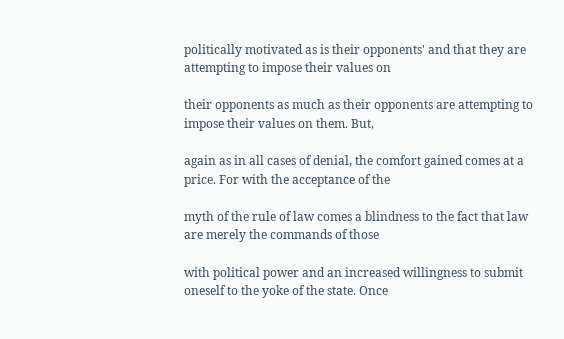politically motivated as is their opponents' and that they are attempting to impose their values on

their opponents as much as their opponents are attempting to impose their values on them. But,

again as in all cases of denial, the comfort gained comes at a price. For with the acceptance of the

myth of the rule of law comes a blindness to the fact that law are merely the commands of those

with political power and an increased willingness to submit oneself to the yoke of the state. Once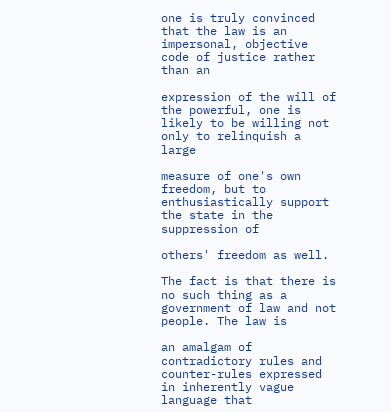one is truly convinced that the law is an impersonal, objective code of justice rather than an

expression of the will of the powerful, one is likely to be willing not only to relinquish a large

measure of one's own freedom, but to enthusiastically support the state in the suppression of

others' freedom as well.

The fact is that there is no such thing as a government of law and not people. The law is

an amalgam of contradictory rules and counter-rules expressed in inherently vague language that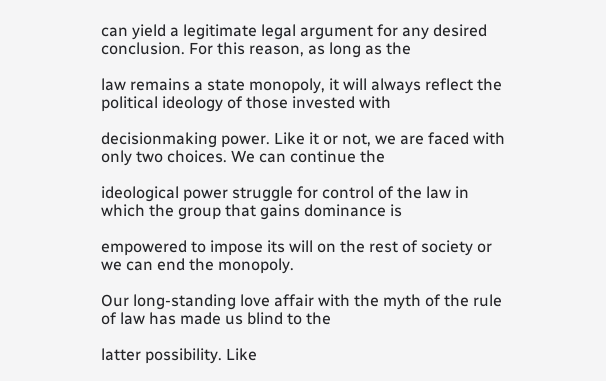can yield a legitimate legal argument for any desired conclusion. For this reason, as long as the

law remains a state monopoly, it will always reflect the political ideology of those invested with

decisionmaking power. Like it or not, we are faced with only two choices. We can continue the

ideological power struggle for control of the law in which the group that gains dominance is

empowered to impose its will on the rest of society or we can end the monopoly.

Our long-standing love affair with the myth of the rule of law has made us blind to the

latter possibility. Like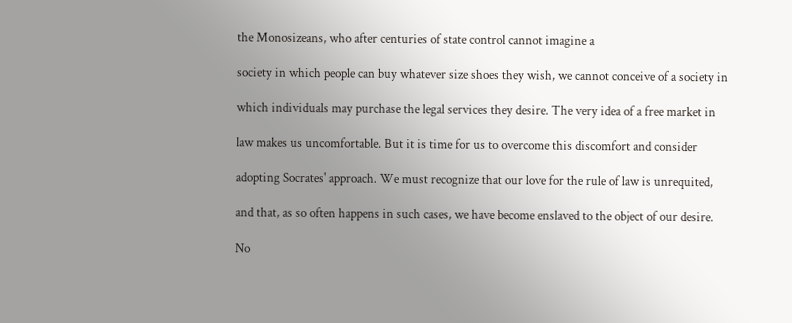the Monosizeans, who after centuries of state control cannot imagine a

society in which people can buy whatever size shoes they wish, we cannot conceive of a society in

which individuals may purchase the legal services they desire. The very idea of a free market in

law makes us uncomfortable. But it is time for us to overcome this discomfort and consider

adopting Socrates' approach. We must recognize that our love for the rule of law is unrequited,

and that, as so often happens in such cases, we have become enslaved to the object of our desire.

No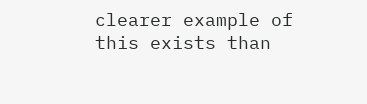clearer example of this exists than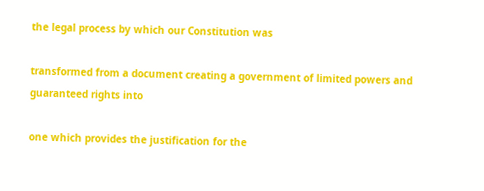the legal process by which our Constitution was

transformed from a document creating a government of limited powers and guaranteed rights into

one which provides the justification for the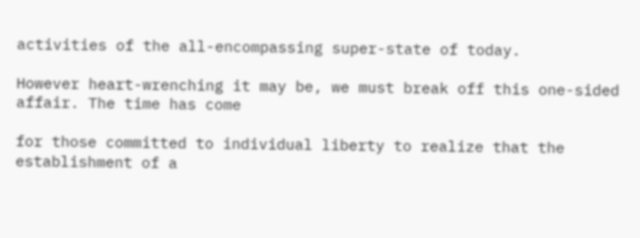activities of the all-encompassing super-state of today.

However heart-wrenching it may be, we must break off this one-sided affair. The time has come

for those committed to individual liberty to realize that the establishment of a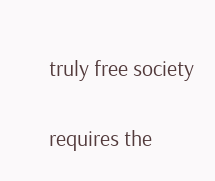truly free society

requires the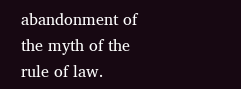abandonment of the myth of the rule of law.